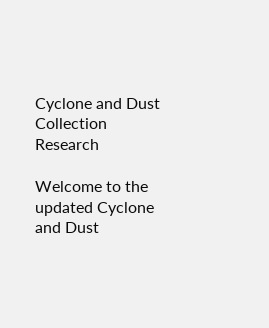Cyclone and Dust Collection Research

Welcome to the updated Cyclone and Dust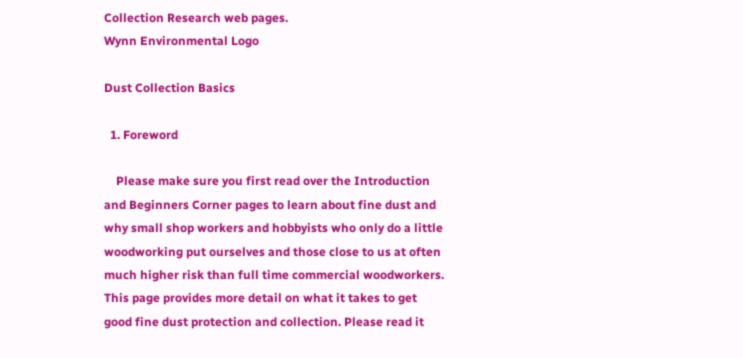Collection Research web pages.
Wynn Environmental Logo

Dust Collection Basics

  1. Foreword

    Please make sure you first read over the Introduction and Beginners Corner pages to learn about fine dust and why small shop workers and hobbyists who only do a little woodworking put ourselves and those close to us at often much higher risk than full time commercial woodworkers. This page provides more detail on what it takes to get good fine dust protection and collection. Please read it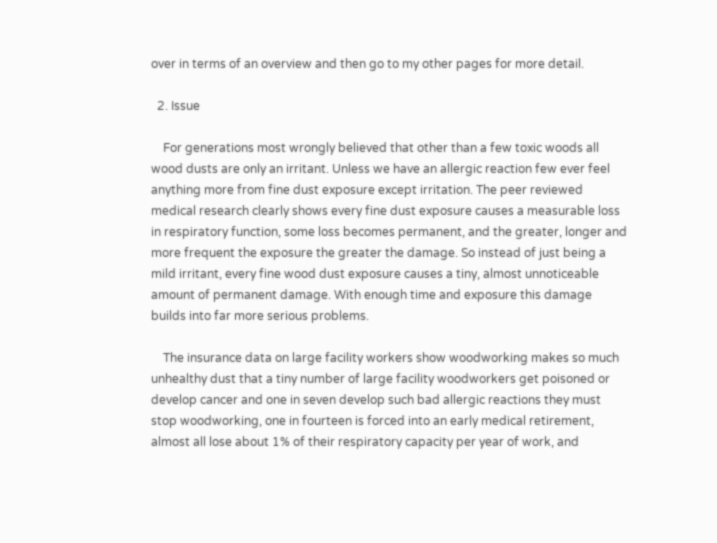over in terms of an overview and then go to my other pages for more detail.

  2. Issue

    For generations most wrongly believed that other than a few toxic woods all wood dusts are only an irritant. Unless we have an allergic reaction few ever feel anything more from fine dust exposure except irritation. The peer reviewed medical research clearly shows every fine dust exposure causes a measurable loss in respiratory function, some loss becomes permanent, and the greater, longer and more frequent the exposure the greater the damage. So instead of just being a mild irritant, every fine wood dust exposure causes a tiny, almost unnoticeable amount of permanent damage. With enough time and exposure this damage builds into far more serious problems.

    The insurance data on large facility workers show woodworking makes so much unhealthy dust that a tiny number of large facility woodworkers get poisoned or develop cancer and one in seven develop such bad allergic reactions they must stop woodworking, one in fourteen is forced into an early medical retirement, almost all lose about 1% of their respiratory capacity per year of work, and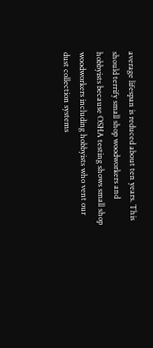average lifespan is reduced about ten years. This should terrify small shop woodworkers and hobbyists because OSHA testing shows small shop woodworkers including hobbyists who vent our dust collection systems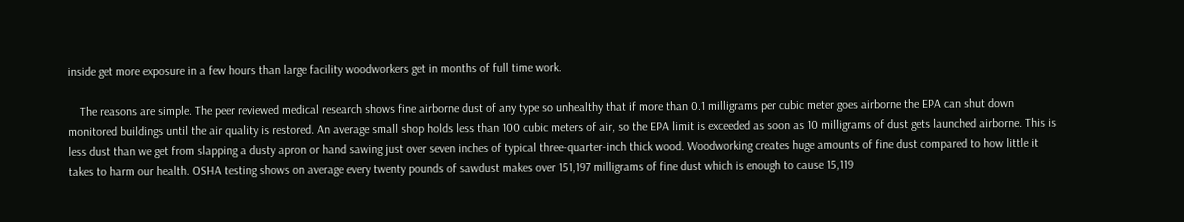inside get more exposure in a few hours than large facility woodworkers get in months of full time work.

    The reasons are simple. The peer reviewed medical research shows fine airborne dust of any type so unhealthy that if more than 0.1 milligrams per cubic meter goes airborne the EPA can shut down monitored buildings until the air quality is restored. An average small shop holds less than 100 cubic meters of air, so the EPA limit is exceeded as soon as 10 milligrams of dust gets launched airborne. This is less dust than we get from slapping a dusty apron or hand sawing just over seven inches of typical three-quarter-inch thick wood. Woodworking creates huge amounts of fine dust compared to how little it takes to harm our health. OSHA testing shows on average every twenty pounds of sawdust makes over 151,197 milligrams of fine dust which is enough to cause 15,119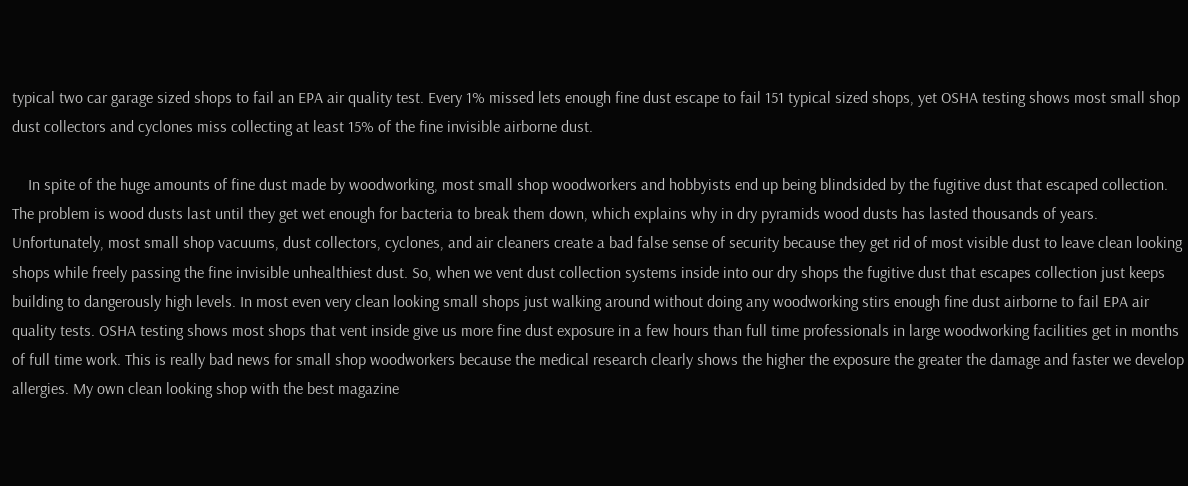typical two car garage sized shops to fail an EPA air quality test. Every 1% missed lets enough fine dust escape to fail 151 typical sized shops, yet OSHA testing shows most small shop dust collectors and cyclones miss collecting at least 15% of the fine invisible airborne dust.

    In spite of the huge amounts of fine dust made by woodworking, most small shop woodworkers and hobbyists end up being blindsided by the fugitive dust that escaped collection. The problem is wood dusts last until they get wet enough for bacteria to break them down, which explains why in dry pyramids wood dusts has lasted thousands of years. Unfortunately, most small shop vacuums, dust collectors, cyclones, and air cleaners create a bad false sense of security because they get rid of most visible dust to leave clean looking shops while freely passing the fine invisible unhealthiest dust. So, when we vent dust collection systems inside into our dry shops the fugitive dust that escapes collection just keeps building to dangerously high levels. In most even very clean looking small shops just walking around without doing any woodworking stirs enough fine dust airborne to fail EPA air quality tests. OSHA testing shows most shops that vent inside give us more fine dust exposure in a few hours than full time professionals in large woodworking facilities get in months of full time work. This is really bad news for small shop woodworkers because the medical research clearly shows the higher the exposure the greater the damage and faster we develop allergies. My own clean looking shop with the best magazine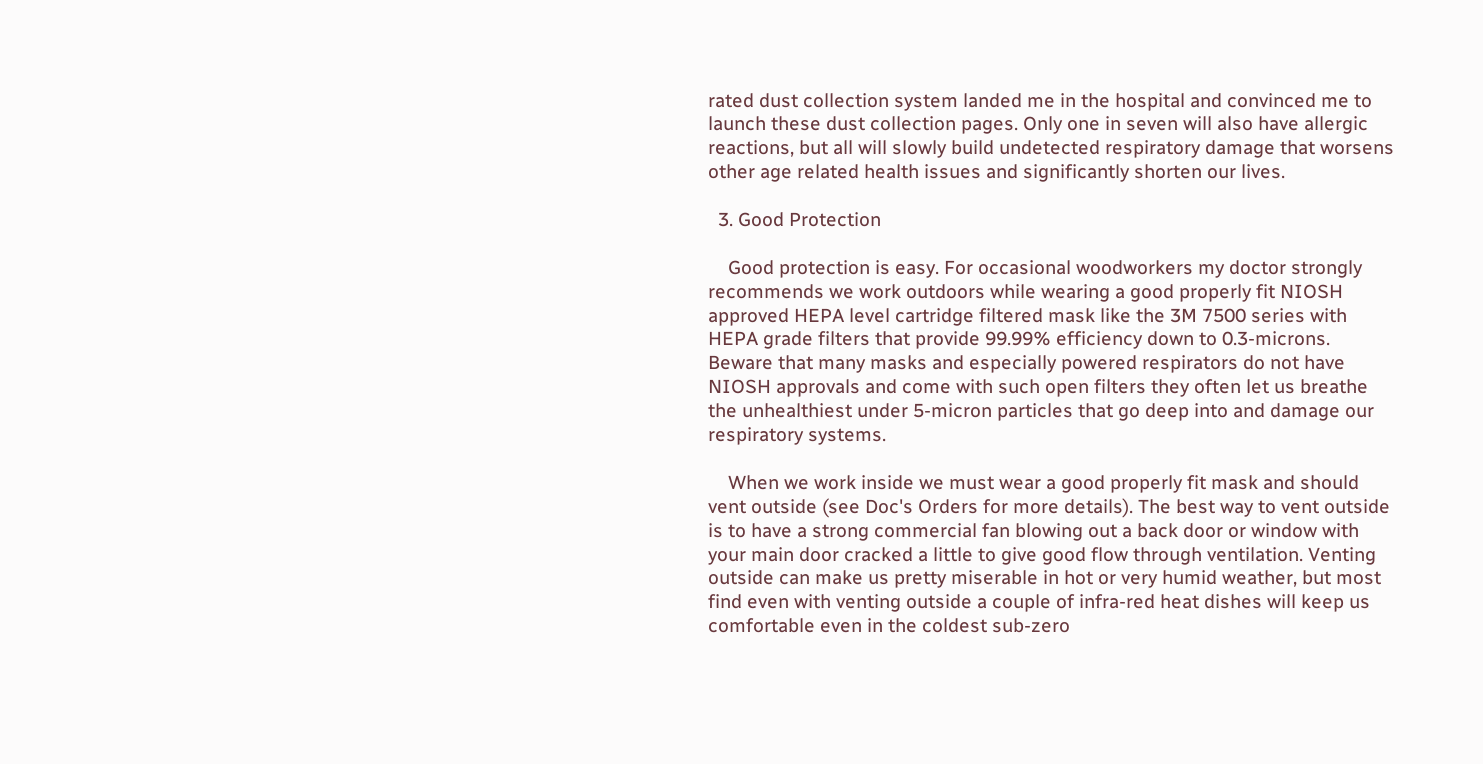rated dust collection system landed me in the hospital and convinced me to launch these dust collection pages. Only one in seven will also have allergic reactions, but all will slowly build undetected respiratory damage that worsens other age related health issues and significantly shorten our lives.

  3. Good Protection

    Good protection is easy. For occasional woodworkers my doctor strongly recommends we work outdoors while wearing a good properly fit NIOSH approved HEPA level cartridge filtered mask like the 3M 7500 series with HEPA grade filters that provide 99.99% efficiency down to 0.3-microns. Beware that many masks and especially powered respirators do not have NIOSH approvals and come with such open filters they often let us breathe the unhealthiest under 5-micron particles that go deep into and damage our respiratory systems.

    When we work inside we must wear a good properly fit mask and should vent outside (see Doc's Orders for more details). The best way to vent outside is to have a strong commercial fan blowing out a back door or window with your main door cracked a little to give good flow through ventilation. Venting outside can make us pretty miserable in hot or very humid weather, but most find even with venting outside a couple of infra-red heat dishes will keep us comfortable even in the coldest sub-zero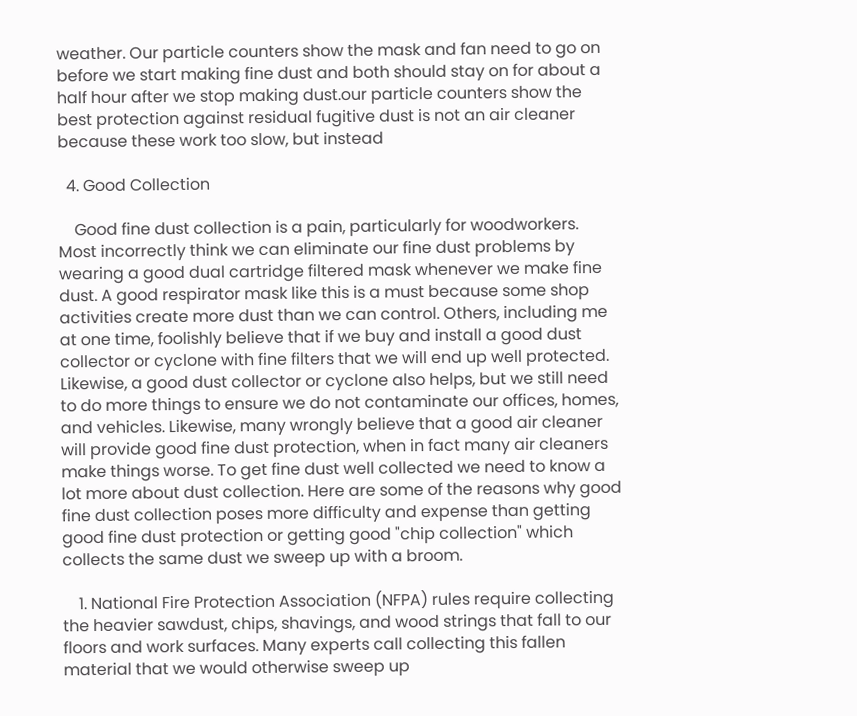weather. Our particle counters show the mask and fan need to go on before we start making fine dust and both should stay on for about a half hour after we stop making dust.our particle counters show the best protection against residual fugitive dust is not an air cleaner because these work too slow, but instead

  4. Good Collection

    Good fine dust collection is a pain, particularly for woodworkers. Most incorrectly think we can eliminate our fine dust problems by wearing a good dual cartridge filtered mask whenever we make fine dust. A good respirator mask like this is a must because some shop activities create more dust than we can control. Others, including me at one time, foolishly believe that if we buy and install a good dust collector or cyclone with fine filters that we will end up well protected. Likewise, a good dust collector or cyclone also helps, but we still need to do more things to ensure we do not contaminate our offices, homes, and vehicles. Likewise, many wrongly believe that a good air cleaner will provide good fine dust protection, when in fact many air cleaners make things worse. To get fine dust well collected we need to know a lot more about dust collection. Here are some of the reasons why good fine dust collection poses more difficulty and expense than getting good fine dust protection or getting good "chip collection" which collects the same dust we sweep up with a broom.

    1. National Fire Protection Association (NFPA) rules require collecting the heavier sawdust, chips, shavings, and wood strings that fall to our floors and work surfaces. Many experts call collecting this fallen material that we would otherwise sweep up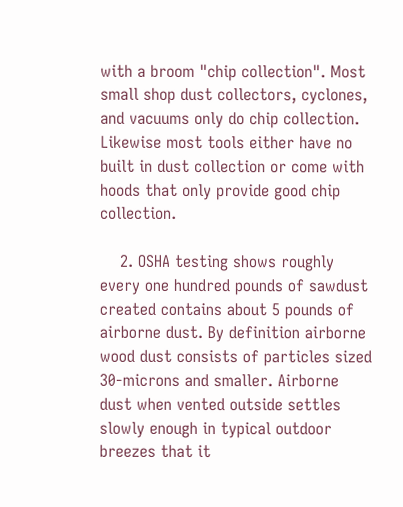with a broom "chip collection". Most small shop dust collectors, cyclones, and vacuums only do chip collection. Likewise most tools either have no built in dust collection or come with hoods that only provide good chip collection.

    2. OSHA testing shows roughly every one hundred pounds of sawdust created contains about 5 pounds of airborne dust. By definition airborne wood dust consists of particles sized 30-microns and smaller. Airborne dust when vented outside settles slowly enough in typical outdoor breezes that it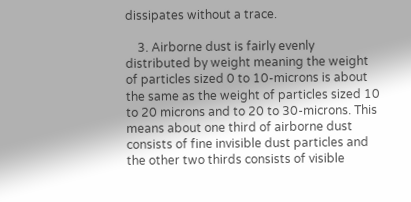dissipates without a trace.

    3. Airborne dust is fairly evenly distributed by weight meaning the weight of particles sized 0 to 10-microns is about the same as the weight of particles sized 10 to 20 microns and to 20 to 30-microns. This means about one third of airborne dust consists of fine invisible dust particles and the other two thirds consists of visible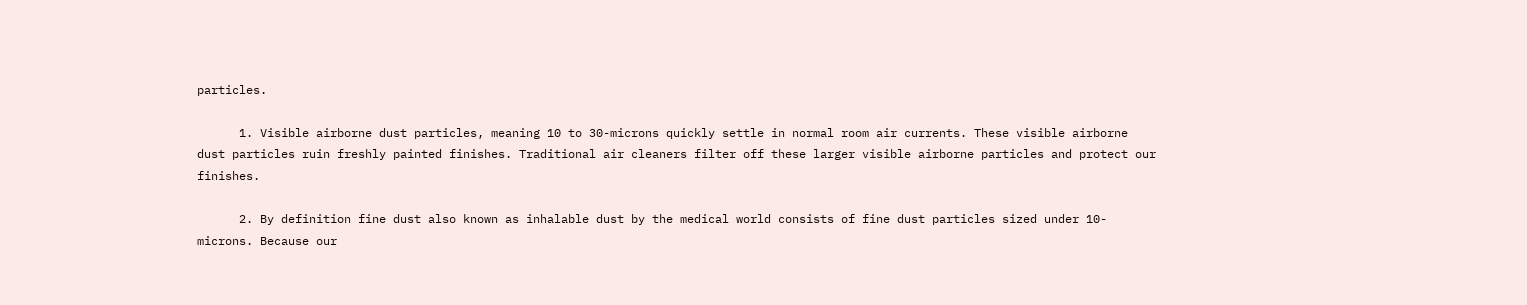particles.

      1. Visible airborne dust particles, meaning 10 to 30-microns quickly settle in normal room air currents. These visible airborne dust particles ruin freshly painted finishes. Traditional air cleaners filter off these larger visible airborne particles and protect our finishes.

      2. By definition fine dust also known as inhalable dust by the medical world consists of fine dust particles sized under 10-microns. Because our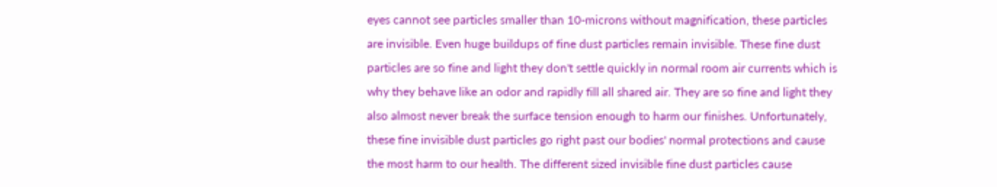eyes cannot see particles smaller than 10-microns without magnification, these particles are invisible. Even huge buildups of fine dust particles remain invisible. These fine dust particles are so fine and light they don't settle quickly in normal room air currents which is why they behave like an odor and rapidly fill all shared air. They are so fine and light they also almost never break the surface tension enough to harm our finishes. Unfortunately, these fine invisible dust particles go right past our bodies' normal protections and cause the most harm to our health. The different sized invisible fine dust particles cause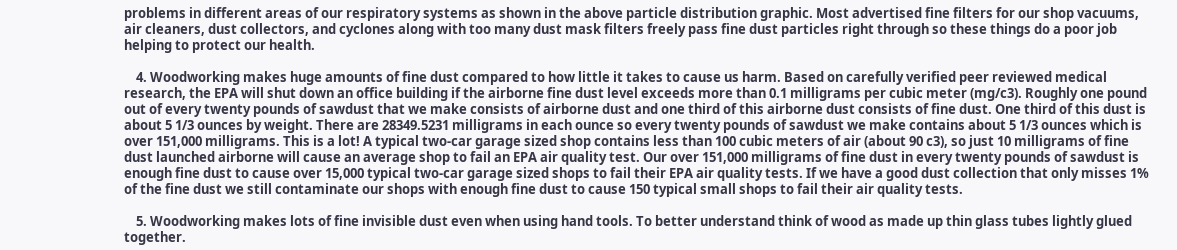problems in different areas of our respiratory systems as shown in the above particle distribution graphic. Most advertised fine filters for our shop vacuums, air cleaners, dust collectors, and cyclones along with too many dust mask filters freely pass fine dust particles right through so these things do a poor job helping to protect our health.

    4. Woodworking makes huge amounts of fine dust compared to how little it takes to cause us harm. Based on carefully verified peer reviewed medical research, the EPA will shut down an office building if the airborne fine dust level exceeds more than 0.1 milligrams per cubic meter (mg/c3). Roughly one pound out of every twenty pounds of sawdust that we make consists of airborne dust and one third of this airborne dust consists of fine dust. One third of this dust is about 5 1/3 ounces by weight. There are 28349.5231 milligrams in each ounce so every twenty pounds of sawdust we make contains about 5 1/3 ounces which is over 151,000 milligrams. This is a lot! A typical two-car garage sized shop contains less than 100 cubic meters of air (about 90 c3), so just 10 milligrams of fine dust launched airborne will cause an average shop to fail an EPA air quality test. Our over 151,000 milligrams of fine dust in every twenty pounds of sawdust is enough fine dust to cause over 15,000 typical two-car garage sized shops to fail their EPA air quality tests. If we have a good dust collection that only misses 1% of the fine dust we still contaminate our shops with enough fine dust to cause 150 typical small shops to fail their air quality tests.

    5. Woodworking makes lots of fine invisible dust even when using hand tools. To better understand think of wood as made up thin glass tubes lightly glued together.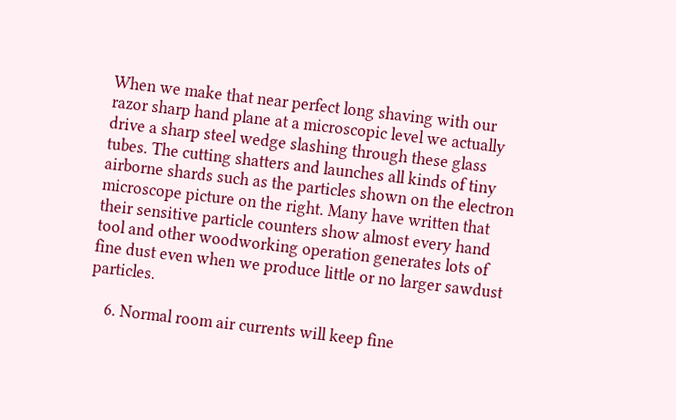When we make that near perfect long shaving with our razor sharp hand plane at a microscopic level we actually drive a sharp steel wedge slashing through these glass tubes. The cutting shatters and launches all kinds of tiny airborne shards such as the particles shown on the electron microscope picture on the right. Many have written that their sensitive particle counters show almost every hand tool and other woodworking operation generates lots of fine dust even when we produce little or no larger sawdust particles.

    6. Normal room air currents will keep fine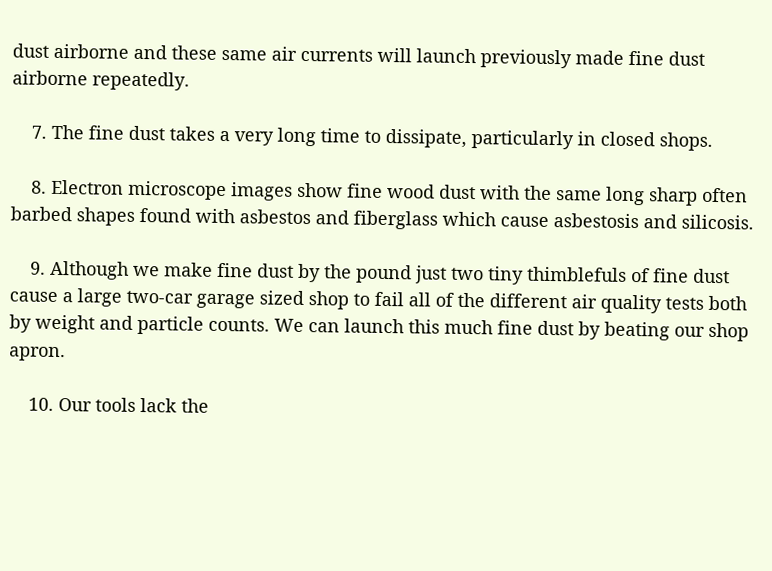dust airborne and these same air currents will launch previously made fine dust airborne repeatedly.

    7. The fine dust takes a very long time to dissipate, particularly in closed shops.

    8. Electron microscope images show fine wood dust with the same long sharp often barbed shapes found with asbestos and fiberglass which cause asbestosis and silicosis.

    9. Although we make fine dust by the pound just two tiny thimblefuls of fine dust cause a large two-car garage sized shop to fail all of the different air quality tests both by weight and particle counts. We can launch this much fine dust by beating our shop apron.

    10. Our tools lack the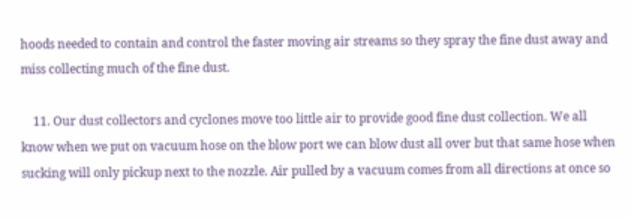hoods needed to contain and control the faster moving air streams so they spray the fine dust away and miss collecting much of the fine dust.

    11. Our dust collectors and cyclones move too little air to provide good fine dust collection. We all know when we put on vacuum hose on the blow port we can blow dust all over but that same hose when sucking will only pickup next to the nozzle. Air pulled by a vacuum comes from all directions at once so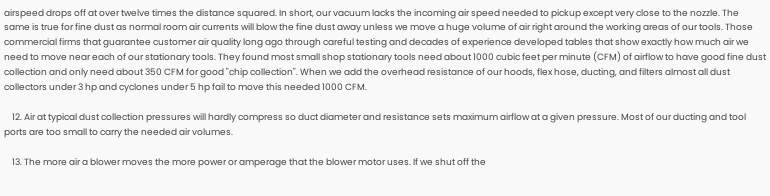airspeed drops off at over twelve times the distance squared. In short, our vacuum lacks the incoming air speed needed to pickup except very close to the nozzle. The same is true for fine dust as normal room air currents will blow the fine dust away unless we move a huge volume of air right around the working areas of our tools. Those commercial firms that guarantee customer air quality long ago through careful testing and decades of experience developed tables that show exactly how much air we need to move near each of our stationary tools. They found most small shop stationary tools need about 1000 cubic feet per minute (CFM) of airflow to have good fine dust collection and only need about 350 CFM for good "chip collection". When we add the overhead resistance of our hoods, flex hose, ducting, and filters almost all dust collectors under 3 hp and cyclones under 5 hp fail to move this needed 1000 CFM.

    12. Air at typical dust collection pressures will hardly compress so duct diameter and resistance sets maximum airflow at a given pressure. Most of our ducting and tool ports are too small to carry the needed air volumes.

    13. The more air a blower moves the more power or amperage that the blower motor uses. If we shut off the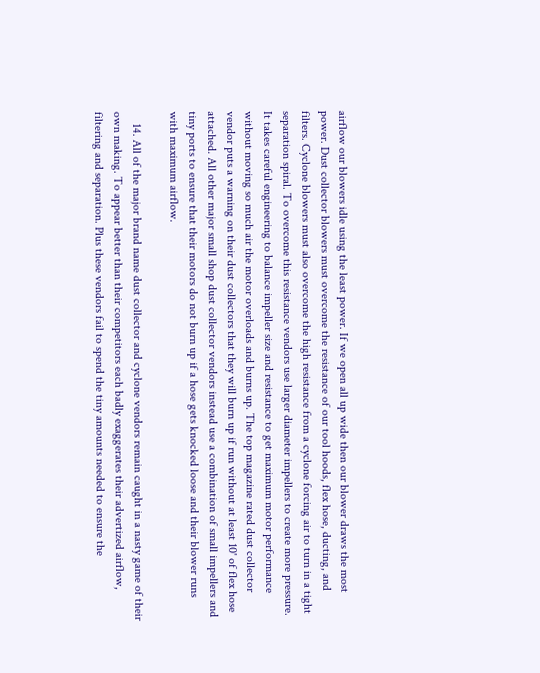airflow our blowers idle using the least power. If we open all up wide then our blower draws the most power. Dust collector blowers must overcome the resistance of our tool hoods, flex hose, ducting, and filters. Cyclone blowers must also overcome the high resistance from a cyclone forcing air to turn in a tight separation spiral. To overcome this resistance vendors use larger diameter impellers to create more pressure. It takes careful engineering to balance impeller size and resistance to get maximum motor performance without moving so much air the motor overloads and burns up. The top magazine rated dust collector vendor puts a warning on their dust collectors that they will burn up if run without at least 10' of flex hose attached. All other major small shop dust collector vendors instead use a combination of small impellers and tiny ports to ensure that their motors do not burn up if a hose gets knocked loose and their blower runs with maximum airflow.

    14. All of the major brand name dust collector and cyclone vendors remain caught in a nasty game of their own making. To appear better than their competitors each badly exaggerates their advertized airflow, filtering and separation. Plus these vendors fail to spend the tiny amounts needed to ensure the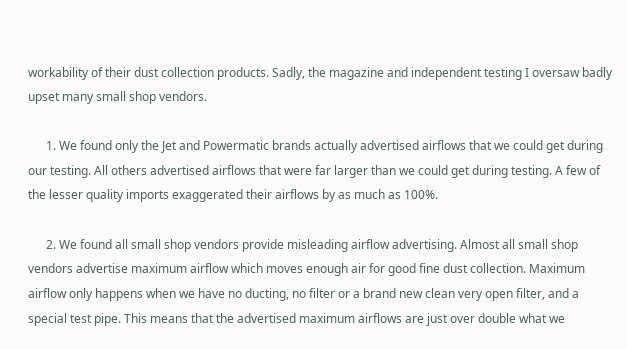workability of their dust collection products. Sadly, the magazine and independent testing I oversaw badly upset many small shop vendors.

      1. We found only the Jet and Powermatic brands actually advertised airflows that we could get during our testing. All others advertised airflows that were far larger than we could get during testing. A few of the lesser quality imports exaggerated their airflows by as much as 100%.

      2. We found all small shop vendors provide misleading airflow advertising. Almost all small shop vendors advertise maximum airflow which moves enough air for good fine dust collection. Maximum airflow only happens when we have no ducting, no filter or a brand new clean very open filter, and a special test pipe. This means that the advertised maximum airflows are just over double what we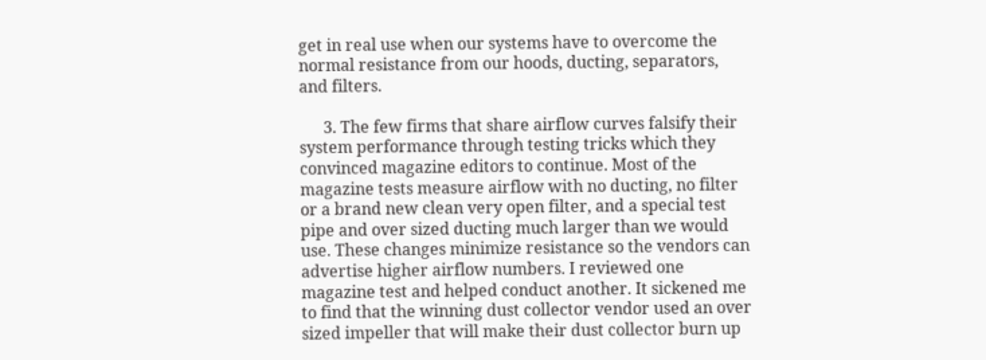get in real use when our systems have to overcome the normal resistance from our hoods, ducting, separators, and filters.

      3. The few firms that share airflow curves falsify their system performance through testing tricks which they convinced magazine editors to continue. Most of the magazine tests measure airflow with no ducting, no filter or a brand new clean very open filter, and a special test pipe and over sized ducting much larger than we would use. These changes minimize resistance so the vendors can advertise higher airflow numbers. I reviewed one magazine test and helped conduct another. It sickened me to find that the winning dust collector vendor used an over sized impeller that will make their dust collector burn up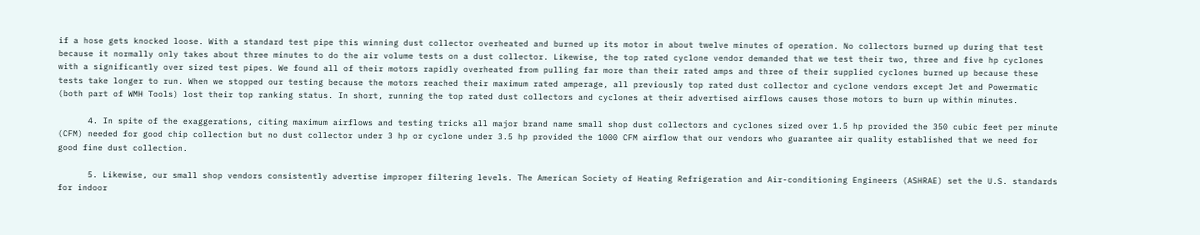if a hose gets knocked loose. With a standard test pipe this winning dust collector overheated and burned up its motor in about twelve minutes of operation. No collectors burned up during that test because it normally only takes about three minutes to do the air volume tests on a dust collector. Likewise, the top rated cyclone vendor demanded that we test their two, three and five hp cyclones with a significantly over sized test pipes. We found all of their motors rapidly overheated from pulling far more than their rated amps and three of their supplied cyclones burned up because these tests take longer to run. When we stopped our testing because the motors reached their maximum rated amperage, all previously top rated dust collector and cyclone vendors except Jet and Powermatic (both part of WMH Tools) lost their top ranking status. In short, running the top rated dust collectors and cyclones at their advertised airflows causes those motors to burn up within minutes.

      4. In spite of the exaggerations, citing maximum airflows and testing tricks all major brand name small shop dust collectors and cyclones sized over 1.5 hp provided the 350 cubic feet per minute (CFM) needed for good chip collection but no dust collector under 3 hp or cyclone under 3.5 hp provided the 1000 CFM airflow that our vendors who guarantee air quality established that we need for good fine dust collection.

      5. Likewise, our small shop vendors consistently advertise improper filtering levels. The American Society of Heating Refrigeration and Air-conditioning Engineers (ASHRAE) set the U.S. standards for indoor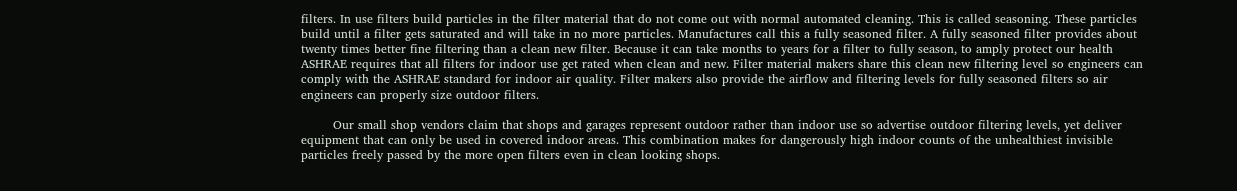filters. In use filters build particles in the filter material that do not come out with normal automated cleaning. This is called seasoning. These particles build until a filter gets saturated and will take in no more particles. Manufactures call this a fully seasoned filter. A fully seasoned filter provides about twenty times better fine filtering than a clean new filter. Because it can take months to years for a filter to fully season, to amply protect our health ASHRAE requires that all filters for indoor use get rated when clean and new. Filter material makers share this clean new filtering level so engineers can comply with the ASHRAE standard for indoor air quality. Filter makers also provide the airflow and filtering levels for fully seasoned filters so air engineers can properly size outdoor filters.

        Our small shop vendors claim that shops and garages represent outdoor rather than indoor use so advertise outdoor filtering levels, yet deliver equipment that can only be used in covered indoor areas. This combination makes for dangerously high indoor counts of the unhealthiest invisible particles freely passed by the more open filters even in clean looking shops.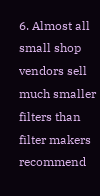6. Almost all small shop vendors sell much smaller filters than filter makers recommend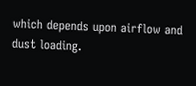which depends upon airflow and dust loading.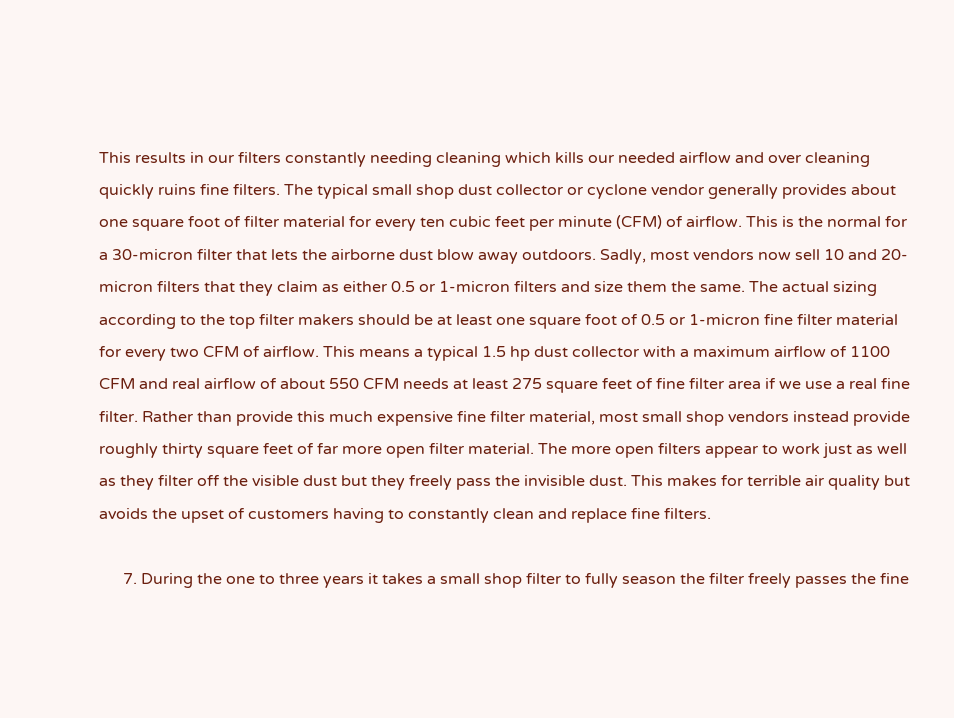This results in our filters constantly needing cleaning which kills our needed airflow and over cleaning quickly ruins fine filters. The typical small shop dust collector or cyclone vendor generally provides about one square foot of filter material for every ten cubic feet per minute (CFM) of airflow. This is the normal for a 30-micron filter that lets the airborne dust blow away outdoors. Sadly, most vendors now sell 10 and 20-micron filters that they claim as either 0.5 or 1-micron filters and size them the same. The actual sizing according to the top filter makers should be at least one square foot of 0.5 or 1-micron fine filter material for every two CFM of airflow. This means a typical 1.5 hp dust collector with a maximum airflow of 1100 CFM and real airflow of about 550 CFM needs at least 275 square feet of fine filter area if we use a real fine filter. Rather than provide this much expensive fine filter material, most small shop vendors instead provide roughly thirty square feet of far more open filter material. The more open filters appear to work just as well as they filter off the visible dust but they freely pass the invisible dust. This makes for terrible air quality but avoids the upset of customers having to constantly clean and replace fine filters.

      7. During the one to three years it takes a small shop filter to fully season the filter freely passes the fine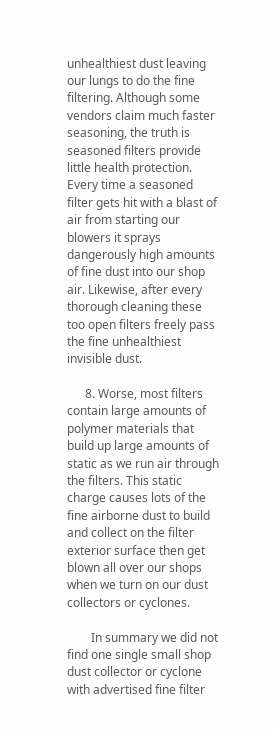unhealthiest dust leaving our lungs to do the fine filtering. Although some vendors claim much faster seasoning, the truth is seasoned filters provide little health protection. Every time a seasoned filter gets hit with a blast of air from starting our blowers it sprays dangerously high amounts of fine dust into our shop air. Likewise, after every thorough cleaning these too open filters freely pass the fine unhealthiest invisible dust.

      8. Worse, most filters contain large amounts of polymer materials that build up large amounts of static as we run air through the filters. This static charge causes lots of the fine airborne dust to build and collect on the filter exterior surface then get blown all over our shops when we turn on our dust collectors or cyclones.

        In summary we did not find one single small shop dust collector or cyclone with advertised fine filter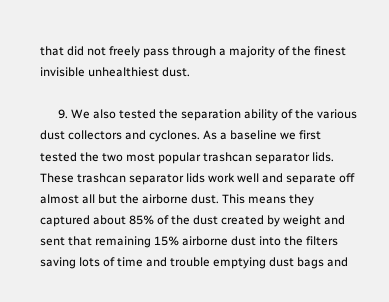that did not freely pass through a majority of the finest invisible unhealthiest dust.

      9. We also tested the separation ability of the various dust collectors and cyclones. As a baseline we first tested the two most popular trashcan separator lids. These trashcan separator lids work well and separate off almost all but the airborne dust. This means they captured about 85% of the dust created by weight and sent that remaining 15% airborne dust into the filters saving lots of time and trouble emptying dust bags and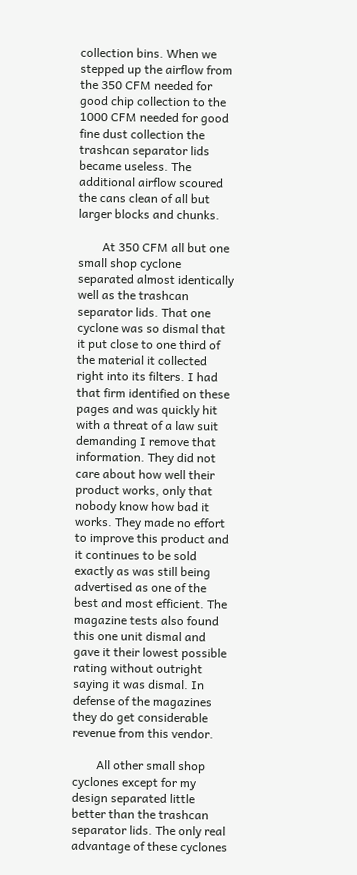collection bins. When we stepped up the airflow from the 350 CFM needed for good chip collection to the 1000 CFM needed for good fine dust collection the trashcan separator lids became useless. The additional airflow scoured the cans clean of all but larger blocks and chunks.

        At 350 CFM all but one small shop cyclone separated almost identically well as the trashcan separator lids. That one cyclone was so dismal that it put close to one third of the material it collected right into its filters. I had that firm identified on these pages and was quickly hit with a threat of a law suit demanding I remove that information. They did not care about how well their product works, only that nobody know how bad it works. They made no effort to improve this product and it continues to be sold exactly as was still being advertised as one of the best and most efficient. The magazine tests also found this one unit dismal and gave it their lowest possible rating without outright saying it was dismal. In defense of the magazines they do get considerable revenue from this vendor.

        All other small shop cyclones except for my design separated little better than the trashcan separator lids. The only real advantage of these cyclones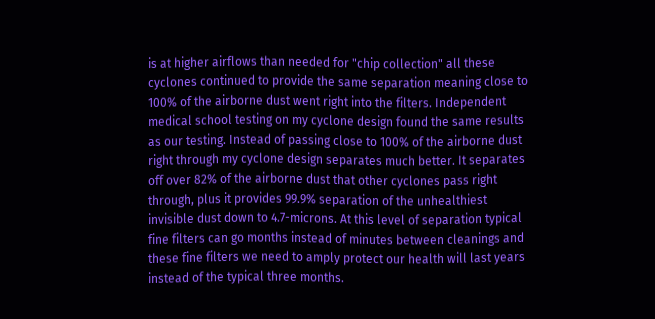is at higher airflows than needed for "chip collection" all these cyclones continued to provide the same separation meaning close to 100% of the airborne dust went right into the filters. Independent medical school testing on my cyclone design found the same results as our testing. Instead of passing close to 100% of the airborne dust right through my cyclone design separates much better. It separates off over 82% of the airborne dust that other cyclones pass right through, plus it provides 99.9% separation of the unhealthiest invisible dust down to 4.7-microns. At this level of separation typical fine filters can go months instead of minutes between cleanings and these fine filters we need to amply protect our health will last years instead of the typical three months.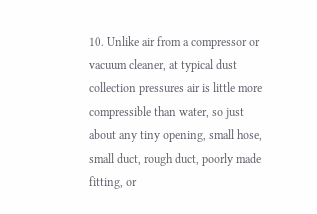10. Unlike air from a compressor or vacuum cleaner, at typical dust collection pressures air is little more compressible than water, so just about any tiny opening, small hose, small duct, rough duct, poorly made fitting, or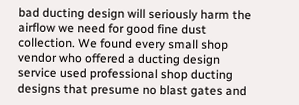bad ducting design will seriously harm the airflow we need for good fine dust collection. We found every small shop vendor who offered a ducting design service used professional shop ducting designs that presume no blast gates and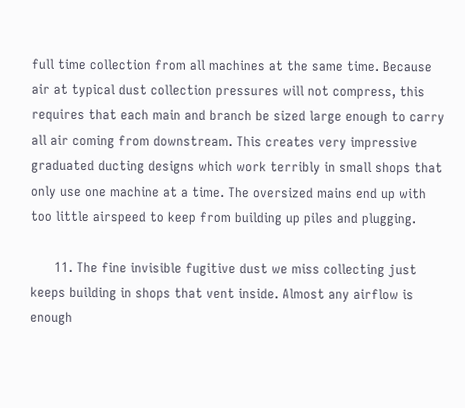full time collection from all machines at the same time. Because air at typical dust collection pressures will not compress, this requires that each main and branch be sized large enough to carry all air coming from downstream. This creates very impressive graduated ducting designs which work terribly in small shops that only use one machine at a time. The oversized mains end up with too little airspeed to keep from building up piles and plugging.

      11. The fine invisible fugitive dust we miss collecting just keeps building in shops that vent inside. Almost any airflow is enough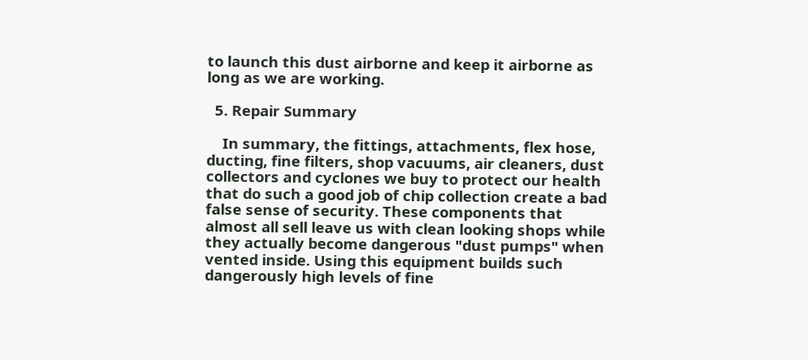to launch this dust airborne and keep it airborne as long as we are working.

  5. Repair Summary

    In summary, the fittings, attachments, flex hose, ducting, fine filters, shop vacuums, air cleaners, dust collectors and cyclones we buy to protect our health that do such a good job of chip collection create a bad false sense of security. These components that almost all sell leave us with clean looking shops while they actually become dangerous "dust pumps" when vented inside. Using this equipment builds such dangerously high levels of fine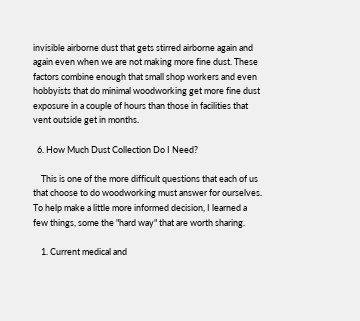invisible airborne dust that gets stirred airborne again and again even when we are not making more fine dust. These factors combine enough that small shop workers and even hobbyists that do minimal woodworking get more fine dust exposure in a couple of hours than those in facilities that vent outside get in months.

  6. How Much Dust Collection Do I Need?

    This is one of the more difficult questions that each of us that choose to do woodworking must answer for ourselves. To help make a little more informed decision, I learned a few things, some the "hard way" that are worth sharing.

    1. Current medical and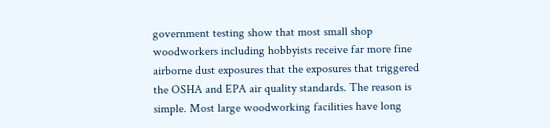government testing show that most small shop woodworkers including hobbyists receive far more fine airborne dust exposures that the exposures that triggered the OSHA and EPA air quality standards. The reason is simple. Most large woodworking facilities have long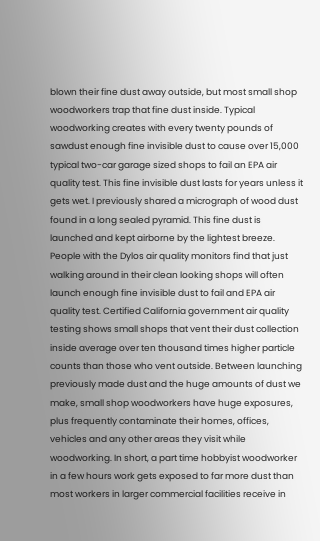blown their fine dust away outside, but most small shop woodworkers trap that fine dust inside. Typical woodworking creates with every twenty pounds of sawdust enough fine invisible dust to cause over 15,000 typical two-car garage sized shops to fail an EPA air quality test. This fine invisible dust lasts for years unless it gets wet. I previously shared a micrograph of wood dust found in a long sealed pyramid. This fine dust is launched and kept airborne by the lightest breeze. People with the Dylos air quality monitors find that just walking around in their clean looking shops will often launch enough fine invisible dust to fail and EPA air quality test. Certified California government air quality testing shows small shops that vent their dust collection inside average over ten thousand times higher particle counts than those who vent outside. Between launching previously made dust and the huge amounts of dust we make, small shop woodworkers have huge exposures, plus frequently contaminate their homes, offices, vehicles and any other areas they visit while woodworking. In short, a part time hobbyist woodworker in a few hours work gets exposed to far more dust than most workers in larger commercial facilities receive in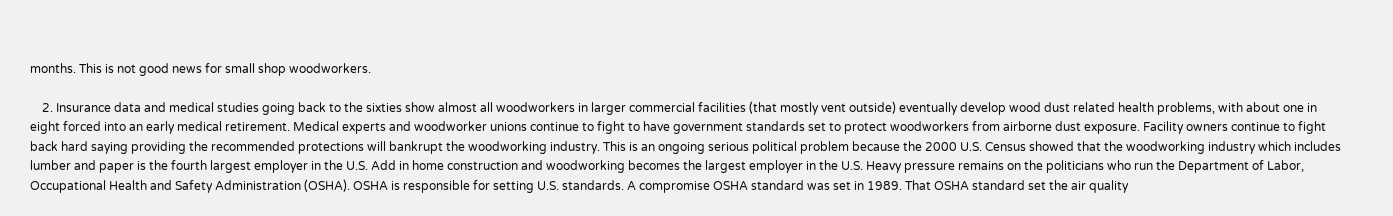months. This is not good news for small shop woodworkers.

    2. Insurance data and medical studies going back to the sixties show almost all woodworkers in larger commercial facilities (that mostly vent outside) eventually develop wood dust related health problems, with about one in eight forced into an early medical retirement. Medical experts and woodworker unions continue to fight to have government standards set to protect woodworkers from airborne dust exposure. Facility owners continue to fight back hard saying providing the recommended protections will bankrupt the woodworking industry. This is an ongoing serious political problem because the 2000 U.S. Census showed that the woodworking industry which includes lumber and paper is the fourth largest employer in the U.S. Add in home construction and woodworking becomes the largest employer in the U.S. Heavy pressure remains on the politicians who run the Department of Labor, Occupational Health and Safety Administration (OSHA). OSHA is responsible for setting U.S. standards. A compromise OSHA standard was set in 1989. That OSHA standard set the air quality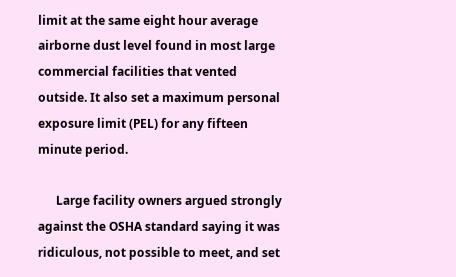limit at the same eight hour average airborne dust level found in most large commercial facilities that vented outside. It also set a maximum personal exposure limit (PEL) for any fifteen minute period.

      Large facility owners argued strongly against the OSHA standard saying it was ridiculous, not possible to meet, and set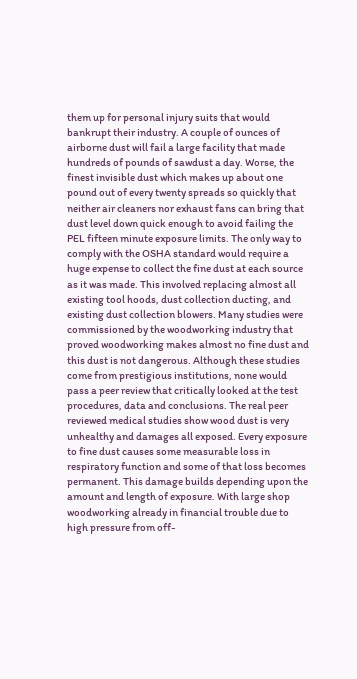them up for personal injury suits that would bankrupt their industry. A couple of ounces of airborne dust will fail a large facility that made hundreds of pounds of sawdust a day. Worse, the finest invisible dust which makes up about one pound out of every twenty spreads so quickly that neither air cleaners nor exhaust fans can bring that dust level down quick enough to avoid failing the PEL fifteen minute exposure limits. The only way to comply with the OSHA standard would require a huge expense to collect the fine dust at each source as it was made. This involved replacing almost all existing tool hoods, dust collection ducting, and existing dust collection blowers. Many studies were commissioned by the woodworking industry that proved woodworking makes almost no fine dust and this dust is not dangerous. Although these studies come from prestigious institutions, none would pass a peer review that critically looked at the test procedures, data and conclusions. The real peer reviewed medical studies show wood dust is very unhealthy and damages all exposed. Every exposure to fine dust causes some measurable loss in respiratory function and some of that loss becomes permanent. This damage builds depending upon the amount and length of exposure. With large shop woodworking already in financial trouble due to high pressure from off-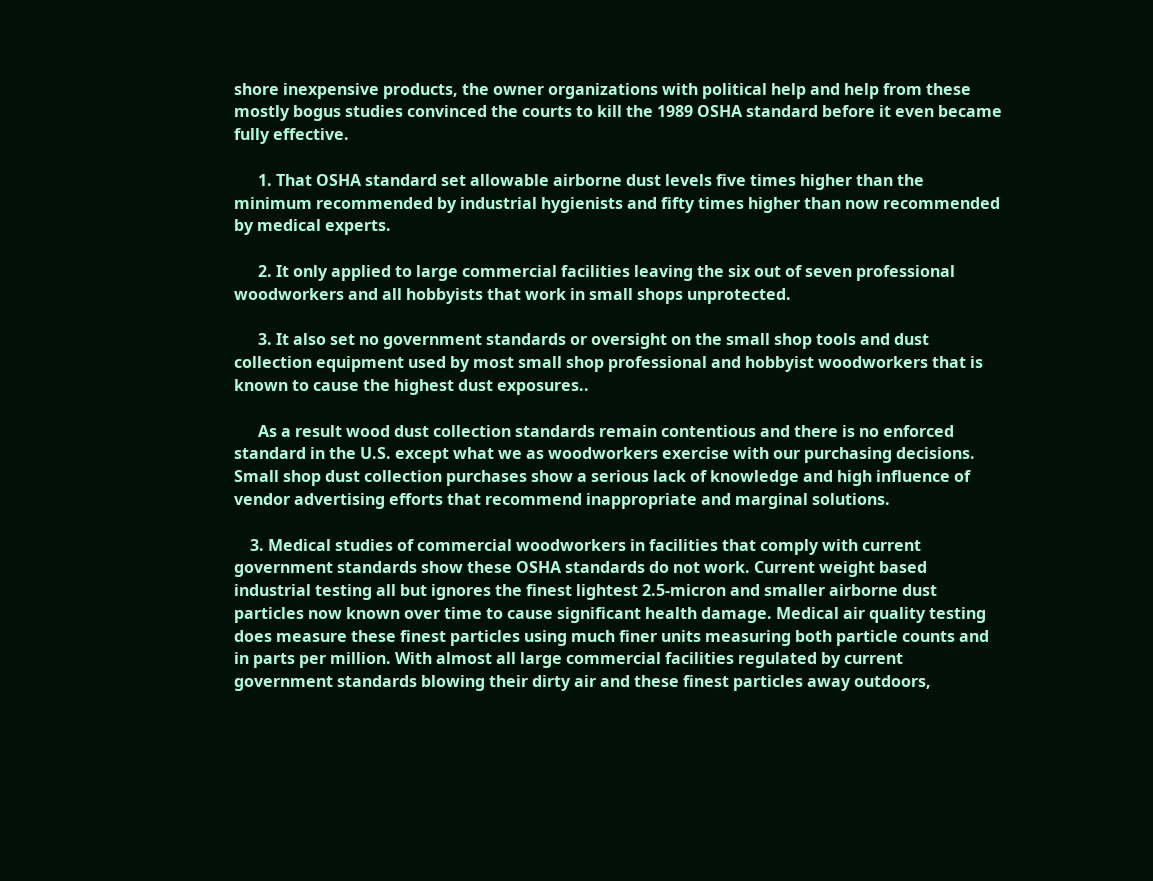shore inexpensive products, the owner organizations with political help and help from these mostly bogus studies convinced the courts to kill the 1989 OSHA standard before it even became fully effective.

      1. That OSHA standard set allowable airborne dust levels five times higher than the minimum recommended by industrial hygienists and fifty times higher than now recommended by medical experts.

      2. It only applied to large commercial facilities leaving the six out of seven professional woodworkers and all hobbyists that work in small shops unprotected.

      3. It also set no government standards or oversight on the small shop tools and dust collection equipment used by most small shop professional and hobbyist woodworkers that is known to cause the highest dust exposures..

      As a result wood dust collection standards remain contentious and there is no enforced standard in the U.S. except what we as woodworkers exercise with our purchasing decisions. Small shop dust collection purchases show a serious lack of knowledge and high influence of vendor advertising efforts that recommend inappropriate and marginal solutions.

    3. Medical studies of commercial woodworkers in facilities that comply with current government standards show these OSHA standards do not work. Current weight based industrial testing all but ignores the finest lightest 2.5-micron and smaller airborne dust particles now known over time to cause significant health damage. Medical air quality testing does measure these finest particles using much finer units measuring both particle counts and in parts per million. With almost all large commercial facilities regulated by current government standards blowing their dirty air and these finest particles away outdoors,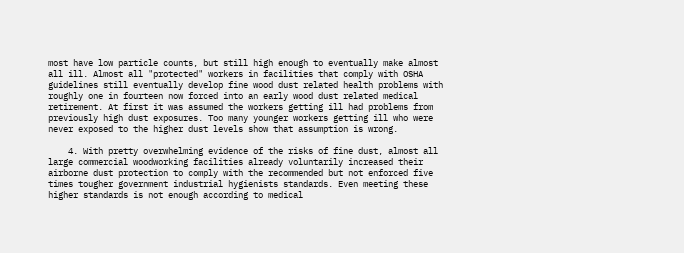most have low particle counts, but still high enough to eventually make almost all ill. Almost all "protected" workers in facilities that comply with OSHA guidelines still eventually develop fine wood dust related health problems with roughly one in fourteen now forced into an early wood dust related medical retirement. At first it was assumed the workers getting ill had problems from previously high dust exposures. Too many younger workers getting ill who were never exposed to the higher dust levels show that assumption is wrong.

    4. With pretty overwhelming evidence of the risks of fine dust, almost all large commercial woodworking facilities already voluntarily increased their airborne dust protection to comply with the recommended but not enforced five times tougher government industrial hygienists standards. Even meeting these higher standards is not enough according to medical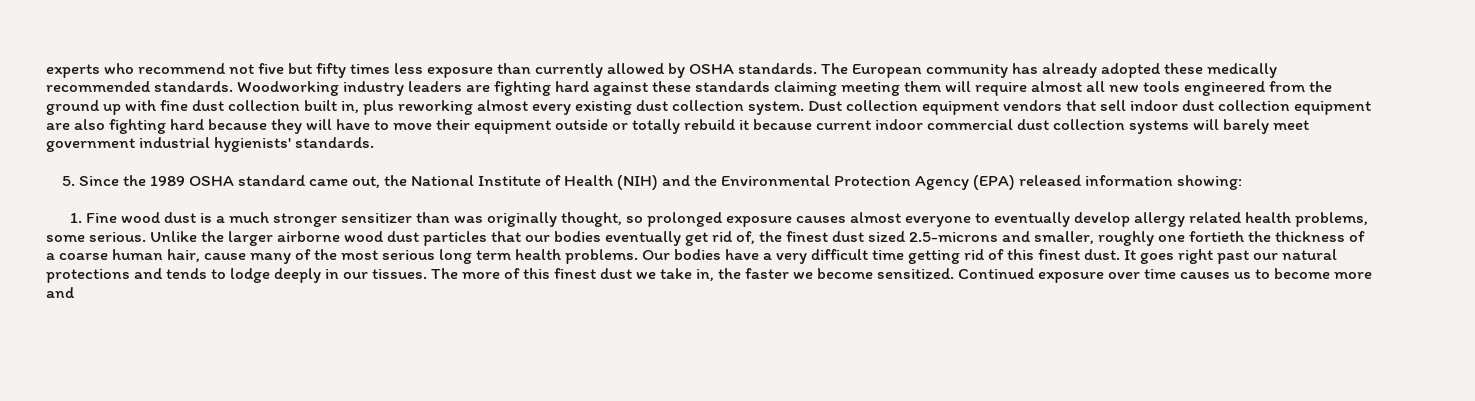experts who recommend not five but fifty times less exposure than currently allowed by OSHA standards. The European community has already adopted these medically recommended standards. Woodworking industry leaders are fighting hard against these standards claiming meeting them will require almost all new tools engineered from the ground up with fine dust collection built in, plus reworking almost every existing dust collection system. Dust collection equipment vendors that sell indoor dust collection equipment are also fighting hard because they will have to move their equipment outside or totally rebuild it because current indoor commercial dust collection systems will barely meet government industrial hygienists' standards.

    5. Since the 1989 OSHA standard came out, the National Institute of Health (NIH) and the Environmental Protection Agency (EPA) released information showing:

      1. Fine wood dust is a much stronger sensitizer than was originally thought, so prolonged exposure causes almost everyone to eventually develop allergy related health problems, some serious. Unlike the larger airborne wood dust particles that our bodies eventually get rid of, the finest dust sized 2.5-microns and smaller, roughly one fortieth the thickness of a coarse human hair, cause many of the most serious long term health problems. Our bodies have a very difficult time getting rid of this finest dust. It goes right past our natural protections and tends to lodge deeply in our tissues. The more of this finest dust we take in, the faster we become sensitized. Continued exposure over time causes us to become more and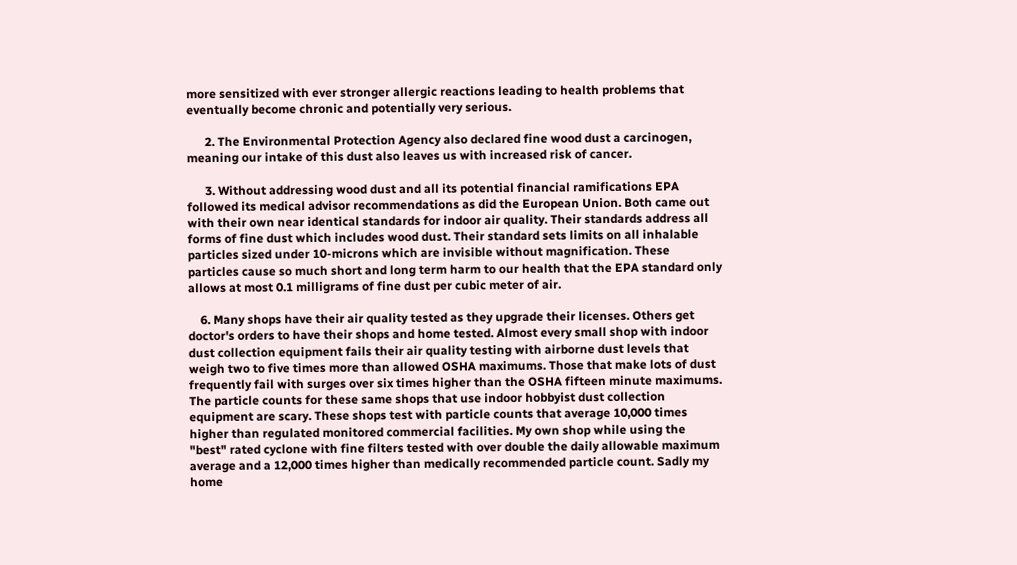more sensitized with ever stronger allergic reactions leading to health problems that eventually become chronic and potentially very serious.

      2. The Environmental Protection Agency also declared fine wood dust a carcinogen, meaning our intake of this dust also leaves us with increased risk of cancer.

      3. Without addressing wood dust and all its potential financial ramifications EPA followed its medical advisor recommendations as did the European Union. Both came out with their own near identical standards for indoor air quality. Their standards address all forms of fine dust which includes wood dust. Their standard sets limits on all inhalable particles sized under 10-microns which are invisible without magnification. These particles cause so much short and long term harm to our health that the EPA standard only allows at most 0.1 milligrams of fine dust per cubic meter of air.

    6. Many shops have their air quality tested as they upgrade their licenses. Others get doctor's orders to have their shops and home tested. Almost every small shop with indoor dust collection equipment fails their air quality testing with airborne dust levels that weigh two to five times more than allowed OSHA maximums. Those that make lots of dust frequently fail with surges over six times higher than the OSHA fifteen minute maximums. The particle counts for these same shops that use indoor hobbyist dust collection equipment are scary. These shops test with particle counts that average 10,000 times higher than regulated monitored commercial facilities. My own shop while using the "best" rated cyclone with fine filters tested with over double the daily allowable maximum average and a 12,000 times higher than medically recommended particle count. Sadly my home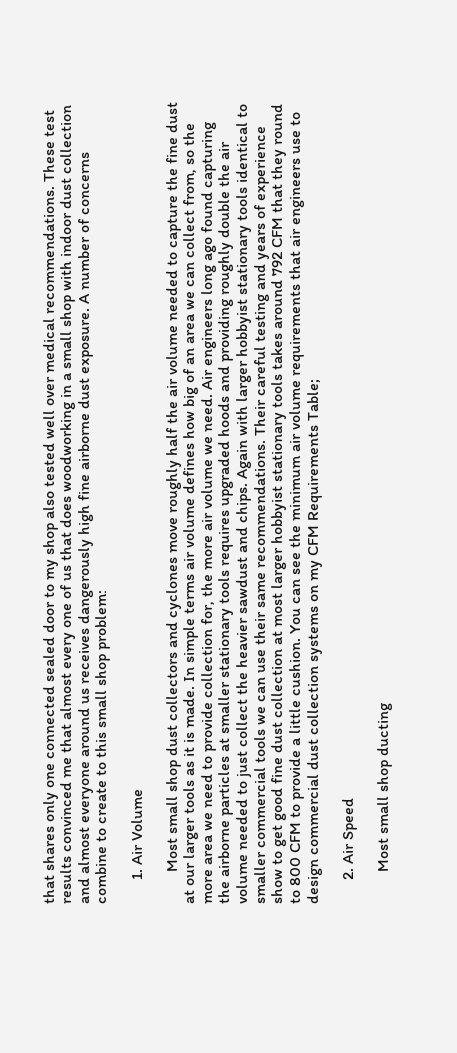that shares only one connected sealed door to my shop also tested well over medical recommendations. These test results convinced me that almost every one of us that does woodworking in a small shop with indoor dust collection and almost everyone around us receives dangerously high fine airborne dust exposure. A number of concerns combine to create to this small shop problem:

      1. Air Volume

        Most small shop dust collectors and cyclones move roughly half the air volume needed to capture the fine dust at our larger tools as it is made. In simple terms air volume defines how big of an area we can collect from, so the more area we need to provide collection for, the more air volume we need. Air engineers long ago found capturing the airborne particles at smaller stationary tools requires upgraded hoods and providing roughly double the air volume needed to just collect the heavier sawdust and chips. Again with larger hobbyist stationary tools identical to smaller commercial tools we can use their same recommendations. Their careful testing and years of experience show to get good fine dust collection at most larger hobbyist stationary tools takes around 792 CFM that they round to 800 CFM to provide a little cushion. You can see the minimum air volume requirements that air engineers use to design commercial dust collection systems on my CFM Requirements Table;

      2. Air Speed

        Most small shop ducting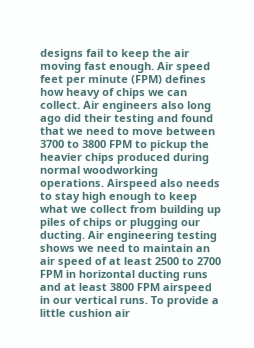designs fail to keep the air moving fast enough. Air speed feet per minute (FPM) defines how heavy of chips we can collect. Air engineers also long ago did their testing and found that we need to move between 3700 to 3800 FPM to pickup the heavier chips produced during normal woodworking operations. Airspeed also needs to stay high enough to keep what we collect from building up piles of chips or plugging our ducting. Air engineering testing shows we need to maintain an air speed of at least 2500 to 2700 FPM in horizontal ducting runs and at least 3800 FPM airspeed in our vertical runs. To provide a little cushion air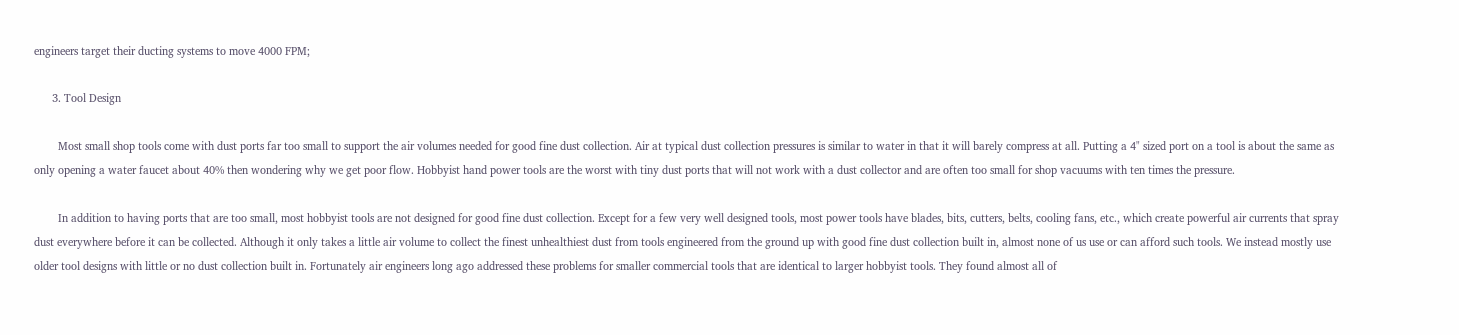engineers target their ducting systems to move 4000 FPM;

      3. Tool Design

        Most small shop tools come with dust ports far too small to support the air volumes needed for good fine dust collection. Air at typical dust collection pressures is similar to water in that it will barely compress at all. Putting a 4" sized port on a tool is about the same as only opening a water faucet about 40% then wondering why we get poor flow. Hobbyist hand power tools are the worst with tiny dust ports that will not work with a dust collector and are often too small for shop vacuums with ten times the pressure.

        In addition to having ports that are too small, most hobbyist tools are not designed for good fine dust collection. Except for a few very well designed tools, most power tools have blades, bits, cutters, belts, cooling fans, etc., which create powerful air currents that spray dust everywhere before it can be collected. Although it only takes a little air volume to collect the finest unhealthiest dust from tools engineered from the ground up with good fine dust collection built in, almost none of us use or can afford such tools. We instead mostly use older tool designs with little or no dust collection built in. Fortunately air engineers long ago addressed these problems for smaller commercial tools that are identical to larger hobbyist tools. They found almost all of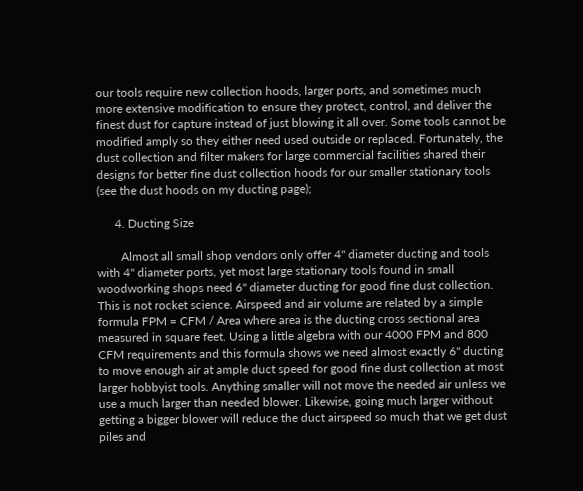our tools require new collection hoods, larger ports, and sometimes much more extensive modification to ensure they protect, control, and deliver the finest dust for capture instead of just blowing it all over. Some tools cannot be modified amply so they either need used outside or replaced. Fortunately, the dust collection and filter makers for large commercial facilities shared their designs for better fine dust collection hoods for our smaller stationary tools (see the dust hoods on my ducting page);

      4. Ducting Size

        Almost all small shop vendors only offer 4" diameter ducting and tools with 4" diameter ports, yet most large stationary tools found in small woodworking shops need 6" diameter ducting for good fine dust collection. This is not rocket science. Airspeed and air volume are related by a simple formula FPM = CFM / Area where area is the ducting cross sectional area measured in square feet. Using a little algebra with our 4000 FPM and 800 CFM requirements and this formula shows we need almost exactly 6" ducting to move enough air at ample duct speed for good fine dust collection at most larger hobbyist tools. Anything smaller will not move the needed air unless we use a much larger than needed blower. Likewise, going much larger without getting a bigger blower will reduce the duct airspeed so much that we get dust piles and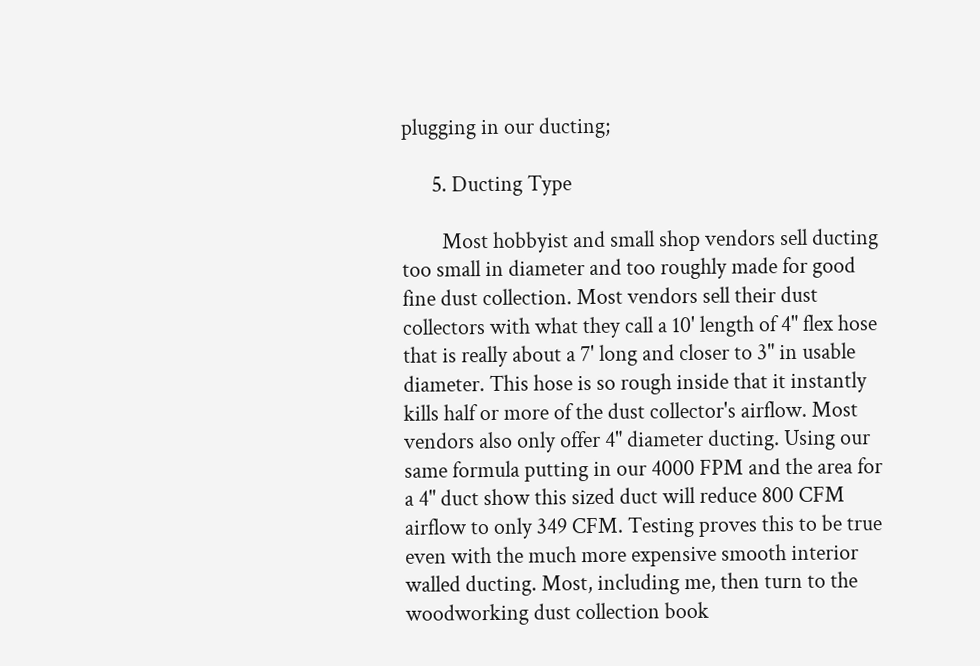plugging in our ducting;

      5. Ducting Type

        Most hobbyist and small shop vendors sell ducting too small in diameter and too roughly made for good fine dust collection. Most vendors sell their dust collectors with what they call a 10' length of 4" flex hose that is really about a 7' long and closer to 3" in usable diameter. This hose is so rough inside that it instantly kills half or more of the dust collector's airflow. Most vendors also only offer 4" diameter ducting. Using our same formula putting in our 4000 FPM and the area for a 4" duct show this sized duct will reduce 800 CFM airflow to only 349 CFM. Testing proves this to be true even with the much more expensive smooth interior walled ducting. Most, including me, then turn to the woodworking dust collection book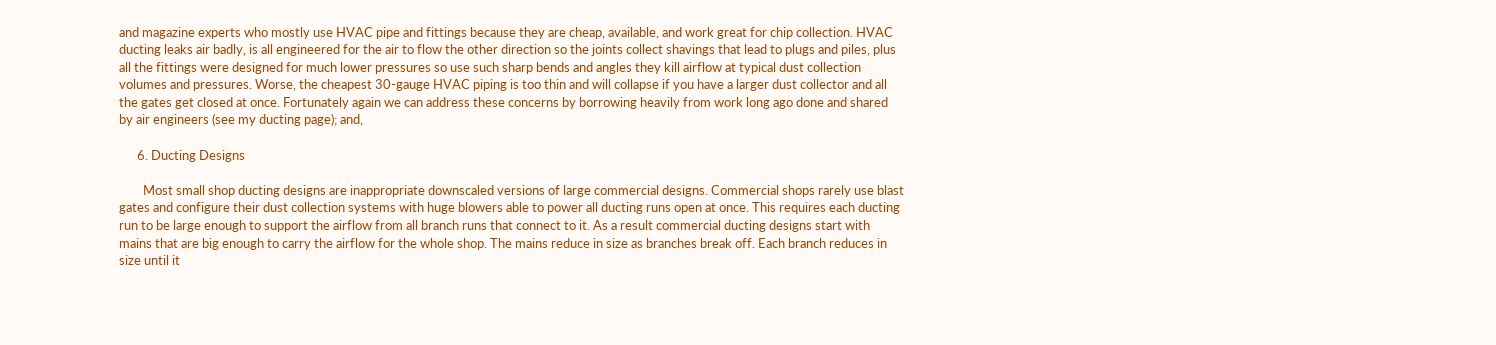and magazine experts who mostly use HVAC pipe and fittings because they are cheap, available, and work great for chip collection. HVAC ducting leaks air badly, is all engineered for the air to flow the other direction so the joints collect shavings that lead to plugs and piles, plus all the fittings were designed for much lower pressures so use such sharp bends and angles they kill airflow at typical dust collection volumes and pressures. Worse, the cheapest 30-gauge HVAC piping is too thin and will collapse if you have a larger dust collector and all the gates get closed at once. Fortunately again we can address these concerns by borrowing heavily from work long ago done and shared by air engineers (see my ducting page); and,

      6. Ducting Designs

        Most small shop ducting designs are inappropriate downscaled versions of large commercial designs. Commercial shops rarely use blast gates and configure their dust collection systems with huge blowers able to power all ducting runs open at once. This requires each ducting run to be large enough to support the airflow from all branch runs that connect to it. As a result commercial ducting designs start with mains that are big enough to carry the airflow for the whole shop. The mains reduce in size as branches break off. Each branch reduces in size until it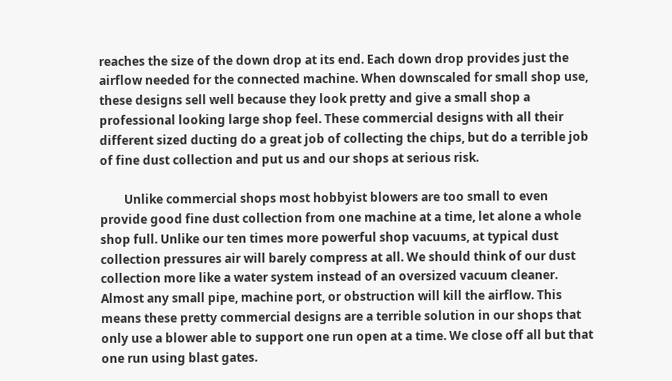reaches the size of the down drop at its end. Each down drop provides just the airflow needed for the connected machine. When downscaled for small shop use, these designs sell well because they look pretty and give a small shop a professional looking large shop feel. These commercial designs with all their different sized ducting do a great job of collecting the chips, but do a terrible job of fine dust collection and put us and our shops at serious risk.

        Unlike commercial shops most hobbyist blowers are too small to even provide good fine dust collection from one machine at a time, let alone a whole shop full. Unlike our ten times more powerful shop vacuums, at typical dust collection pressures air will barely compress at all. We should think of our dust collection more like a water system instead of an oversized vacuum cleaner. Almost any small pipe, machine port, or obstruction will kill the airflow. This means these pretty commercial designs are a terrible solution in our shops that only use a blower able to support one run open at a time. We close off all but that one run using blast gates.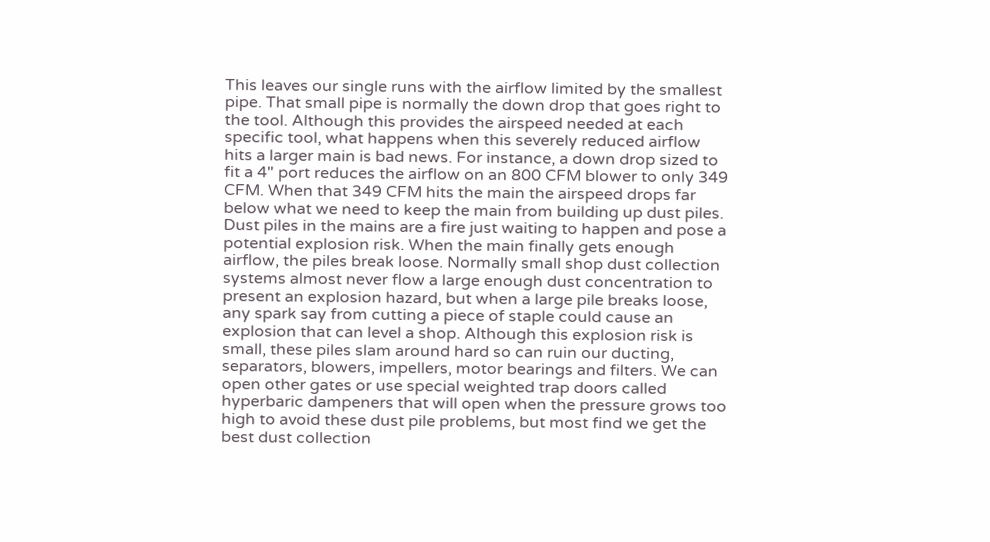This leaves our single runs with the airflow limited by the smallest pipe. That small pipe is normally the down drop that goes right to the tool. Although this provides the airspeed needed at each specific tool, what happens when this severely reduced airflow hits a larger main is bad news. For instance, a down drop sized to fit a 4" port reduces the airflow on an 800 CFM blower to only 349 CFM. When that 349 CFM hits the main the airspeed drops far below what we need to keep the main from building up dust piles. Dust piles in the mains are a fire just waiting to happen and pose a potential explosion risk. When the main finally gets enough airflow, the piles break loose. Normally small shop dust collection systems almost never flow a large enough dust concentration to present an explosion hazard, but when a large pile breaks loose, any spark say from cutting a piece of staple could cause an explosion that can level a shop. Although this explosion risk is small, these piles slam around hard so can ruin our ducting, separators, blowers, impellers, motor bearings and filters. We can open other gates or use special weighted trap doors called hyperbaric dampeners that will open when the pressure grows too high to avoid these dust pile problems, but most find we get the best dust collection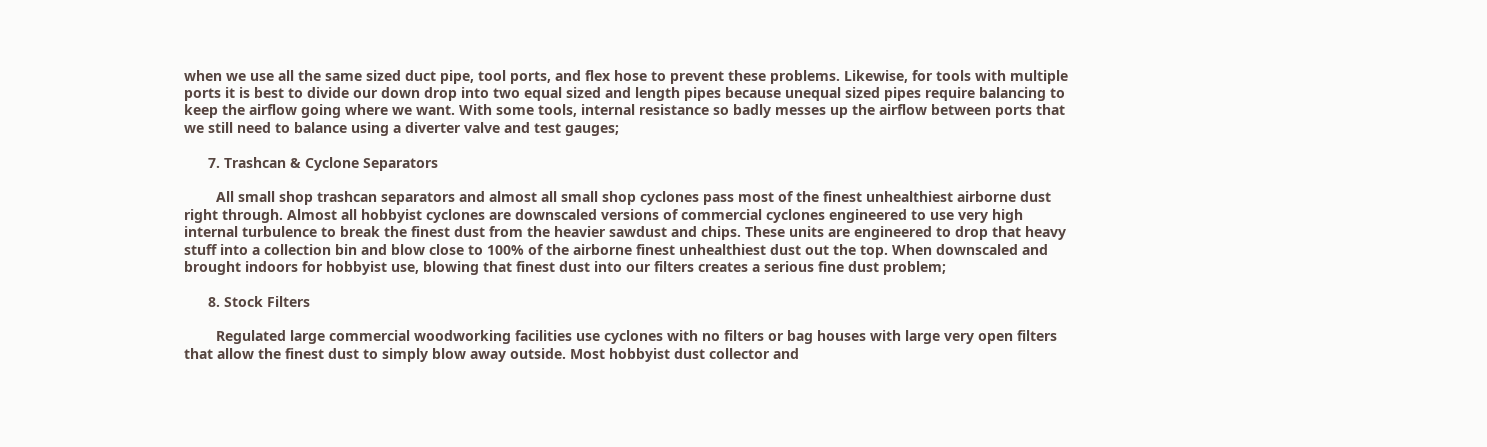when we use all the same sized duct pipe, tool ports, and flex hose to prevent these problems. Likewise, for tools with multiple ports it is best to divide our down drop into two equal sized and length pipes because unequal sized pipes require balancing to keep the airflow going where we want. With some tools, internal resistance so badly messes up the airflow between ports that we still need to balance using a diverter valve and test gauges;

      7. Trashcan & Cyclone Separators

        All small shop trashcan separators and almost all small shop cyclones pass most of the finest unhealthiest airborne dust right through. Almost all hobbyist cyclones are downscaled versions of commercial cyclones engineered to use very high internal turbulence to break the finest dust from the heavier sawdust and chips. These units are engineered to drop that heavy stuff into a collection bin and blow close to 100% of the airborne finest unhealthiest dust out the top. When downscaled and brought indoors for hobbyist use, blowing that finest dust into our filters creates a serious fine dust problem;

      8. Stock Filters

        Regulated large commercial woodworking facilities use cyclones with no filters or bag houses with large very open filters that allow the finest dust to simply blow away outside. Most hobbyist dust collector and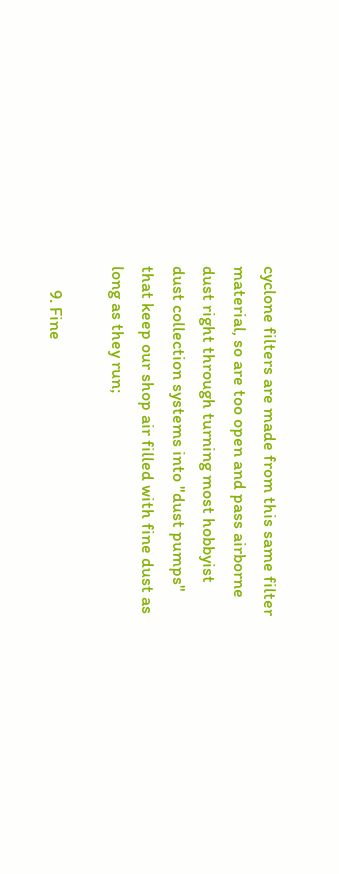cyclone filters are made from this same filter material, so are too open and pass airborne dust right through turning most hobbyist dust collection systems into "dust pumps" that keep our shop air filled with fine dust as long as they run;

      9. Fine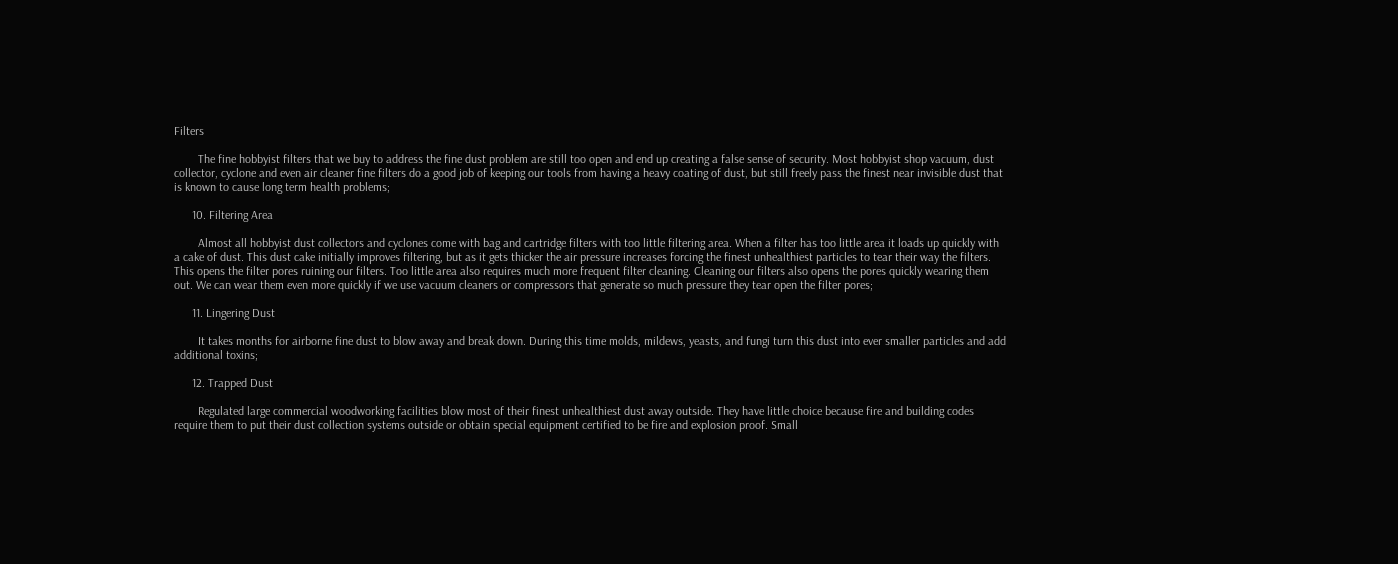Filters

        The fine hobbyist filters that we buy to address the fine dust problem are still too open and end up creating a false sense of security. Most hobbyist shop vacuum, dust collector, cyclone and even air cleaner fine filters do a good job of keeping our tools from having a heavy coating of dust, but still freely pass the finest near invisible dust that is known to cause long term health problems;

      10. Filtering Area

        Almost all hobbyist dust collectors and cyclones come with bag and cartridge filters with too little filtering area. When a filter has too little area it loads up quickly with a cake of dust. This dust cake initially improves filtering, but as it gets thicker the air pressure increases forcing the finest unhealthiest particles to tear their way the filters. This opens the filter pores ruining our filters. Too little area also requires much more frequent filter cleaning. Cleaning our filters also opens the pores quickly wearing them out. We can wear them even more quickly if we use vacuum cleaners or compressors that generate so much pressure they tear open the filter pores;

      11. Lingering Dust

        It takes months for airborne fine dust to blow away and break down. During this time molds, mildews, yeasts, and fungi turn this dust into ever smaller particles and add additional toxins;

      12. Trapped Dust

        Regulated large commercial woodworking facilities blow most of their finest unhealthiest dust away outside. They have little choice because fire and building codes require them to put their dust collection systems outside or obtain special equipment certified to be fire and explosion proof. Small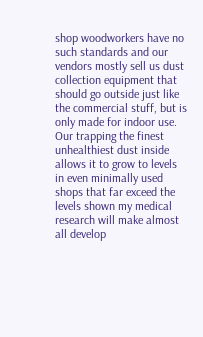shop woodworkers have no such standards and our vendors mostly sell us dust collection equipment that should go outside just like the commercial stuff, but is only made for indoor use. Our trapping the finest unhealthiest dust inside allows it to grow to levels in even minimally used shops that far exceed the levels shown my medical research will make almost all develop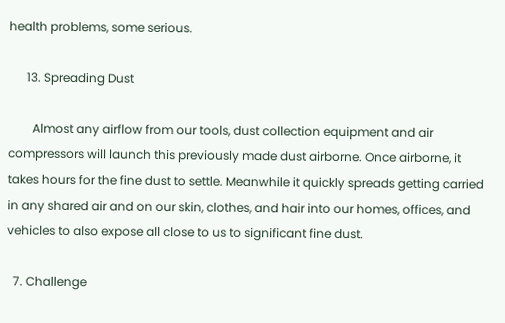health problems, some serious.

      13. Spreading Dust

        Almost any airflow from our tools, dust collection equipment and air compressors will launch this previously made dust airborne. Once airborne, it takes hours for the fine dust to settle. Meanwhile it quickly spreads getting carried in any shared air and on our skin, clothes, and hair into our homes, offices, and vehicles to also expose all close to us to significant fine dust.

  7. Challenge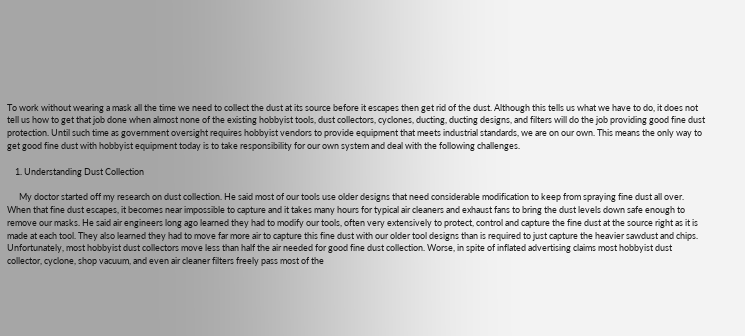To work without wearing a mask all the time we need to collect the dust at its source before it escapes then get rid of the dust. Although this tells us what we have to do, it does not tell us how to get that job done when almost none of the existing hobbyist tools, dust collectors, cyclones, ducting, ducting designs, and filters will do the job providing good fine dust protection. Until such time as government oversight requires hobbyist vendors to provide equipment that meets industrial standards, we are on our own. This means the only way to get good fine dust with hobbyist equipment today is to take responsibility for our own system and deal with the following challenges.

    1. Understanding Dust Collection

      My doctor started off my research on dust collection. He said most of our tools use older designs that need considerable modification to keep from spraying fine dust all over. When that fine dust escapes, it becomes near impossible to capture and it takes many hours for typical air cleaners and exhaust fans to bring the dust levels down safe enough to remove our masks. He said air engineers long ago learned they had to modify our tools, often very extensively to protect, control and capture the fine dust at the source right as it is made at each tool. They also learned they had to move far more air to capture this fine dust with our older tool designs than is required to just capture the heavier sawdust and chips. Unfortunately, most hobbyist dust collectors move less than half the air needed for good fine dust collection. Worse, in spite of inflated advertising claims most hobbyist dust collector, cyclone, shop vacuum, and even air cleaner filters freely pass most of the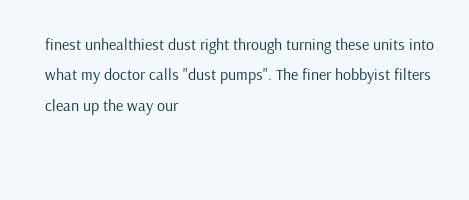finest unhealthiest dust right through turning these units into what my doctor calls "dust pumps". The finer hobbyist filters clean up the way our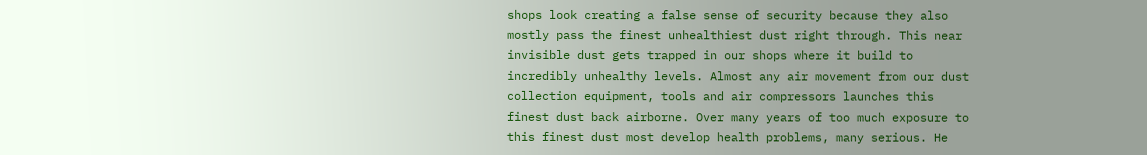shops look creating a false sense of security because they also mostly pass the finest unhealthiest dust right through. This near invisible dust gets trapped in our shops where it build to incredibly unhealthy levels. Almost any air movement from our dust collection equipment, tools and air compressors launches this finest dust back airborne. Over many years of too much exposure to this finest dust most develop health problems, many serious. He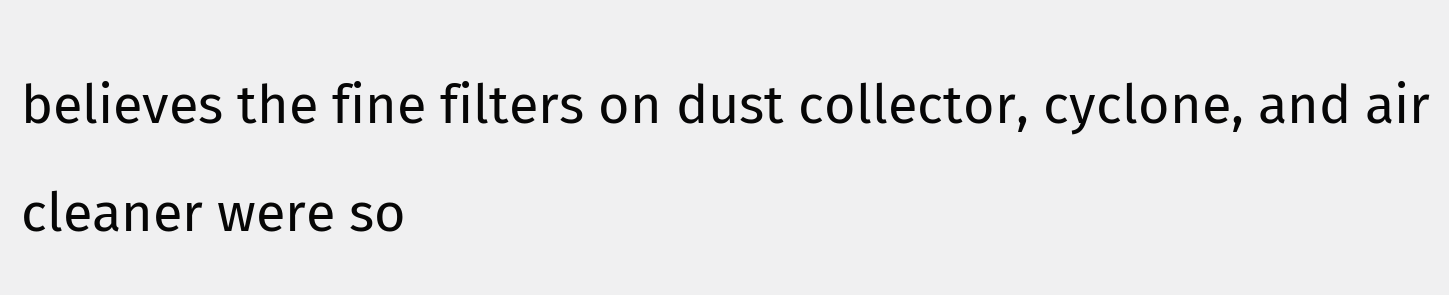believes the fine filters on dust collector, cyclone, and air cleaner were so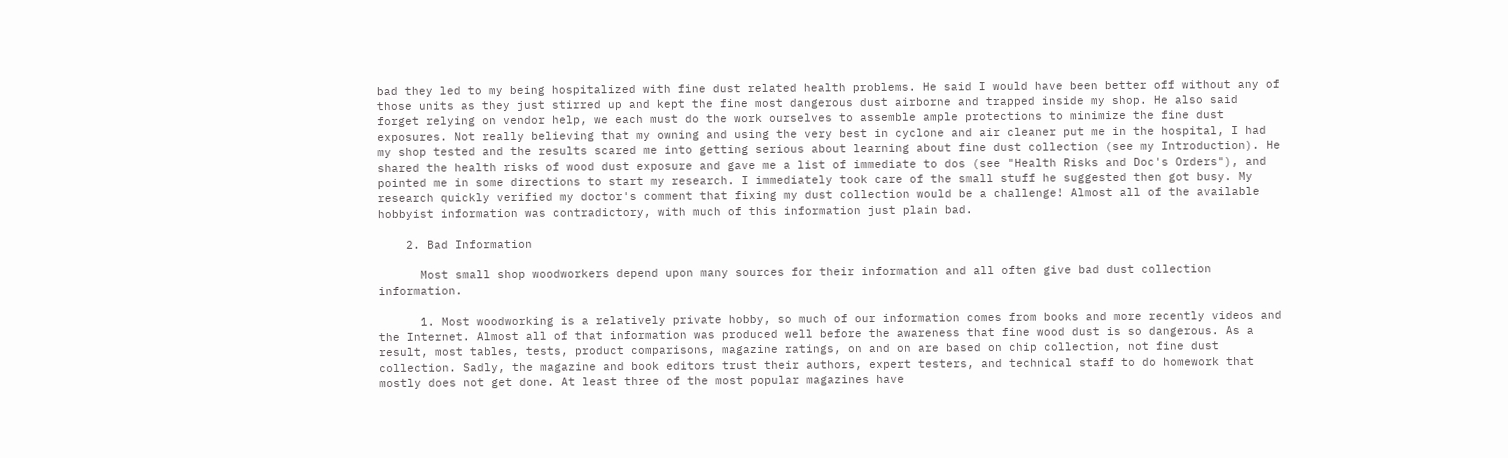bad they led to my being hospitalized with fine dust related health problems. He said I would have been better off without any of those units as they just stirred up and kept the fine most dangerous dust airborne and trapped inside my shop. He also said forget relying on vendor help, we each must do the work ourselves to assemble ample protections to minimize the fine dust exposures. Not really believing that my owning and using the very best in cyclone and air cleaner put me in the hospital, I had my shop tested and the results scared me into getting serious about learning about fine dust collection (see my Introduction). He shared the health risks of wood dust exposure and gave me a list of immediate to dos (see "Health Risks and Doc's Orders"), and pointed me in some directions to start my research. I immediately took care of the small stuff he suggested then got busy. My research quickly verified my doctor's comment that fixing my dust collection would be a challenge! Almost all of the available hobbyist information was contradictory, with much of this information just plain bad.

    2. Bad Information

      Most small shop woodworkers depend upon many sources for their information and all often give bad dust collection information.

      1. Most woodworking is a relatively private hobby, so much of our information comes from books and more recently videos and the Internet. Almost all of that information was produced well before the awareness that fine wood dust is so dangerous. As a result, most tables, tests, product comparisons, magazine ratings, on and on are based on chip collection, not fine dust collection. Sadly, the magazine and book editors trust their authors, expert testers, and technical staff to do homework that mostly does not get done. At least three of the most popular magazines have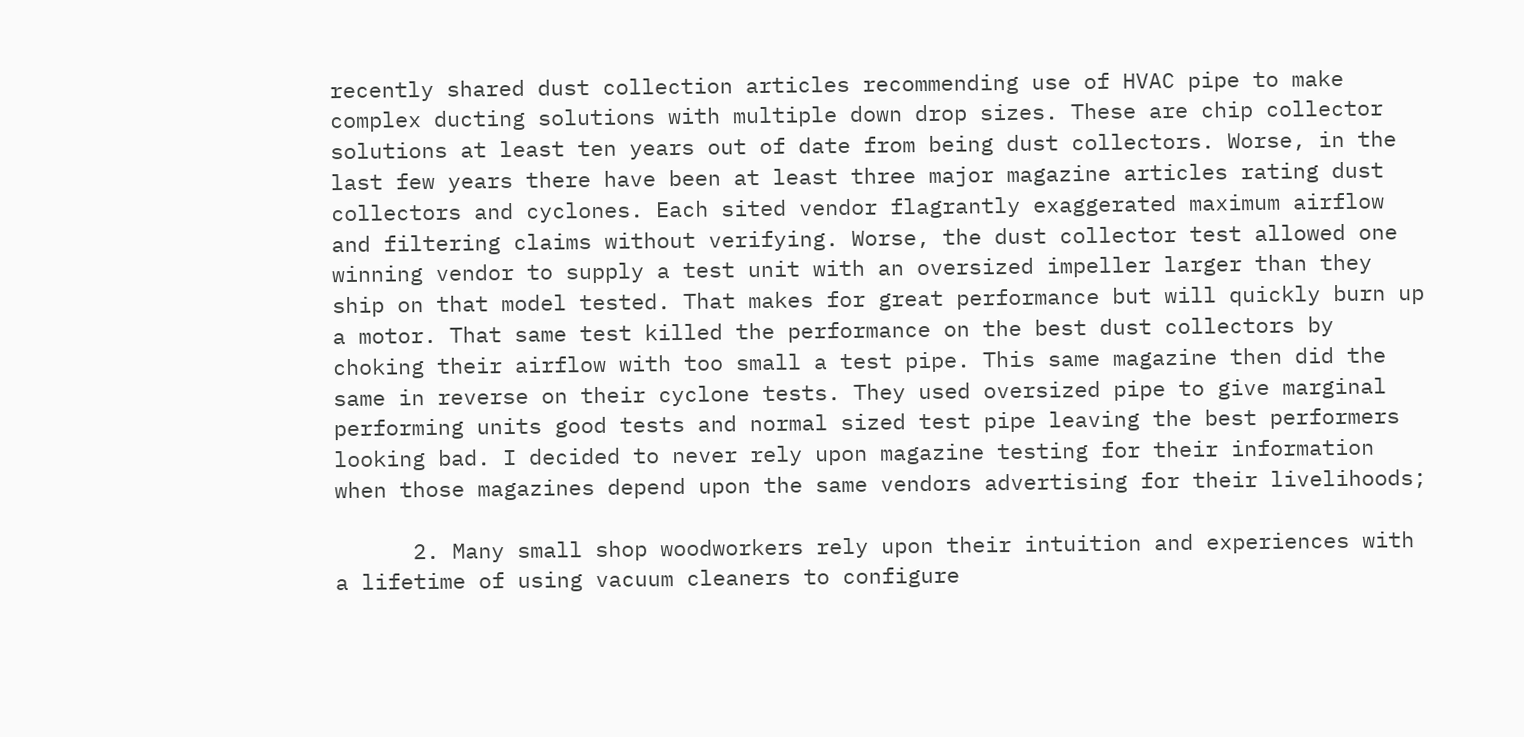recently shared dust collection articles recommending use of HVAC pipe to make complex ducting solutions with multiple down drop sizes. These are chip collector solutions at least ten years out of date from being dust collectors. Worse, in the last few years there have been at least three major magazine articles rating dust collectors and cyclones. Each sited vendor flagrantly exaggerated maximum airflow and filtering claims without verifying. Worse, the dust collector test allowed one winning vendor to supply a test unit with an oversized impeller larger than they ship on that model tested. That makes for great performance but will quickly burn up a motor. That same test killed the performance on the best dust collectors by choking their airflow with too small a test pipe. This same magazine then did the same in reverse on their cyclone tests. They used oversized pipe to give marginal performing units good tests and normal sized test pipe leaving the best performers looking bad. I decided to never rely upon magazine testing for their information when those magazines depend upon the same vendors advertising for their livelihoods;

      2. Many small shop woodworkers rely upon their intuition and experiences with a lifetime of using vacuum cleaners to configure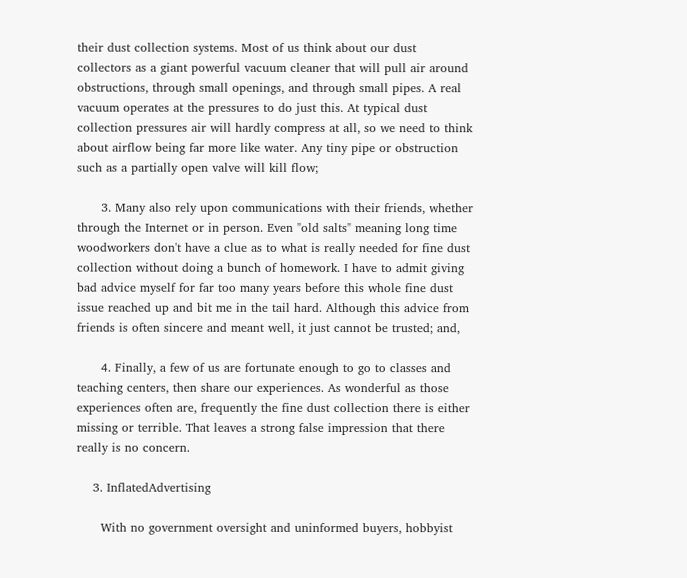their dust collection systems. Most of us think about our dust collectors as a giant powerful vacuum cleaner that will pull air around obstructions, through small openings, and through small pipes. A real vacuum operates at the pressures to do just this. At typical dust collection pressures air will hardly compress at all, so we need to think about airflow being far more like water. Any tiny pipe or obstruction such as a partially open valve will kill flow;

      3. Many also rely upon communications with their friends, whether through the Internet or in person. Even "old salts" meaning long time woodworkers don't have a clue as to what is really needed for fine dust collection without doing a bunch of homework. I have to admit giving bad advice myself for far too many years before this whole fine dust issue reached up and bit me in the tail hard. Although this advice from friends is often sincere and meant well, it just cannot be trusted; and,

      4. Finally, a few of us are fortunate enough to go to classes and teaching centers, then share our experiences. As wonderful as those experiences often are, frequently the fine dust collection there is either missing or terrible. That leaves a strong false impression that there really is no concern.

    3. InflatedAdvertising

      With no government oversight and uninformed buyers, hobbyist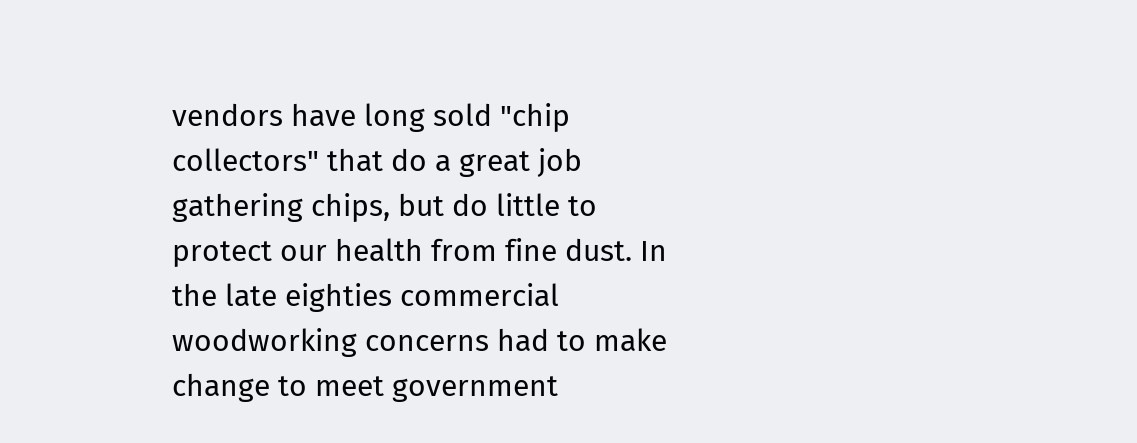vendors have long sold "chip collectors" that do a great job gathering chips, but do little to protect our health from fine dust. In the late eighties commercial woodworking concerns had to make change to meet government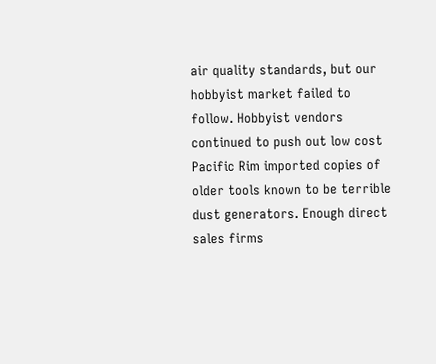air quality standards, but our hobbyist market failed to follow. Hobbyist vendors continued to push out low cost Pacific Rim imported copies of older tools known to be terrible dust generators. Enough direct sales firms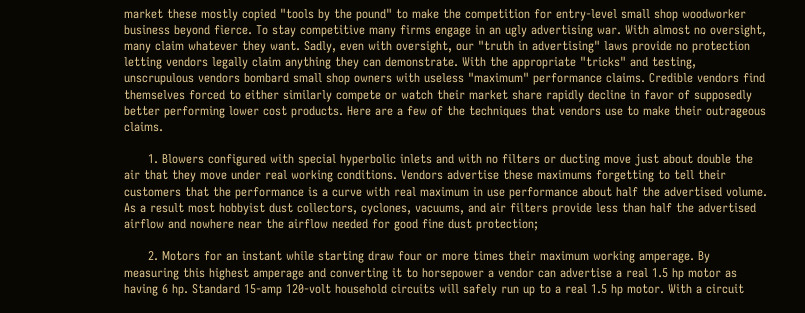market these mostly copied "tools by the pound" to make the competition for entry-level small shop woodworker business beyond fierce. To stay competitive many firms engage in an ugly advertising war. With almost no oversight, many claim whatever they want. Sadly, even with oversight, our "truth in advertising" laws provide no protection letting vendors legally claim anything they can demonstrate. With the appropriate "tricks" and testing, unscrupulous vendors bombard small shop owners with useless "maximum" performance claims. Credible vendors find themselves forced to either similarly compete or watch their market share rapidly decline in favor of supposedly better performing lower cost products. Here are a few of the techniques that vendors use to make their outrageous claims.

      1. Blowers configured with special hyperbolic inlets and with no filters or ducting move just about double the air that they move under real working conditions. Vendors advertise these maximums forgetting to tell their customers that the performance is a curve with real maximum in use performance about half the advertised volume. As a result most hobbyist dust collectors, cyclones, vacuums, and air filters provide less than half the advertised airflow and nowhere near the airflow needed for good fine dust protection;

      2. Motors for an instant while starting draw four or more times their maximum working amperage. By measuring this highest amperage and converting it to horsepower a vendor can advertise a real 1.5 hp motor as having 6 hp. Standard 15-amp 120-volt household circuits will safely run up to a real 1.5 hp motor. With a circuit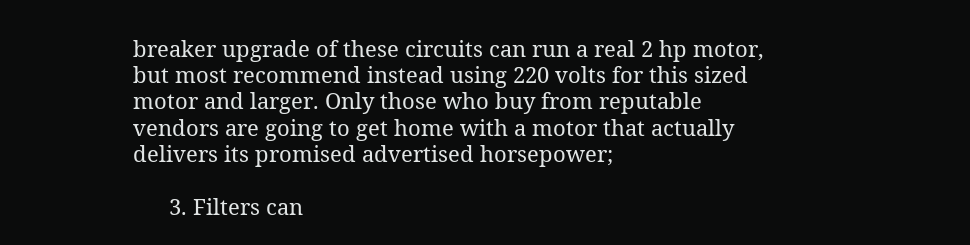breaker upgrade of these circuits can run a real 2 hp motor, but most recommend instead using 220 volts for this sized motor and larger. Only those who buy from reputable vendors are going to get home with a motor that actually delivers its promised advertised horsepower;

      3. Filters can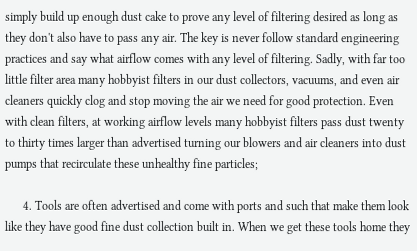simply build up enough dust cake to prove any level of filtering desired as long as they don't also have to pass any air. The key is never follow standard engineering practices and say what airflow comes with any level of filtering. Sadly, with far too little filter area many hobbyist filters in our dust collectors, vacuums, and even air cleaners quickly clog and stop moving the air we need for good protection. Even with clean filters, at working airflow levels many hobbyist filters pass dust twenty to thirty times larger than advertised turning our blowers and air cleaners into dust pumps that recirculate these unhealthy fine particles;

      4. Tools are often advertised and come with ports and such that make them look like they have good fine dust collection built in. When we get these tools home they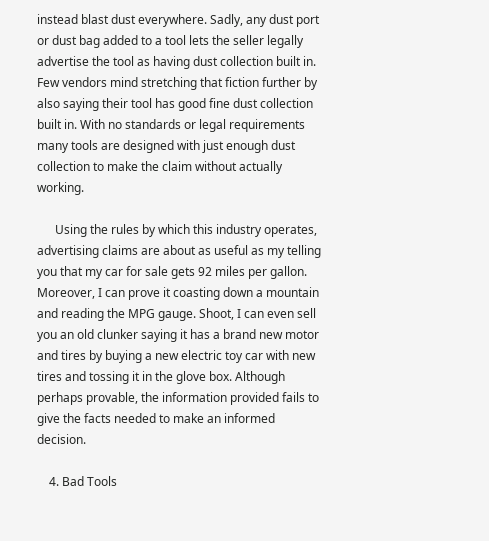instead blast dust everywhere. Sadly, any dust port or dust bag added to a tool lets the seller legally advertise the tool as having dust collection built in. Few vendors mind stretching that fiction further by also saying their tool has good fine dust collection built in. With no standards or legal requirements many tools are designed with just enough dust collection to make the claim without actually working.

      Using the rules by which this industry operates, advertising claims are about as useful as my telling you that my car for sale gets 92 miles per gallon. Moreover, I can prove it coasting down a mountain and reading the MPG gauge. Shoot, I can even sell you an old clunker saying it has a brand new motor and tires by buying a new electric toy car with new tires and tossing it in the glove box. Although perhaps provable, the information provided fails to give the facts needed to make an informed decision.

    4. Bad Tools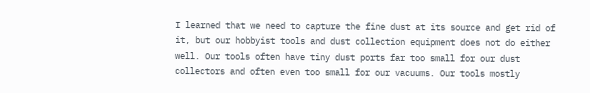I learned that we need to capture the fine dust at its source and get rid of it, but our hobbyist tools and dust collection equipment does not do either well. Our tools often have tiny dust ports far too small for our dust collectors and often even too small for our vacuums. Our tools mostly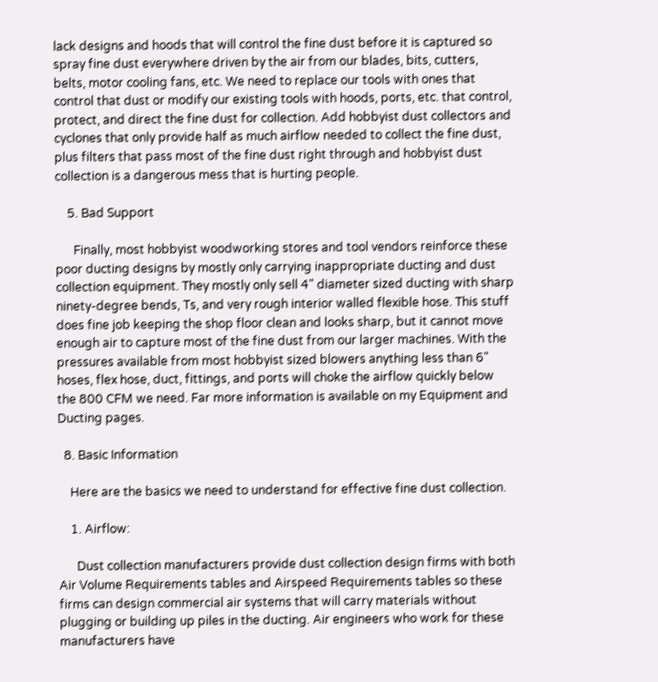lack designs and hoods that will control the fine dust before it is captured so spray fine dust everywhere driven by the air from our blades, bits, cutters, belts, motor cooling fans, etc. We need to replace our tools with ones that control that dust or modify our existing tools with hoods, ports, etc. that control, protect, and direct the fine dust for collection. Add hobbyist dust collectors and cyclones that only provide half as much airflow needed to collect the fine dust, plus filters that pass most of the fine dust right through and hobbyist dust collection is a dangerous mess that is hurting people.

    5. Bad Support

      Finally, most hobbyist woodworking stores and tool vendors reinforce these poor ducting designs by mostly only carrying inappropriate ducting and dust collection equipment. They mostly only sell 4" diameter sized ducting with sharp ninety-degree bends, Ts, and very rough interior walled flexible hose. This stuff does fine job keeping the shop floor clean and looks sharp, but it cannot move enough air to capture most of the fine dust from our larger machines. With the pressures available from most hobbyist sized blowers anything less than 6" hoses, flex hose, duct, fittings, and ports will choke the airflow quickly below the 800 CFM we need. Far more information is available on my Equipment and Ducting pages.

  8. Basic Information

    Here are the basics we need to understand for effective fine dust collection.

    1. Airflow:

      Dust collection manufacturers provide dust collection design firms with both Air Volume Requirements tables and Airspeed Requirements tables so these firms can design commercial air systems that will carry materials without plugging or building up piles in the ducting. Air engineers who work for these manufacturers have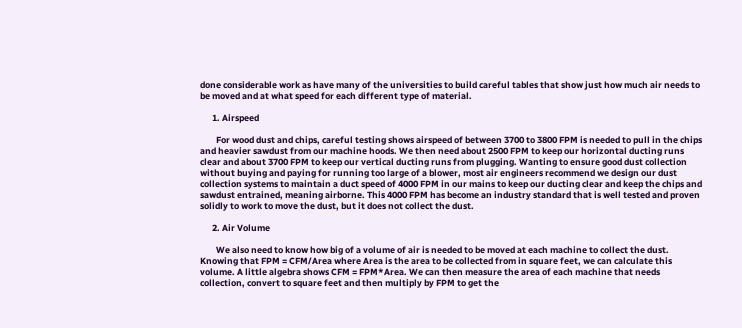done considerable work as have many of the universities to build careful tables that show just how much air needs to be moved and at what speed for each different type of material.

      1. Airspeed

        For wood dust and chips, careful testing shows airspeed of between 3700 to 3800 FPM is needed to pull in the chips and heavier sawdust from our machine hoods. We then need about 2500 FPM to keep our horizontal ducting runs clear and about 3700 FPM to keep our vertical ducting runs from plugging. Wanting to ensure good dust collection without buying and paying for running too large of a blower, most air engineers recommend we design our dust collection systems to maintain a duct speed of 4000 FPM in our mains to keep our ducting clear and keep the chips and sawdust entrained, meaning airborne. This 4000 FPM has become an industry standard that is well tested and proven solidly to work to move the dust, but it does not collect the dust.

      2. Air Volume

        We also need to know how big of a volume of air is needed to be moved at each machine to collect the dust. Knowing that FPM = CFM/Area where Area is the area to be collected from in square feet, we can calculate this volume. A little algebra shows CFM = FPM*Area. We can then measure the area of each machine that needs collection, convert to square feet and then multiply by FPM to get the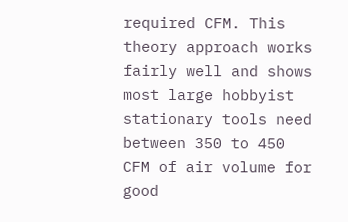required CFM. This theory approach works fairly well and shows most large hobbyist stationary tools need between 350 to 450 CFM of air volume for good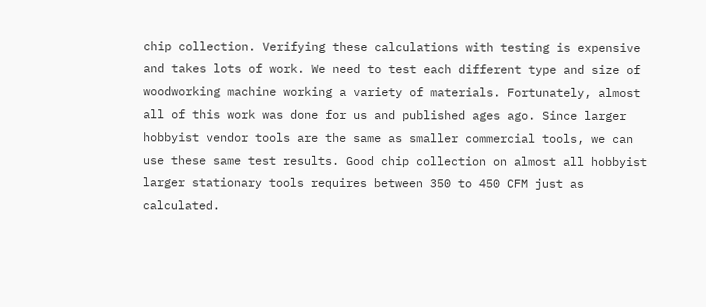chip collection. Verifying these calculations with testing is expensive and takes lots of work. We need to test each different type and size of woodworking machine working a variety of materials. Fortunately, almost all of this work was done for us and published ages ago. Since larger hobbyist vendor tools are the same as smaller commercial tools, we can use these same test results. Good chip collection on almost all hobbyist larger stationary tools requires between 350 to 450 CFM just as calculated.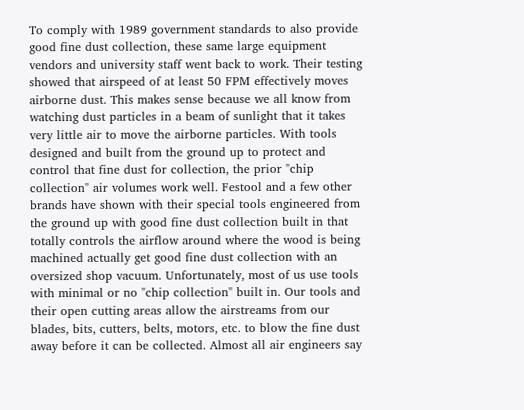To comply with 1989 government standards to also provide good fine dust collection, these same large equipment vendors and university staff went back to work. Their testing showed that airspeed of at least 50 FPM effectively moves airborne dust. This makes sense because we all know from watching dust particles in a beam of sunlight that it takes very little air to move the airborne particles. With tools designed and built from the ground up to protect and control that fine dust for collection, the prior "chip collection" air volumes work well. Festool and a few other brands have shown with their special tools engineered from the ground up with good fine dust collection built in that totally controls the airflow around where the wood is being machined actually get good fine dust collection with an oversized shop vacuum. Unfortunately, most of us use tools with minimal or no "chip collection" built in. Our tools and their open cutting areas allow the airstreams from our blades, bits, cutters, belts, motors, etc. to blow the fine dust away before it can be collected. Almost all air engineers say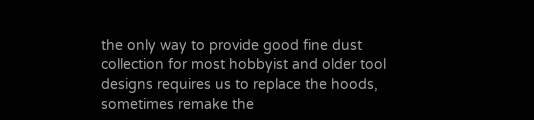the only way to provide good fine dust collection for most hobbyist and older tool designs requires us to replace the hoods, sometimes remake the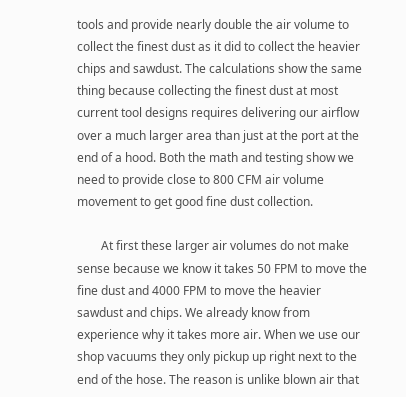tools and provide nearly double the air volume to collect the finest dust as it did to collect the heavier chips and sawdust. The calculations show the same thing because collecting the finest dust at most current tool designs requires delivering our airflow over a much larger area than just at the port at the end of a hood. Both the math and testing show we need to provide close to 800 CFM air volume movement to get good fine dust collection.

        At first these larger air volumes do not make sense because we know it takes 50 FPM to move the fine dust and 4000 FPM to move the heavier sawdust and chips. We already know from experience why it takes more air. When we use our shop vacuums they only pickup up right next to the end of the hose. The reason is unlike blown air that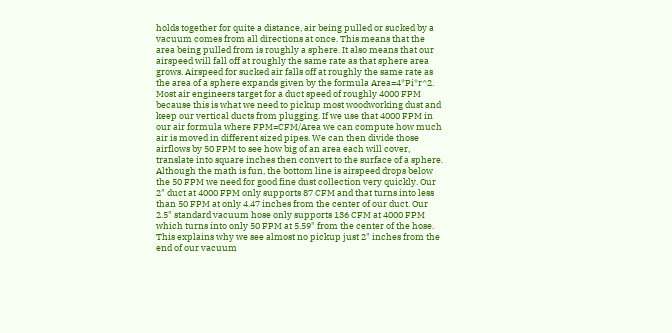holds together for quite a distance, air being pulled or sucked by a vacuum comes from all directions at once. This means that the area being pulled from is roughly a sphere. It also means that our airspeed will fall off at roughly the same rate as that sphere area grows. Airspeed for sucked air falls off at roughly the same rate as the area of a sphere expands given by the formula Area=4*Pi*r^2. Most air engineers target for a duct speed of roughly 4000 FPM because this is what we need to pickup most woodworking dust and keep our vertical ducts from plugging. If we use that 4000 FPM in our air formula where FPM=CFM/Area we can compute how much air is moved in different sized pipes. We can then divide those airflows by 50 FPM to see how big of an area each will cover, translate into square inches then convert to the surface of a sphere. Although the math is fun, the bottom line is airspeed drops below the 50 FPM we need for good fine dust collection very quickly. Our 2" duct at 4000 FPM only supports 87 CFM and that turns into less than 50 FPM at only 4.47 inches from the center of our duct. Our 2.5" standard vacuum hose only supports 136 CFM at 4000 FPM which turns into only 50 FPM at 5.59" from the center of the hose. This explains why we see almost no pickup just 2" inches from the end of our vacuum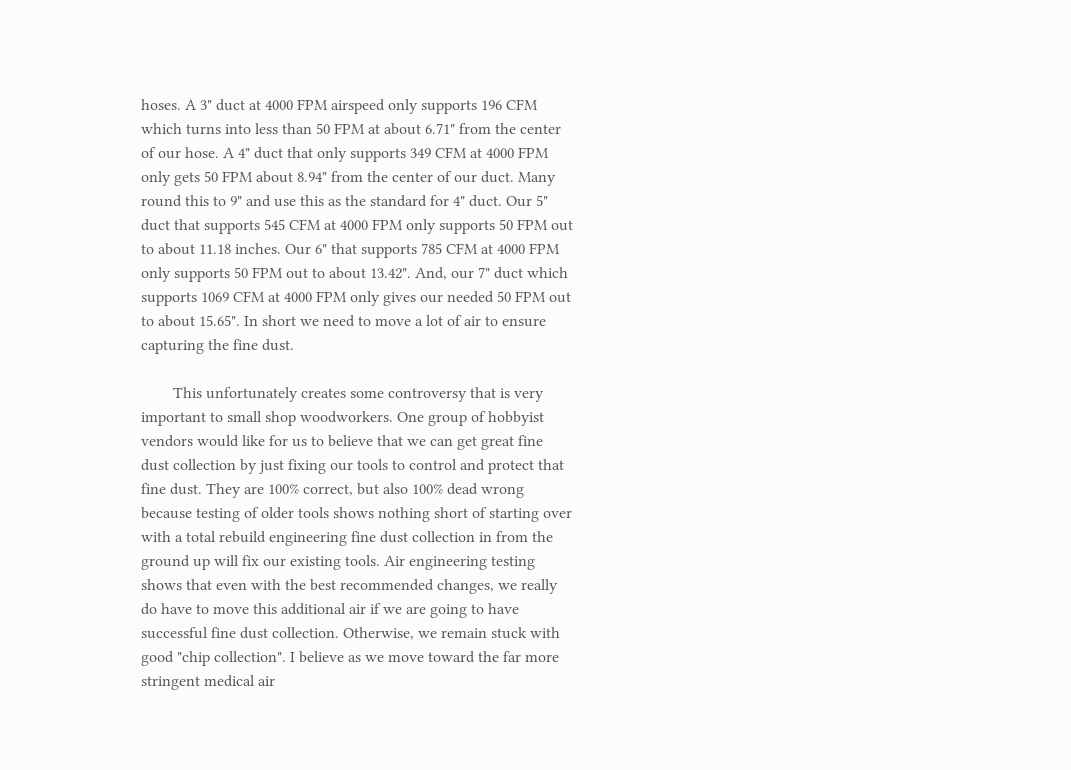hoses. A 3" duct at 4000 FPM airspeed only supports 196 CFM which turns into less than 50 FPM at about 6.71" from the center of our hose. A 4" duct that only supports 349 CFM at 4000 FPM only gets 50 FPM about 8.94" from the center of our duct. Many round this to 9" and use this as the standard for 4" duct. Our 5" duct that supports 545 CFM at 4000 FPM only supports 50 FPM out to about 11.18 inches. Our 6" that supports 785 CFM at 4000 FPM only supports 50 FPM out to about 13.42". And, our 7" duct which supports 1069 CFM at 4000 FPM only gives our needed 50 FPM out to about 15.65". In short we need to move a lot of air to ensure capturing the fine dust.

        This unfortunately creates some controversy that is very important to small shop woodworkers. One group of hobbyist vendors would like for us to believe that we can get great fine dust collection by just fixing our tools to control and protect that fine dust. They are 100% correct, but also 100% dead wrong because testing of older tools shows nothing short of starting over with a total rebuild engineering fine dust collection in from the ground up will fix our existing tools. Air engineering testing shows that even with the best recommended changes, we really do have to move this additional air if we are going to have successful fine dust collection. Otherwise, we remain stuck with good "chip collection". I believe as we move toward the far more stringent medical air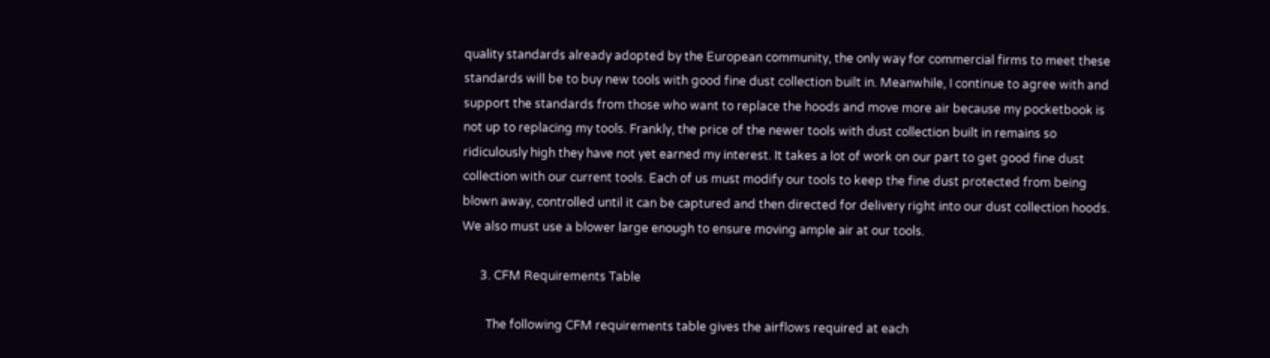quality standards already adopted by the European community, the only way for commercial firms to meet these standards will be to buy new tools with good fine dust collection built in. Meanwhile, I continue to agree with and support the standards from those who want to replace the hoods and move more air because my pocketbook is not up to replacing my tools. Frankly, the price of the newer tools with dust collection built in remains so ridiculously high they have not yet earned my interest. It takes a lot of work on our part to get good fine dust collection with our current tools. Each of us must modify our tools to keep the fine dust protected from being blown away, controlled until it can be captured and then directed for delivery right into our dust collection hoods. We also must use a blower large enough to ensure moving ample air at our tools.

      3. CFM Requirements Table

        The following CFM requirements table gives the airflows required at each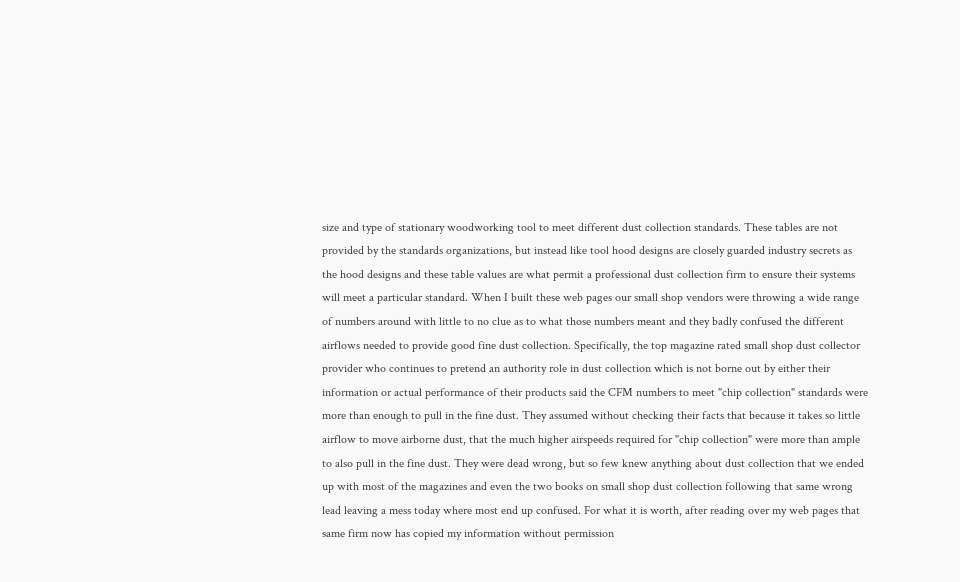size and type of stationary woodworking tool to meet different dust collection standards. These tables are not provided by the standards organizations, but instead like tool hood designs are closely guarded industry secrets as the hood designs and these table values are what permit a professional dust collection firm to ensure their systems will meet a particular standard. When I built these web pages our small shop vendors were throwing a wide range of numbers around with little to no clue as to what those numbers meant and they badly confused the different airflows needed to provide good fine dust collection. Specifically, the top magazine rated small shop dust collector provider who continues to pretend an authority role in dust collection which is not borne out by either their information or actual performance of their products said the CFM numbers to meet "chip collection" standards were more than enough to pull in the fine dust. They assumed without checking their facts that because it takes so little airflow to move airborne dust, that the much higher airspeeds required for "chip collection" were more than ample to also pull in the fine dust. They were dead wrong, but so few knew anything about dust collection that we ended up with most of the magazines and even the two books on small shop dust collection following that same wrong lead leaving a mess today where most end up confused. For what it is worth, after reading over my web pages that same firm now has copied my information without permission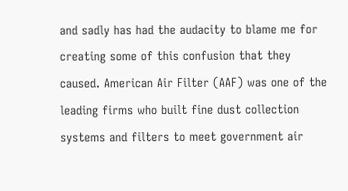and sadly has had the audacity to blame me for creating some of this confusion that they caused. American Air Filter (AAF) was one of the leading firms who built fine dust collection systems and filters to meet government air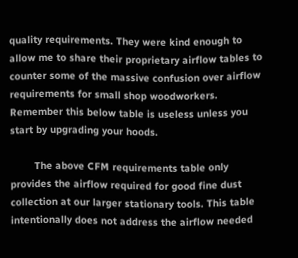quality requirements. They were kind enough to allow me to share their proprietary airflow tables to counter some of the massive confusion over airflow requirements for small shop woodworkers. Remember this below table is useless unless you start by upgrading your hoods.

        The above CFM requirements table only provides the airflow required for good fine dust collection at our larger stationary tools. This table intentionally does not address the airflow needed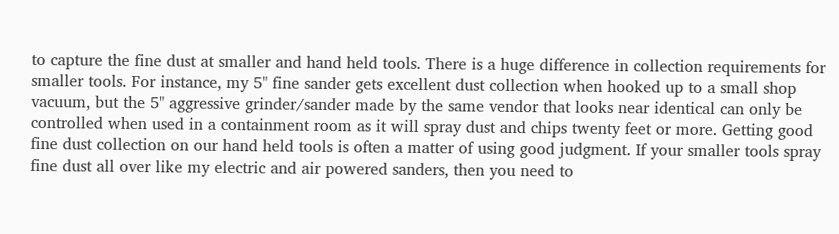to capture the fine dust at smaller and hand held tools. There is a huge difference in collection requirements for smaller tools. For instance, my 5" fine sander gets excellent dust collection when hooked up to a small shop vacuum, but the 5" aggressive grinder/sander made by the same vendor that looks near identical can only be controlled when used in a containment room as it will spray dust and chips twenty feet or more. Getting good fine dust collection on our hand held tools is often a matter of using good judgment. If your smaller tools spray fine dust all over like my electric and air powered sanders, then you need to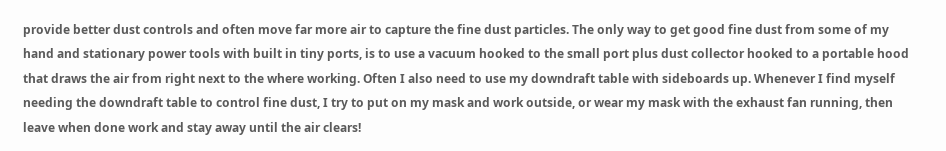provide better dust controls and often move far more air to capture the fine dust particles. The only way to get good fine dust from some of my hand and stationary power tools with built in tiny ports, is to use a vacuum hooked to the small port plus dust collector hooked to a portable hood that draws the air from right next to the where working. Often I also need to use my downdraft table with sideboards up. Whenever I find myself needing the downdraft table to control fine dust, I try to put on my mask and work outside, or wear my mask with the exhaust fan running, then leave when done work and stay away until the air clears!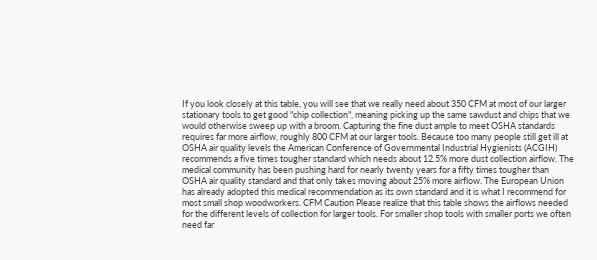If you look closely at this table, you will see that we really need about 350 CFM at most of our larger stationary tools to get good "chip collection", meaning picking up the same sawdust and chips that we would otherwise sweep up with a broom. Capturing the fine dust ample to meet OSHA standards requires far more airflow, roughly 800 CFM at our larger tools. Because too many people still get ill at OSHA air quality levels the American Conference of Governmental Industrial Hygienists (ACGIH) recommends a five times tougher standard which needs about 12.5% more dust collection airflow. The medical community has been pushing hard for nearly twenty years for a fifty times tougher than OSHA air quality standard and that only takes moving about 25% more airflow. The European Union has already adopted this medical recommendation as its own standard and it is what I recommend for most small shop woodworkers. CFM Caution Please realize that this table shows the airflows needed for the different levels of collection for larger tools. For smaller shop tools with smaller ports we often need far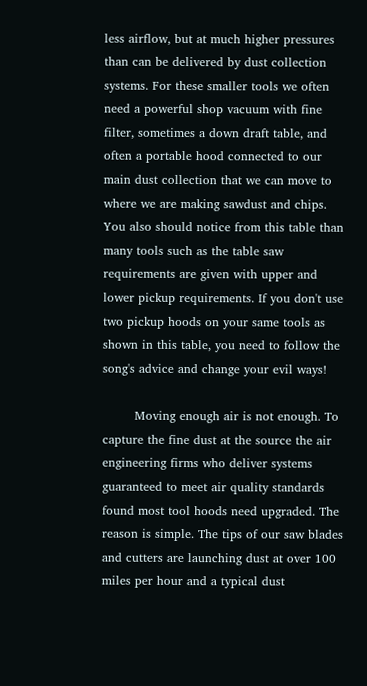less airflow, but at much higher pressures than can be delivered by dust collection systems. For these smaller tools we often need a powerful shop vacuum with fine filter, sometimes a down draft table, and often a portable hood connected to our main dust collection that we can move to where we are making sawdust and chips. You also should notice from this table than many tools such as the table saw requirements are given with upper and lower pickup requirements. If you don't use two pickup hoods on your same tools as shown in this table, you need to follow the song's advice and change your evil ways!

        Moving enough air is not enough. To capture the fine dust at the source the air engineering firms who deliver systems guaranteed to meet air quality standards found most tool hoods need upgraded. The reason is simple. The tips of our saw blades and cutters are launching dust at over 100 miles per hour and a typical dust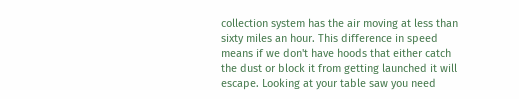collection system has the air moving at less than sixty miles an hour. This difference in speed means if we don't have hoods that either catch the dust or block it from getting launched it will escape. Looking at your table saw you need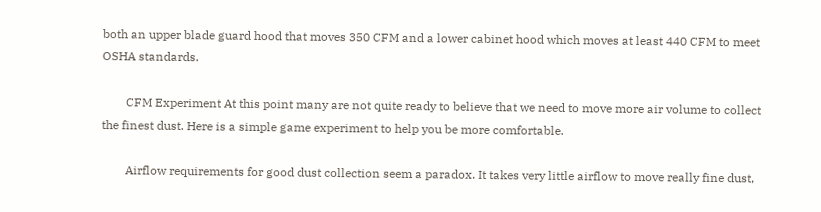both an upper blade guard hood that moves 350 CFM and a lower cabinet hood which moves at least 440 CFM to meet OSHA standards.

        CFM Experiment At this point many are not quite ready to believe that we need to move more air volume to collect the finest dust. Here is a simple game experiment to help you be more comfortable.

        Airflow requirements for good dust collection seem a paradox. It takes very little airflow to move really fine dust,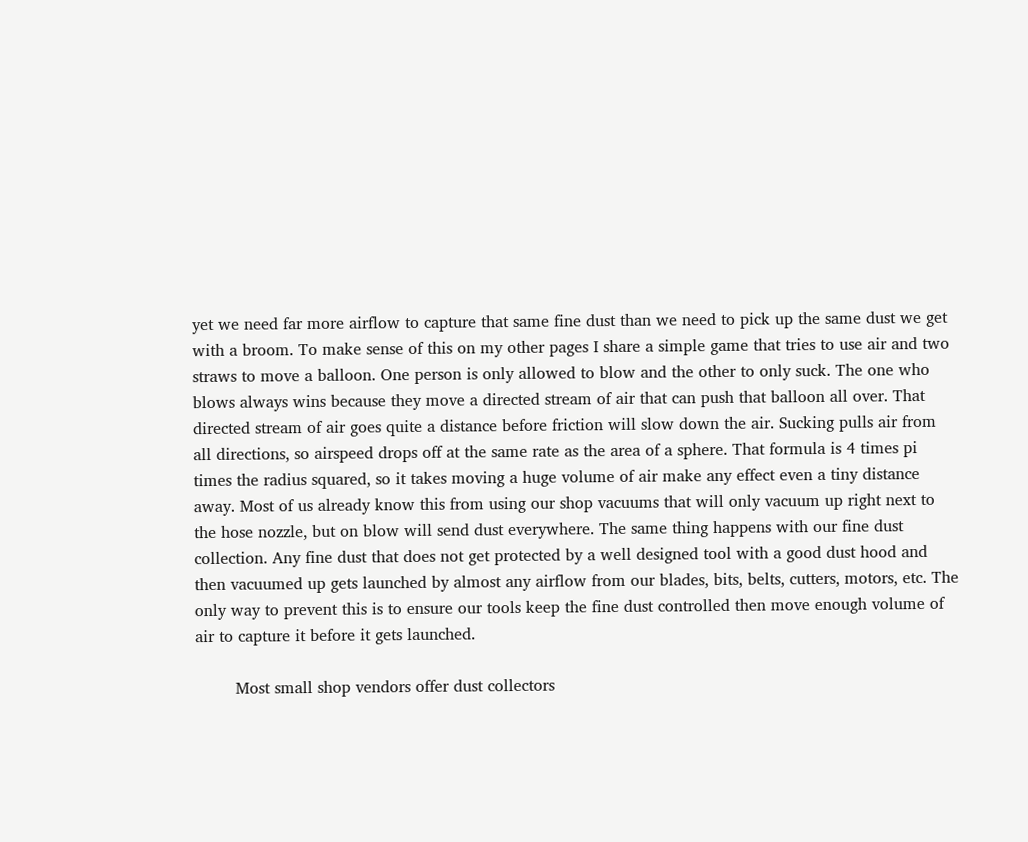yet we need far more airflow to capture that same fine dust than we need to pick up the same dust we get with a broom. To make sense of this on my other pages I share a simple game that tries to use air and two straws to move a balloon. One person is only allowed to blow and the other to only suck. The one who blows always wins because they move a directed stream of air that can push that balloon all over. That directed stream of air goes quite a distance before friction will slow down the air. Sucking pulls air from all directions, so airspeed drops off at the same rate as the area of a sphere. That formula is 4 times pi times the radius squared, so it takes moving a huge volume of air make any effect even a tiny distance away. Most of us already know this from using our shop vacuums that will only vacuum up right next to the hose nozzle, but on blow will send dust everywhere. The same thing happens with our fine dust collection. Any fine dust that does not get protected by a well designed tool with a good dust hood and then vacuumed up gets launched by almost any airflow from our blades, bits, belts, cutters, motors, etc. The only way to prevent this is to ensure our tools keep the fine dust controlled then move enough volume of air to capture it before it gets launched.

        Most small shop vendors offer dust collectors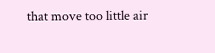that move too little air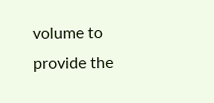volume to provide the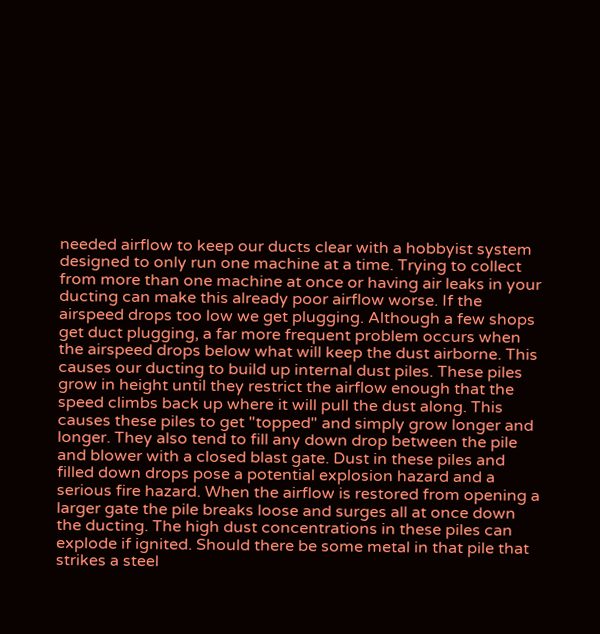needed airflow to keep our ducts clear with a hobbyist system designed to only run one machine at a time. Trying to collect from more than one machine at once or having air leaks in your ducting can make this already poor airflow worse. If the airspeed drops too low we get plugging. Although a few shops get duct plugging, a far more frequent problem occurs when the airspeed drops below what will keep the dust airborne. This causes our ducting to build up internal dust piles. These piles grow in height until they restrict the airflow enough that the speed climbs back up where it will pull the dust along. This causes these piles to get "topped" and simply grow longer and longer. They also tend to fill any down drop between the pile and blower with a closed blast gate. Dust in these piles and filled down drops pose a potential explosion hazard and a serious fire hazard. When the airflow is restored from opening a larger gate the pile breaks loose and surges all at once down the ducting. The high dust concentrations in these piles can explode if ignited. Should there be some metal in that pile that strikes a steel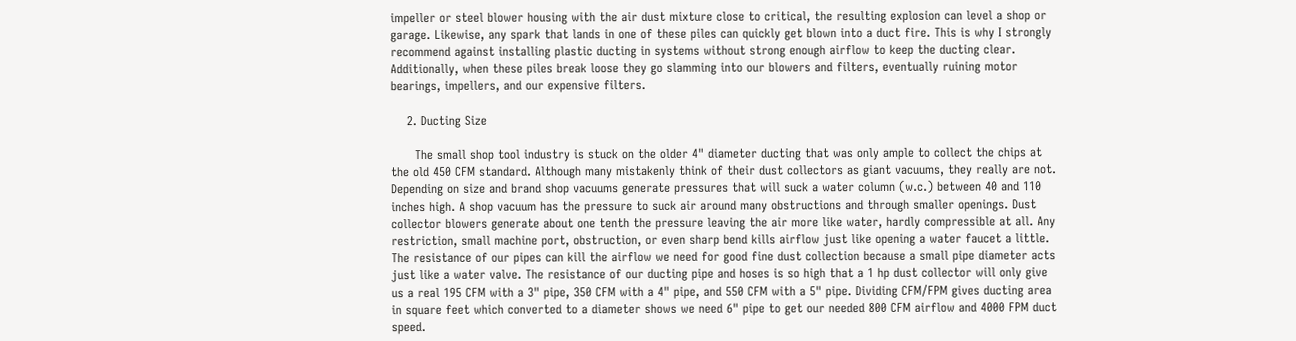impeller or steel blower housing with the air dust mixture close to critical, the resulting explosion can level a shop or garage. Likewise, any spark that lands in one of these piles can quickly get blown into a duct fire. This is why I strongly recommend against installing plastic ducting in systems without strong enough airflow to keep the ducting clear. Additionally, when these piles break loose they go slamming into our blowers and filters, eventually ruining motor bearings, impellers, and our expensive filters.

    2. Ducting Size

      The small shop tool industry is stuck on the older 4" diameter ducting that was only ample to collect the chips at the old 450 CFM standard. Although many mistakenly think of their dust collectors as giant vacuums, they really are not. Depending on size and brand shop vacuums generate pressures that will suck a water column (w.c.) between 40 and 110 inches high. A shop vacuum has the pressure to suck air around many obstructions and through smaller openings. Dust collector blowers generate about one tenth the pressure leaving the air more like water, hardly compressible at all. Any restriction, small machine port, obstruction, or even sharp bend kills airflow just like opening a water faucet a little. The resistance of our pipes can kill the airflow we need for good fine dust collection because a small pipe diameter acts just like a water valve. The resistance of our ducting pipe and hoses is so high that a 1 hp dust collector will only give us a real 195 CFM with a 3" pipe, 350 CFM with a 4" pipe, and 550 CFM with a 5" pipe. Dividing CFM/FPM gives ducting area in square feet which converted to a diameter shows we need 6" pipe to get our needed 800 CFM airflow and 4000 FPM duct speed.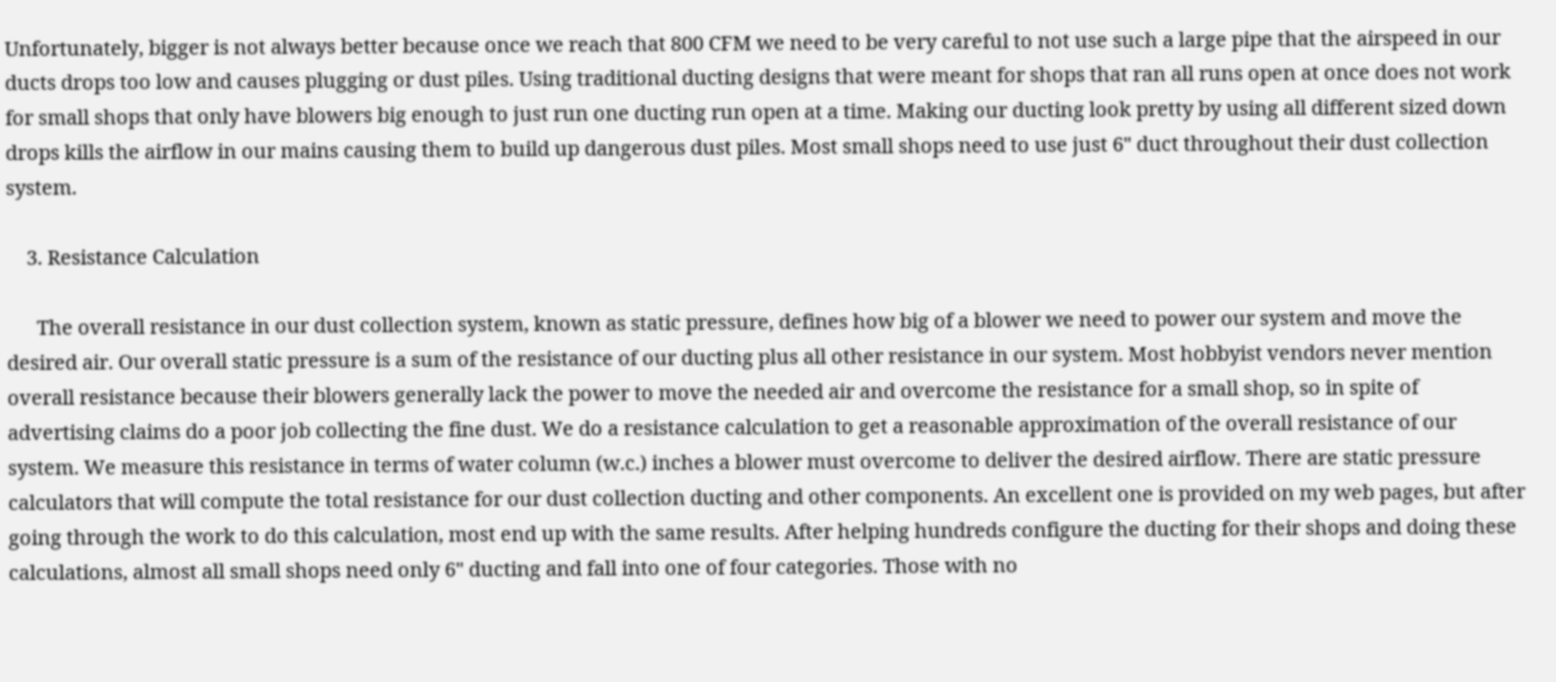Unfortunately, bigger is not always better because once we reach that 800 CFM we need to be very careful to not use such a large pipe that the airspeed in our ducts drops too low and causes plugging or dust piles. Using traditional ducting designs that were meant for shops that ran all runs open at once does not work for small shops that only have blowers big enough to just run one ducting run open at a time. Making our ducting look pretty by using all different sized down drops kills the airflow in our mains causing them to build up dangerous dust piles. Most small shops need to use just 6" duct throughout their dust collection system.

    3. Resistance Calculation

      The overall resistance in our dust collection system, known as static pressure, defines how big of a blower we need to power our system and move the desired air. Our overall static pressure is a sum of the resistance of our ducting plus all other resistance in our system. Most hobbyist vendors never mention overall resistance because their blowers generally lack the power to move the needed air and overcome the resistance for a small shop, so in spite of advertising claims do a poor job collecting the fine dust. We do a resistance calculation to get a reasonable approximation of the overall resistance of our system. We measure this resistance in terms of water column (w.c.) inches a blower must overcome to deliver the desired airflow. There are static pressure calculators that will compute the total resistance for our dust collection ducting and other components. An excellent one is provided on my web pages, but after going through the work to do this calculation, most end up with the same results. After helping hundreds configure the ducting for their shops and doing these calculations, almost all small shops need only 6" ducting and fall into one of four categories. Those with no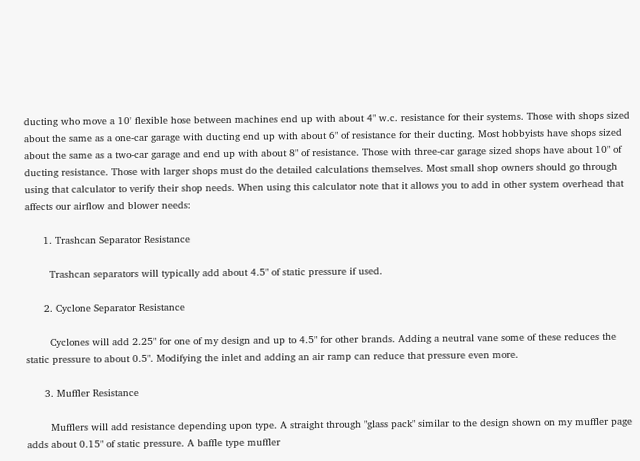ducting who move a 10' flexible hose between machines end up with about 4" w.c. resistance for their systems. Those with shops sized about the same as a one-car garage with ducting end up with about 6" of resistance for their ducting. Most hobbyists have shops sized about the same as a two-car garage and end up with about 8" of resistance. Those with three-car garage sized shops have about 10" of ducting resistance. Those with larger shops must do the detailed calculations themselves. Most small shop owners should go through using that calculator to verify their shop needs. When using this calculator note that it allows you to add in other system overhead that affects our airflow and blower needs:

      1. Trashcan Separator Resistance

        Trashcan separators will typically add about 4.5" of static pressure if used.

      2. Cyclone Separator Resistance

        Cyclones will add 2.25" for one of my design and up to 4.5" for other brands. Adding a neutral vane some of these reduces the static pressure to about 0.5". Modifying the inlet and adding an air ramp can reduce that pressure even more.

      3. Muffler Resistance

        Mufflers will add resistance depending upon type. A straight through "glass pack" similar to the design shown on my muffler page adds about 0.15" of static pressure. A baffle type muffler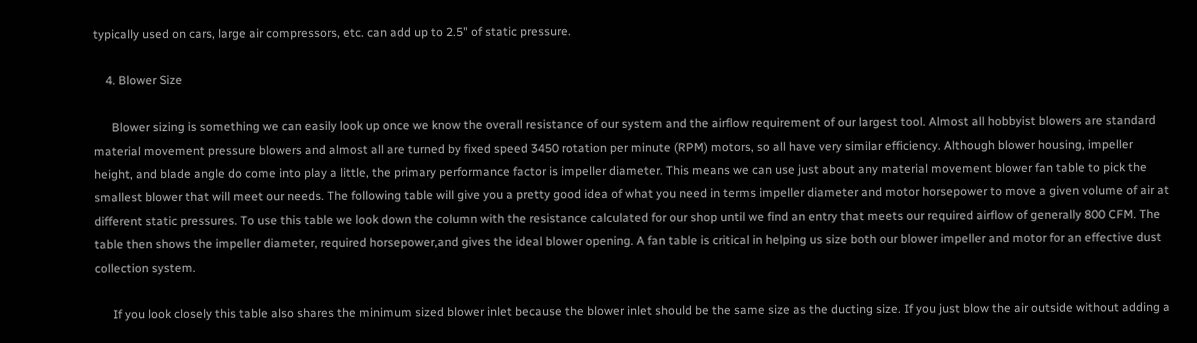typically used on cars, large air compressors, etc. can add up to 2.5" of static pressure.

    4. Blower Size

      Blower sizing is something we can easily look up once we know the overall resistance of our system and the airflow requirement of our largest tool. Almost all hobbyist blowers are standard material movement pressure blowers and almost all are turned by fixed speed 3450 rotation per minute (RPM) motors, so all have very similar efficiency. Although blower housing, impeller height, and blade angle do come into play a little, the primary performance factor is impeller diameter. This means we can use just about any material movement blower fan table to pick the smallest blower that will meet our needs. The following table will give you a pretty good idea of what you need in terms impeller diameter and motor horsepower to move a given volume of air at different static pressures. To use this table we look down the column with the resistance calculated for our shop until we find an entry that meets our required airflow of generally 800 CFM. The table then shows the impeller diameter, required horsepower,and gives the ideal blower opening. A fan table is critical in helping us size both our blower impeller and motor for an effective dust collection system.

      If you look closely this table also shares the minimum sized blower inlet because the blower inlet should be the same size as the ducting size. If you just blow the air outside without adding a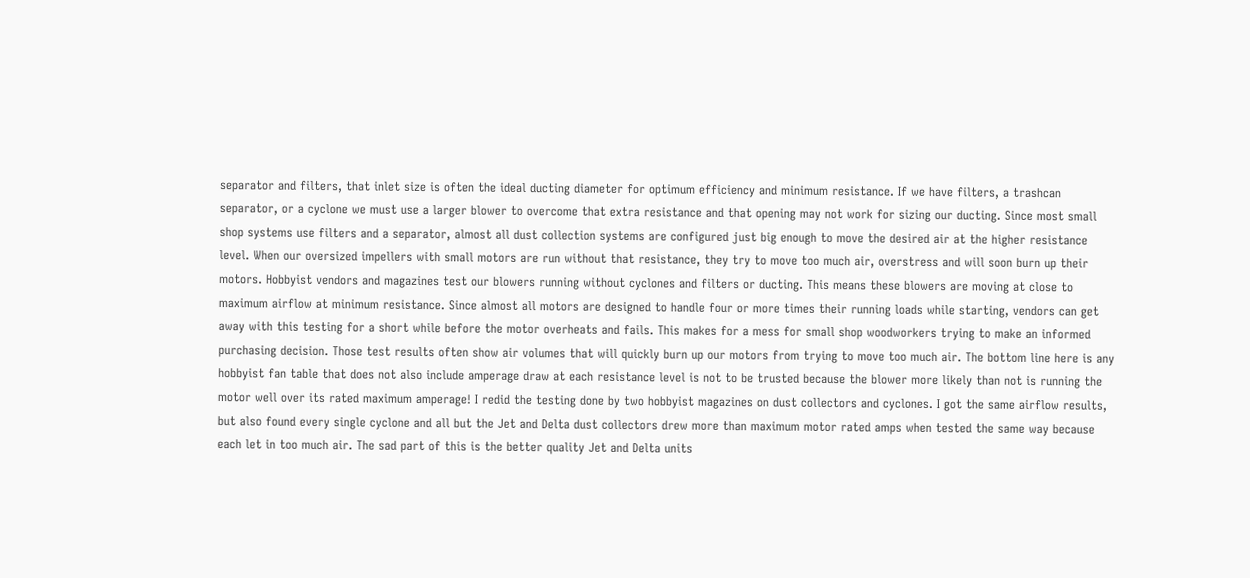separator and filters, that inlet size is often the ideal ducting diameter for optimum efficiency and minimum resistance. If we have filters, a trashcan separator, or a cyclone we must use a larger blower to overcome that extra resistance and that opening may not work for sizing our ducting. Since most small shop systems use filters and a separator, almost all dust collection systems are configured just big enough to move the desired air at the higher resistance level. When our oversized impellers with small motors are run without that resistance, they try to move too much air, overstress and will soon burn up their motors. Hobbyist vendors and magazines test our blowers running without cyclones and filters or ducting. This means these blowers are moving at close to maximum airflow at minimum resistance. Since almost all motors are designed to handle four or more times their running loads while starting, vendors can get away with this testing for a short while before the motor overheats and fails. This makes for a mess for small shop woodworkers trying to make an informed purchasing decision. Those test results often show air volumes that will quickly burn up our motors from trying to move too much air. The bottom line here is any hobbyist fan table that does not also include amperage draw at each resistance level is not to be trusted because the blower more likely than not is running the motor well over its rated maximum amperage! I redid the testing done by two hobbyist magazines on dust collectors and cyclones. I got the same airflow results, but also found every single cyclone and all but the Jet and Delta dust collectors drew more than maximum motor rated amps when tested the same way because each let in too much air. The sad part of this is the better quality Jet and Delta units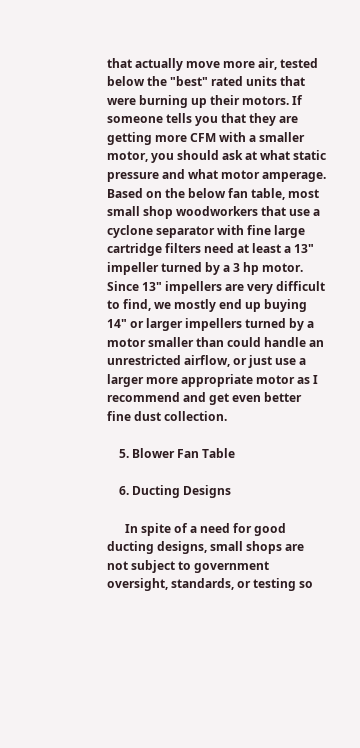that actually move more air, tested below the "best" rated units that were burning up their motors. If someone tells you that they are getting more CFM with a smaller motor, you should ask at what static pressure and what motor amperage. Based on the below fan table, most small shop woodworkers that use a cyclone separator with fine large cartridge filters need at least a 13" impeller turned by a 3 hp motor. Since 13" impellers are very difficult to find, we mostly end up buying 14" or larger impellers turned by a motor smaller than could handle an unrestricted airflow, or just use a larger more appropriate motor as I recommend and get even better fine dust collection.

    5. Blower Fan Table

    6. Ducting Designs

      In spite of a need for good ducting designs, small shops are not subject to government oversight, standards, or testing so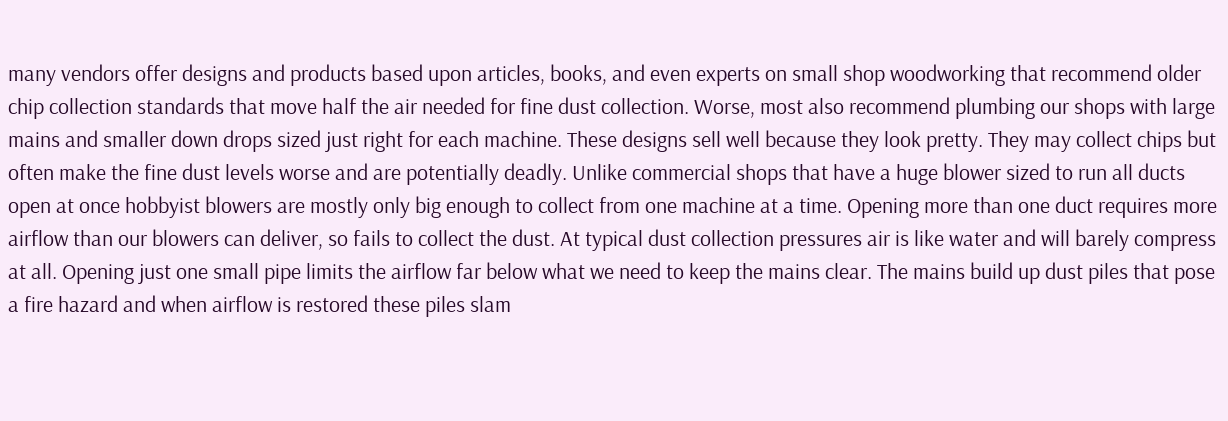many vendors offer designs and products based upon articles, books, and even experts on small shop woodworking that recommend older chip collection standards that move half the air needed for fine dust collection. Worse, most also recommend plumbing our shops with large mains and smaller down drops sized just right for each machine. These designs sell well because they look pretty. They may collect chips but often make the fine dust levels worse and are potentially deadly. Unlike commercial shops that have a huge blower sized to run all ducts open at once hobbyist blowers are mostly only big enough to collect from one machine at a time. Opening more than one duct requires more airflow than our blowers can deliver, so fails to collect the dust. At typical dust collection pressures air is like water and will barely compress at all. Opening just one small pipe limits the airflow far below what we need to keep the mains clear. The mains build up dust piles that pose a fire hazard and when airflow is restored these piles slam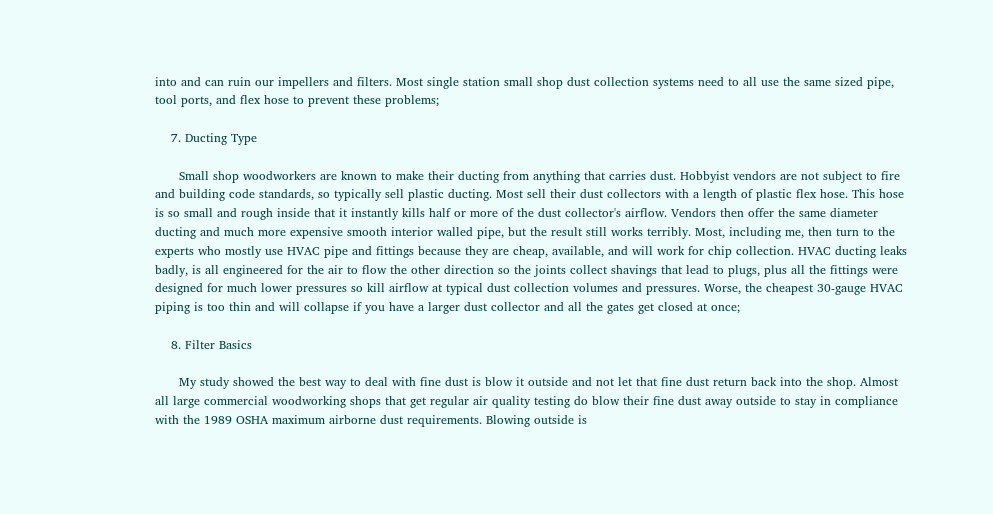into and can ruin our impellers and filters. Most single station small shop dust collection systems need to all use the same sized pipe, tool ports, and flex hose to prevent these problems;

    7. Ducting Type

      Small shop woodworkers are known to make their ducting from anything that carries dust. Hobbyist vendors are not subject to fire and building code standards, so typically sell plastic ducting. Most sell their dust collectors with a length of plastic flex hose. This hose is so small and rough inside that it instantly kills half or more of the dust collector's airflow. Vendors then offer the same diameter ducting and much more expensive smooth interior walled pipe, but the result still works terribly. Most, including me, then turn to the experts who mostly use HVAC pipe and fittings because they are cheap, available, and will work for chip collection. HVAC ducting leaks badly, is all engineered for the air to flow the other direction so the joints collect shavings that lead to plugs, plus all the fittings were designed for much lower pressures so kill airflow at typical dust collection volumes and pressures. Worse, the cheapest 30-gauge HVAC piping is too thin and will collapse if you have a larger dust collector and all the gates get closed at once;

    8. Filter Basics

      My study showed the best way to deal with fine dust is blow it outside and not let that fine dust return back into the shop. Almost all large commercial woodworking shops that get regular air quality testing do blow their fine dust away outside to stay in compliance with the 1989 OSHA maximum airborne dust requirements. Blowing outside is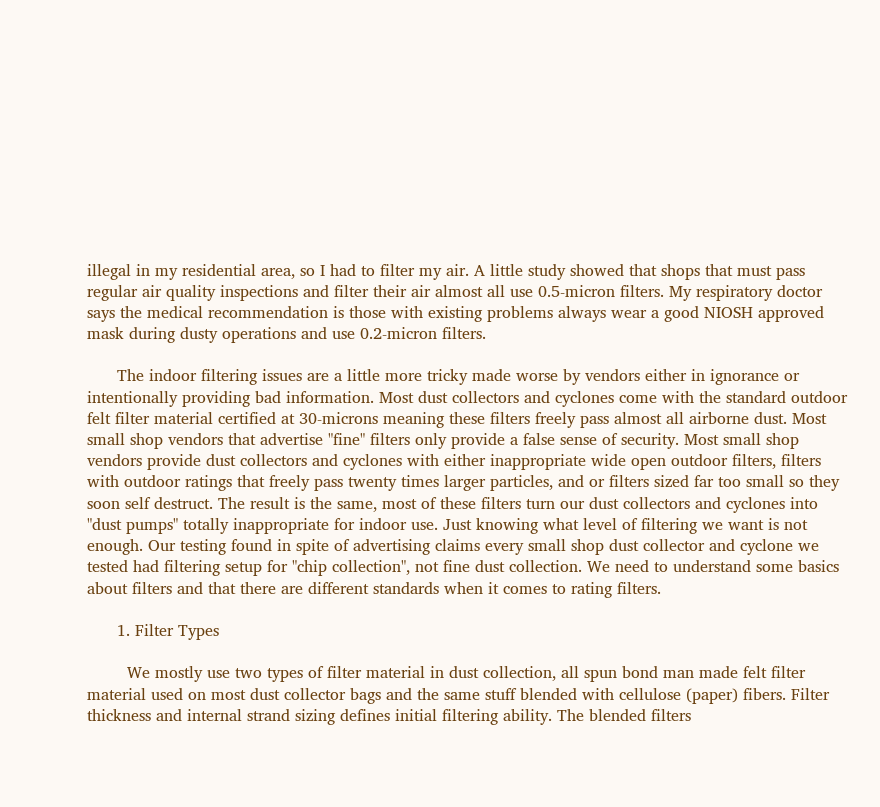illegal in my residential area, so I had to filter my air. A little study showed that shops that must pass regular air quality inspections and filter their air almost all use 0.5-micron filters. My respiratory doctor says the medical recommendation is those with existing problems always wear a good NIOSH approved mask during dusty operations and use 0.2-micron filters.

      The indoor filtering issues are a little more tricky made worse by vendors either in ignorance or intentionally providing bad information. Most dust collectors and cyclones come with the standard outdoor felt filter material certified at 30-microns meaning these filters freely pass almost all airborne dust. Most small shop vendors that advertise "fine" filters only provide a false sense of security. Most small shop vendors provide dust collectors and cyclones with either inappropriate wide open outdoor filters, filters with outdoor ratings that freely pass twenty times larger particles, and or filters sized far too small so they soon self destruct. The result is the same, most of these filters turn our dust collectors and cyclones into "dust pumps" totally inappropriate for indoor use. Just knowing what level of filtering we want is not enough. Our testing found in spite of advertising claims every small shop dust collector and cyclone we tested had filtering setup for "chip collection", not fine dust collection. We need to understand some basics about filters and that there are different standards when it comes to rating filters.

      1. Filter Types

        We mostly use two types of filter material in dust collection, all spun bond man made felt filter material used on most dust collector bags and the same stuff blended with cellulose (paper) fibers. Filter thickness and internal strand sizing defines initial filtering ability. The blended filters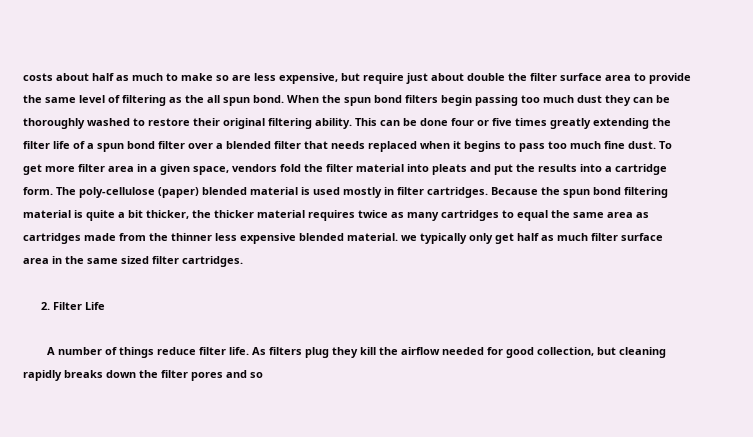costs about half as much to make so are less expensive, but require just about double the filter surface area to provide the same level of filtering as the all spun bond. When the spun bond filters begin passing too much dust they can be thoroughly washed to restore their original filtering ability. This can be done four or five times greatly extending the filter life of a spun bond filter over a blended filter that needs replaced when it begins to pass too much fine dust. To get more filter area in a given space, vendors fold the filter material into pleats and put the results into a cartridge form. The poly-cellulose (paper) blended material is used mostly in filter cartridges. Because the spun bond filtering material is quite a bit thicker, the thicker material requires twice as many cartridges to equal the same area as cartridges made from the thinner less expensive blended material. we typically only get half as much filter surface area in the same sized filter cartridges.

      2. Filter Life

        A number of things reduce filter life. As filters plug they kill the airflow needed for good collection, but cleaning rapidly breaks down the filter pores and so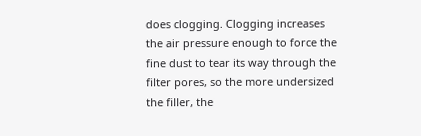does clogging. Clogging increases the air pressure enough to force the fine dust to tear its way through the filter pores, so the more undersized the filler, the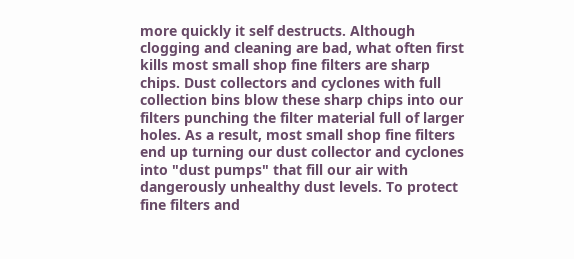more quickly it self destructs. Although clogging and cleaning are bad, what often first kills most small shop fine filters are sharp chips. Dust collectors and cyclones with full collection bins blow these sharp chips into our filters punching the filter material full of larger holes. As a result, most small shop fine filters end up turning our dust collector and cyclones into "dust pumps" that fill our air with dangerously unhealthy dust levels. To protect fine filters and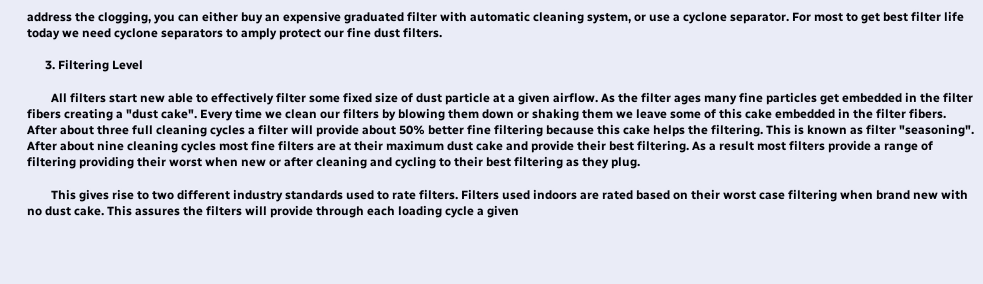address the clogging, you can either buy an expensive graduated filter with automatic cleaning system, or use a cyclone separator. For most to get best filter life today we need cyclone separators to amply protect our fine dust filters.

      3. Filtering Level

        All filters start new able to effectively filter some fixed size of dust particle at a given airflow. As the filter ages many fine particles get embedded in the filter fibers creating a "dust cake". Every time we clean our filters by blowing them down or shaking them we leave some of this cake embedded in the filter fibers. After about three full cleaning cycles a filter will provide about 50% better fine filtering because this cake helps the filtering. This is known as filter "seasoning". After about nine cleaning cycles most fine filters are at their maximum dust cake and provide their best filtering. As a result most filters provide a range of filtering providing their worst when new or after cleaning and cycling to their best filtering as they plug.

        This gives rise to two different industry standards used to rate filters. Filters used indoors are rated based on their worst case filtering when brand new with no dust cake. This assures the filters will provide through each loading cycle a given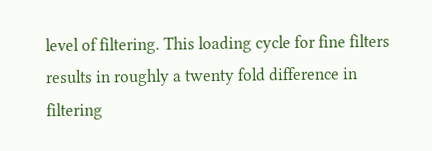level of filtering. This loading cycle for fine filters results in roughly a twenty fold difference in filtering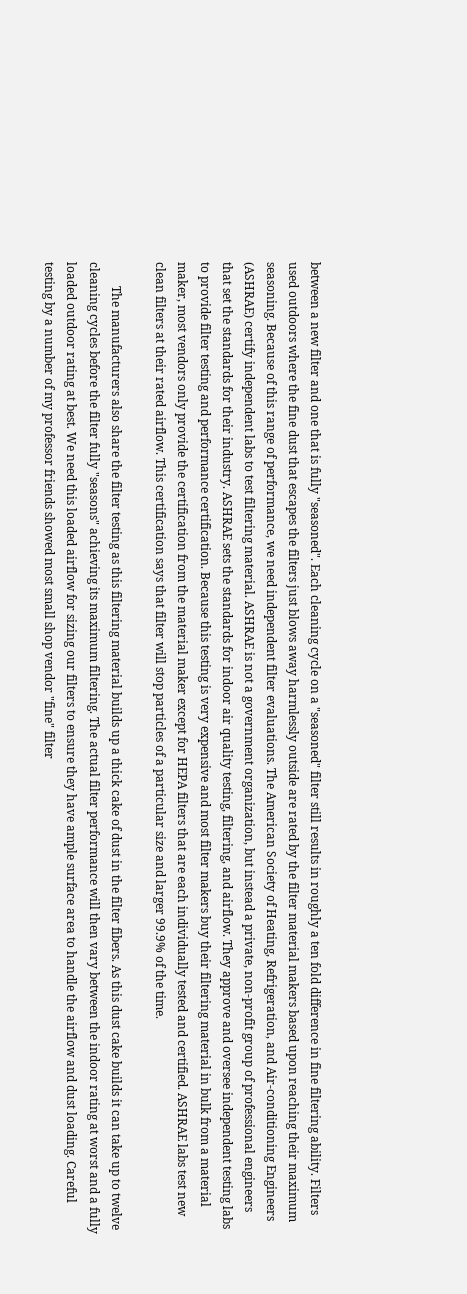between a new filter and one that is fully "seasoned". Each cleaning cycle on a "seasoned" filter still results in roughly a ten fold difference in fine filtering ability. Filters used outdoors where the fine dust that escapes the filters just blows away harmlessly outside are rated by the filter material makers based upon reaching their maximum seasoning. Because of this range of performance, we need independent filter evaluations. The American Society of Heating, Refrigeration, and Air-conditioning Engineers (ASHRAE) certify independent labs to test filtering material. ASHRAE is not a government organization, but instead a private, non-profit group of professional engineers that set the standards for their industry. ASHRAE sets the standards for indoor air quality testing, filtering, and airflow. They approve and oversee independent testing labs to provide filter testing and performance certification. Because this testing is very expensive and most filter makers buy their filtering material in bulk from a material maker, most vendors only provide the certification from the material maker except for HEPA filters that are each individually tested and certified. ASHRAE labs test new clean filters at their rated airflow. This certification says that filter will stop particles of a particular size and larger 99.9% of the time.

        The manufacturers also share the filter testing as this filtering material builds up a thick cake of dust in the filter fibers. As this dust cake builds it can take up to twelve cleaning cycles before the filter fully "seasons" achieving its maximum filtering. The actual filter performance will then vary between the indoor rating at worst and a fully loaded outdoor rating at best. We need this loaded airflow for sizing our filters to ensure they have ample surface area to handle the airflow and dust loading. Careful testing by a number of my professor friends showed most small shop vendor "fine" filter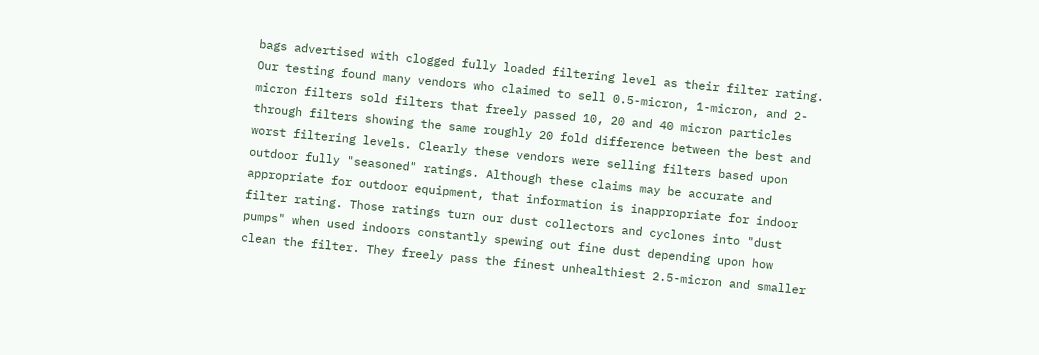bags advertised with clogged fully loaded filtering level as their filter rating. Our testing found many vendors who claimed to sell 0.5-micron, 1-micron, and 2-micron filters sold filters that freely passed 10, 20 and 40 micron particles through filters showing the same roughly 20 fold difference between the best and worst filtering levels. Clearly these vendors were selling filters based upon outdoor fully "seasoned" ratings. Although these claims may be accurate and appropriate for outdoor equipment, that information is inappropriate for indoor filter rating. Those ratings turn our dust collectors and cyclones into "dust pumps" when used indoors constantly spewing out fine dust depending upon how clean the filter. They freely pass the finest unhealthiest 2.5-micron and smaller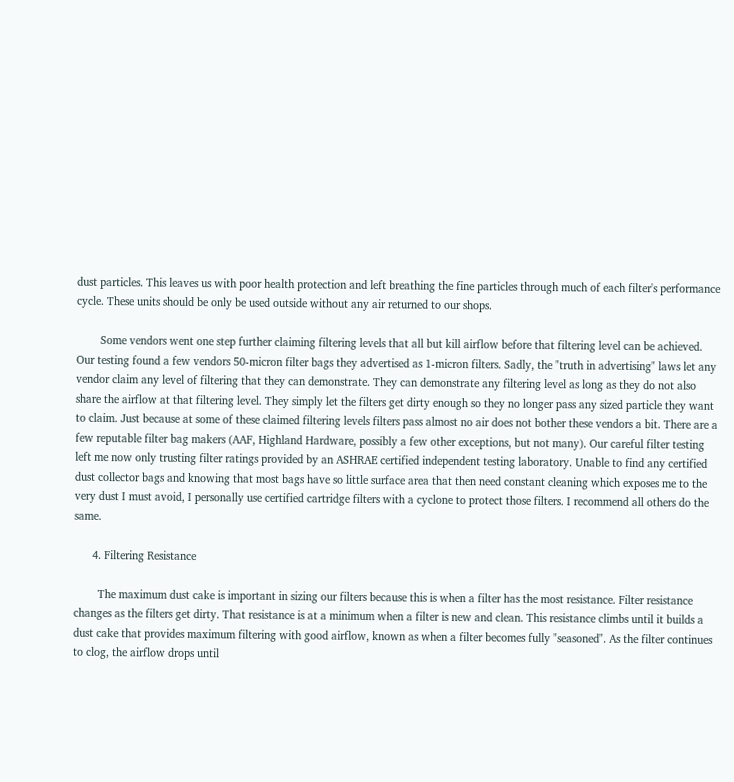dust particles. This leaves us with poor health protection and left breathing the fine particles through much of each filter's performance cycle. These units should be only be used outside without any air returned to our shops.

        Some vendors went one step further claiming filtering levels that all but kill airflow before that filtering level can be achieved. Our testing found a few vendors 50-micron filter bags they advertised as 1-micron filters. Sadly, the "truth in advertising" laws let any vendor claim any level of filtering that they can demonstrate. They can demonstrate any filtering level as long as they do not also share the airflow at that filtering level. They simply let the filters get dirty enough so they no longer pass any sized particle they want to claim. Just because at some of these claimed filtering levels filters pass almost no air does not bother these vendors a bit. There are a few reputable filter bag makers (AAF, Highland Hardware, possibly a few other exceptions, but not many). Our careful filter testing left me now only trusting filter ratings provided by an ASHRAE certified independent testing laboratory. Unable to find any certified dust collector bags and knowing that most bags have so little surface area that then need constant cleaning which exposes me to the very dust I must avoid, I personally use certified cartridge filters with a cyclone to protect those filters. I recommend all others do the same.

      4. Filtering Resistance

        The maximum dust cake is important in sizing our filters because this is when a filter has the most resistance. Filter resistance changes as the filters get dirty. That resistance is at a minimum when a filter is new and clean. This resistance climbs until it builds a dust cake that provides maximum filtering with good airflow, known as when a filter becomes fully "seasoned". As the filter continues to clog, the airflow drops until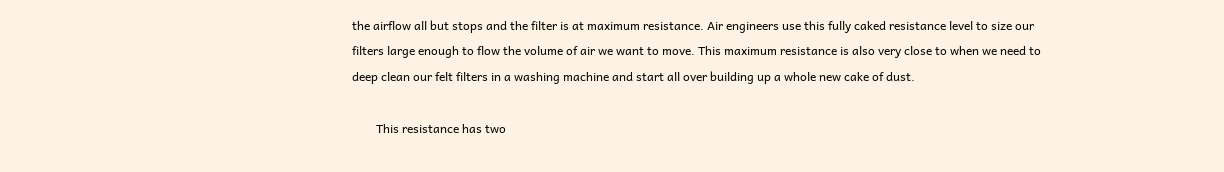the airflow all but stops and the filter is at maximum resistance. Air engineers use this fully caked resistance level to size our filters large enough to flow the volume of air we want to move. This maximum resistance is also very close to when we need to deep clean our felt filters in a washing machine and start all over building up a whole new cake of dust.

        This resistance has two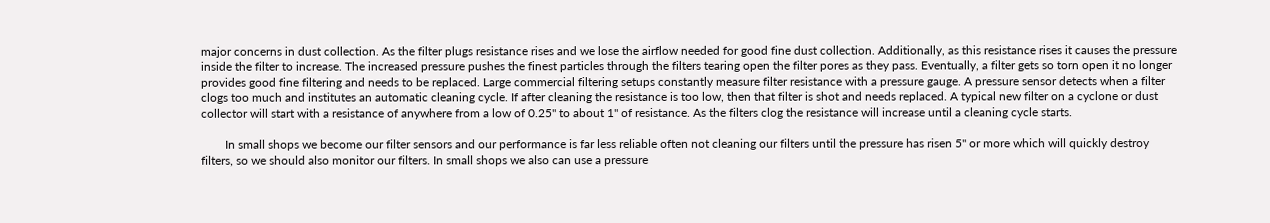major concerns in dust collection. As the filter plugs resistance rises and we lose the airflow needed for good fine dust collection. Additionally, as this resistance rises it causes the pressure inside the filter to increase. The increased pressure pushes the finest particles through the filters tearing open the filter pores as they pass. Eventually, a filter gets so torn open it no longer provides good fine filtering and needs to be replaced. Large commercial filtering setups constantly measure filter resistance with a pressure gauge. A pressure sensor detects when a filter clogs too much and institutes an automatic cleaning cycle. If after cleaning the resistance is too low, then that filter is shot and needs replaced. A typical new filter on a cyclone or dust collector will start with a resistance of anywhere from a low of 0.25" to about 1" of resistance. As the filters clog the resistance will increase until a cleaning cycle starts.

        In small shops we become our filter sensors and our performance is far less reliable often not cleaning our filters until the pressure has risen 5" or more which will quickly destroy filters, so we should also monitor our filters. In small shops we also can use a pressure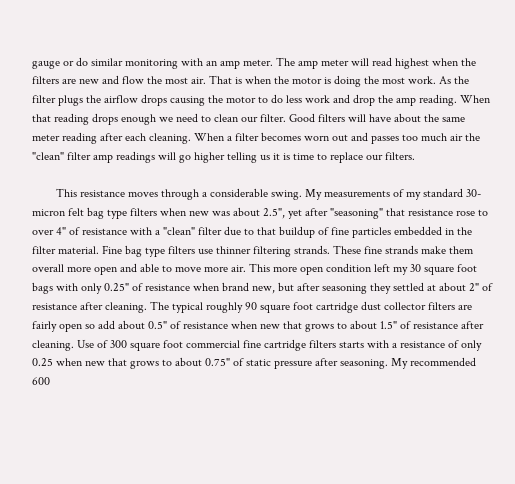gauge or do similar monitoring with an amp meter. The amp meter will read highest when the filters are new and flow the most air. That is when the motor is doing the most work. As the filter plugs the airflow drops causing the motor to do less work and drop the amp reading. When that reading drops enough we need to clean our filter. Good filters will have about the same meter reading after each cleaning. When a filter becomes worn out and passes too much air the "clean" filter amp readings will go higher telling us it is time to replace our filters.

        This resistance moves through a considerable swing. My measurements of my standard 30-micron felt bag type filters when new was about 2.5", yet after "seasoning" that resistance rose to over 4" of resistance with a "clean" filter due to that buildup of fine particles embedded in the filter material. Fine bag type filters use thinner filtering strands. These fine strands make them overall more open and able to move more air. This more open condition left my 30 square foot bags with only 0.25" of resistance when brand new, but after seasoning they settled at about 2" of resistance after cleaning. The typical roughly 90 square foot cartridge dust collector filters are fairly open so add about 0.5" of resistance when new that grows to about 1.5" of resistance after cleaning. Use of 300 square foot commercial fine cartridge filters starts with a resistance of only 0.25 when new that grows to about 0.75" of static pressure after seasoning. My recommended 600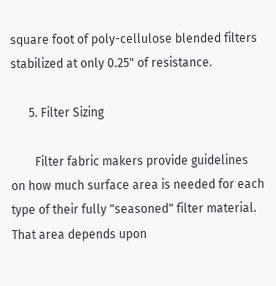square foot of poly-cellulose blended filters stabilized at only 0.25" of resistance.

      5. Filter Sizing

        Filter fabric makers provide guidelines on how much surface area is needed for each type of their fully "seasoned" filter material. That area depends upon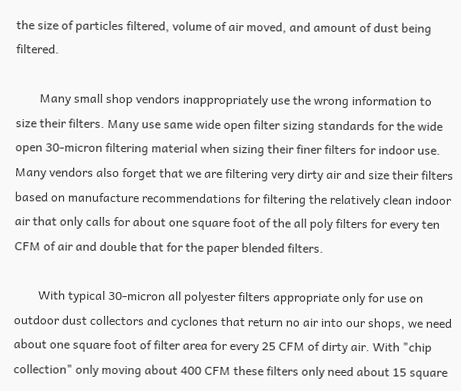the size of particles filtered, volume of air moved, and amount of dust being filtered.

        Many small shop vendors inappropriately use the wrong information to size their filters. Many use same wide open filter sizing standards for the wide open 30-micron filtering material when sizing their finer filters for indoor use. Many vendors also forget that we are filtering very dirty air and size their filters based on manufacture recommendations for filtering the relatively clean indoor air that only calls for about one square foot of the all poly filters for every ten CFM of air and double that for the paper blended filters.

        With typical 30-micron all polyester filters appropriate only for use on outdoor dust collectors and cyclones that return no air into our shops, we need about one square foot of filter area for every 25 CFM of dirty air. With "chip collection" only moving about 400 CFM these filters only need about 15 square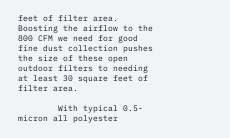feet of filter area. Boosting the airflow to the 800 CFM we need for good fine dust collection pushes the size of these open outdoor filters to needing at least 30 square feet of filter area.

        With typical 0.5-micron all polyester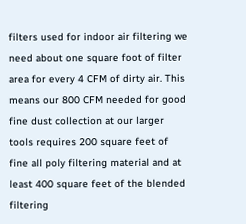filters used for indoor air filtering we need about one square foot of filter area for every 4 CFM of dirty air. This means our 800 CFM needed for good fine dust collection at our larger tools requires 200 square feet of fine all poly filtering material and at least 400 square feet of the blended filtering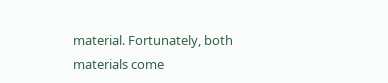material. Fortunately, both materials come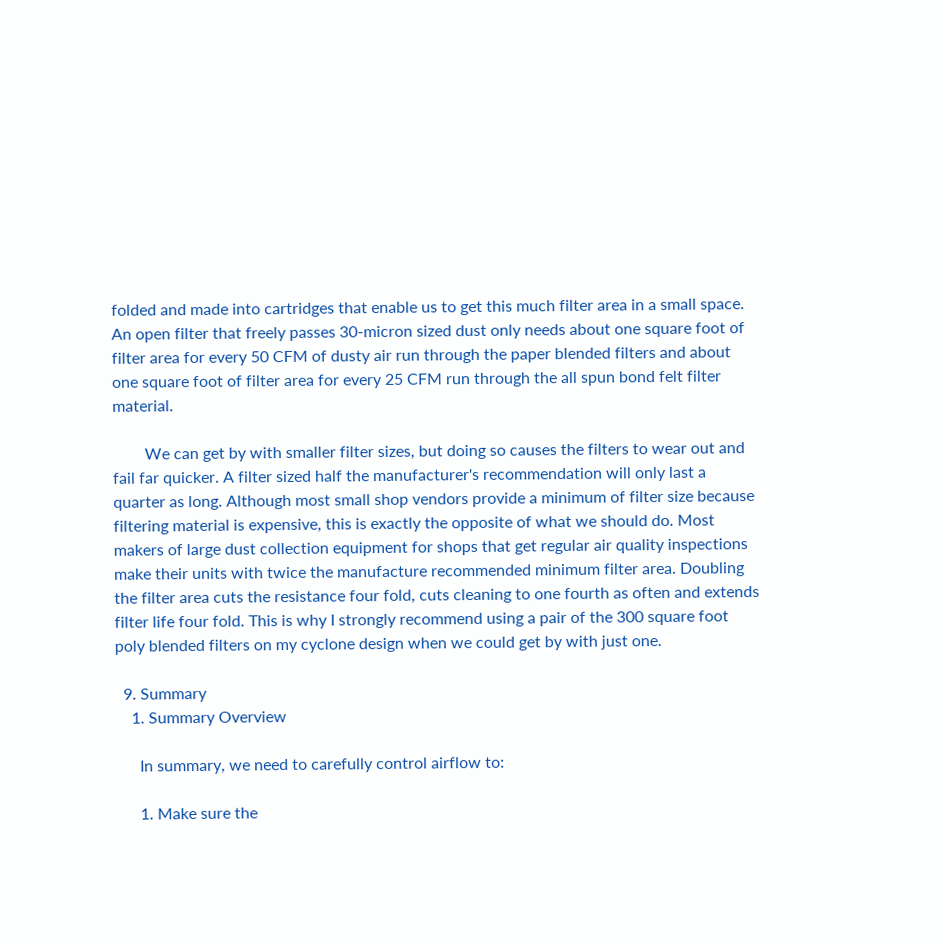folded and made into cartridges that enable us to get this much filter area in a small space. An open filter that freely passes 30-micron sized dust only needs about one square foot of filter area for every 50 CFM of dusty air run through the paper blended filters and about one square foot of filter area for every 25 CFM run through the all spun bond felt filter material.

        We can get by with smaller filter sizes, but doing so causes the filters to wear out and fail far quicker. A filter sized half the manufacturer's recommendation will only last a quarter as long. Although most small shop vendors provide a minimum of filter size because filtering material is expensive, this is exactly the opposite of what we should do. Most makers of large dust collection equipment for shops that get regular air quality inspections make their units with twice the manufacture recommended minimum filter area. Doubling the filter area cuts the resistance four fold, cuts cleaning to one fourth as often and extends filter life four fold. This is why I strongly recommend using a pair of the 300 square foot poly blended filters on my cyclone design when we could get by with just one.

  9. Summary
    1. Summary Overview

      In summary, we need to carefully control airflow to:

      1. Make sure the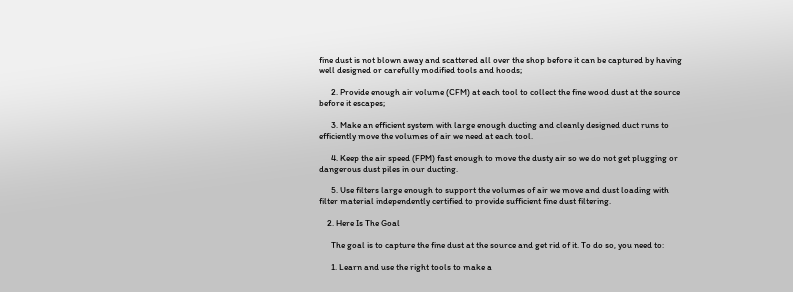fine dust is not blown away and scattered all over the shop before it can be captured by having well designed or carefully modified tools and hoods;

      2. Provide enough air volume (CFM) at each tool to collect the fine wood dust at the source before it escapes;

      3. Make an efficient system with large enough ducting and cleanly designed duct runs to efficiently move the volumes of air we need at each tool.

      4. Keep the air speed (FPM) fast enough to move the dusty air so we do not get plugging or dangerous dust piles in our ducting.

      5. Use filters large enough to support the volumes of air we move and dust loading with filter material independently certified to provide sufficient fine dust filtering.

    2. Here Is The Goal

      The goal is to capture the fine dust at the source and get rid of it. To do so, you need to:

      1. Learn and use the right tools to make a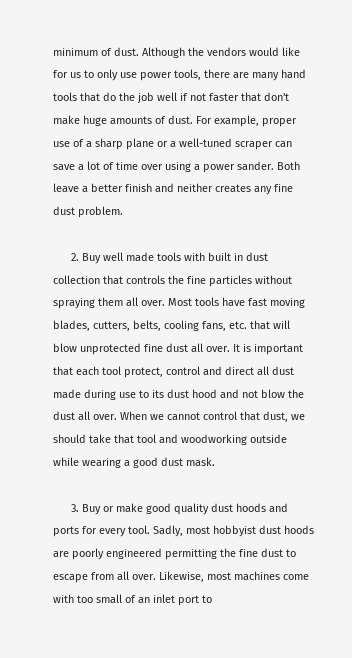minimum of dust. Although the vendors would like for us to only use power tools, there are many hand tools that do the job well if not faster that don't make huge amounts of dust. For example, proper use of a sharp plane or a well-tuned scraper can save a lot of time over using a power sander. Both leave a better finish and neither creates any fine dust problem.

      2. Buy well made tools with built in dust collection that controls the fine particles without spraying them all over. Most tools have fast moving blades, cutters, belts, cooling fans, etc. that will blow unprotected fine dust all over. It is important that each tool protect, control and direct all dust made during use to its dust hood and not blow the dust all over. When we cannot control that dust, we should take that tool and woodworking outside while wearing a good dust mask.

      3. Buy or make good quality dust hoods and ports for every tool. Sadly, most hobbyist dust hoods are poorly engineered permitting the fine dust to escape from all over. Likewise, most machines come with too small of an inlet port to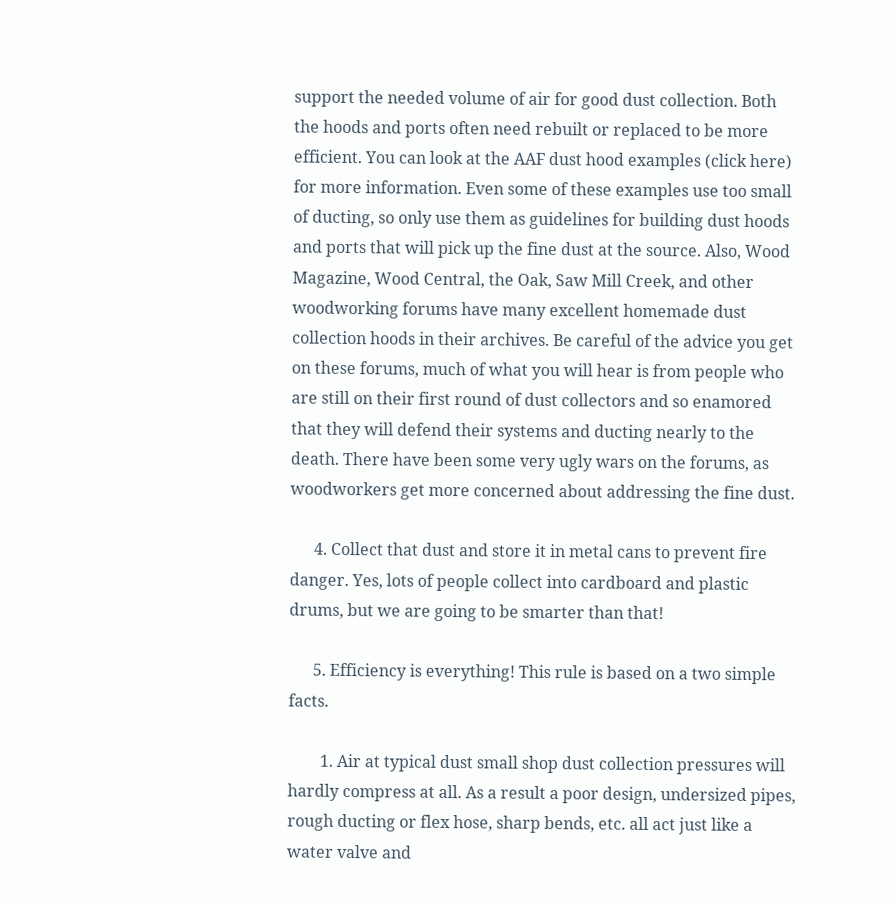support the needed volume of air for good dust collection. Both the hoods and ports often need rebuilt or replaced to be more efficient. You can look at the AAF dust hood examples (click here) for more information. Even some of these examples use too small of ducting, so only use them as guidelines for building dust hoods and ports that will pick up the fine dust at the source. Also, Wood Magazine, Wood Central, the Oak, Saw Mill Creek, and other woodworking forums have many excellent homemade dust collection hoods in their archives. Be careful of the advice you get on these forums, much of what you will hear is from people who are still on their first round of dust collectors and so enamored that they will defend their systems and ducting nearly to the death. There have been some very ugly wars on the forums, as woodworkers get more concerned about addressing the fine dust.

      4. Collect that dust and store it in metal cans to prevent fire danger. Yes, lots of people collect into cardboard and plastic drums, but we are going to be smarter than that!

      5. Efficiency is everything! This rule is based on a two simple facts.

        1. Air at typical dust small shop dust collection pressures will hardly compress at all. As a result a poor design, undersized pipes, rough ducting or flex hose, sharp bends, etc. all act just like a water valve and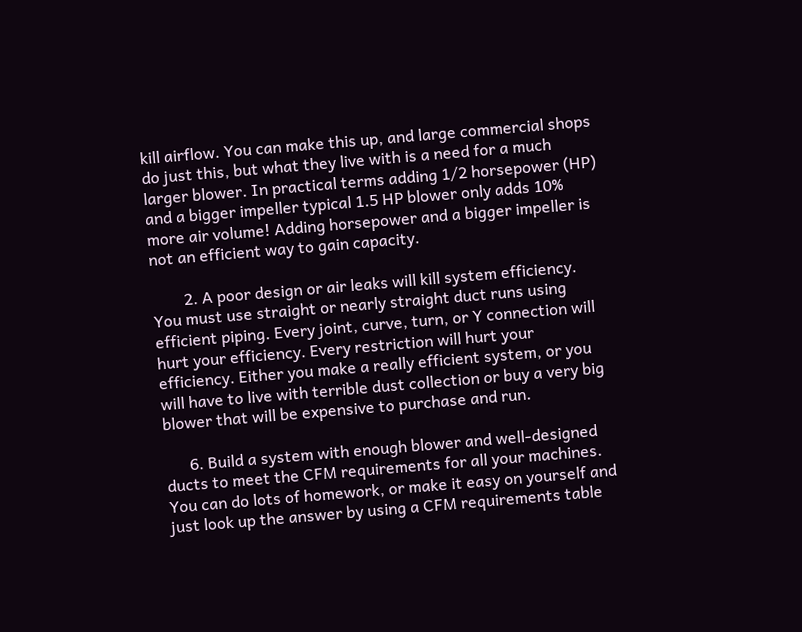kill airflow. You can make this up, and large commercial shops do just this, but what they live with is a need for a much larger blower. In practical terms adding 1/2 horsepower (HP) and a bigger impeller typical 1.5 HP blower only adds 10% more air volume! Adding horsepower and a bigger impeller is not an efficient way to gain capacity.

        2. A poor design or air leaks will kill system efficiency. You must use straight or nearly straight duct runs using efficient piping. Every joint, curve, turn, or Y connection will hurt your efficiency. Every restriction will hurt your efficiency. Either you make a really efficient system, or you will have to live with terrible dust collection or buy a very big blower that will be expensive to purchase and run.

      6. Build a system with enough blower and well-designed ducts to meet the CFM requirements for all your machines. You can do lots of homework, or make it easy on yourself and just look up the answer by using a CFM requirements table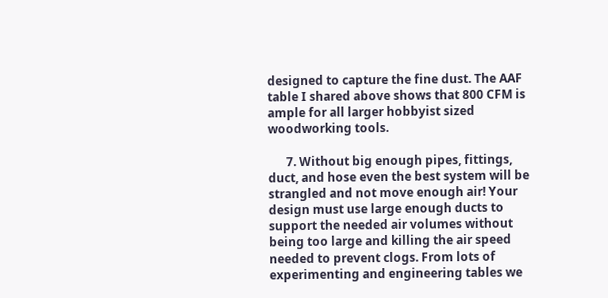designed to capture the fine dust. The AAF table I shared above shows that 800 CFM is ample for all larger hobbyist sized woodworking tools.

      7. Without big enough pipes, fittings, duct, and hose even the best system will be strangled and not move enough air! Your design must use large enough ducts to support the needed air volumes without being too large and killing the air speed needed to prevent clogs. From lots of experimenting and engineering tables we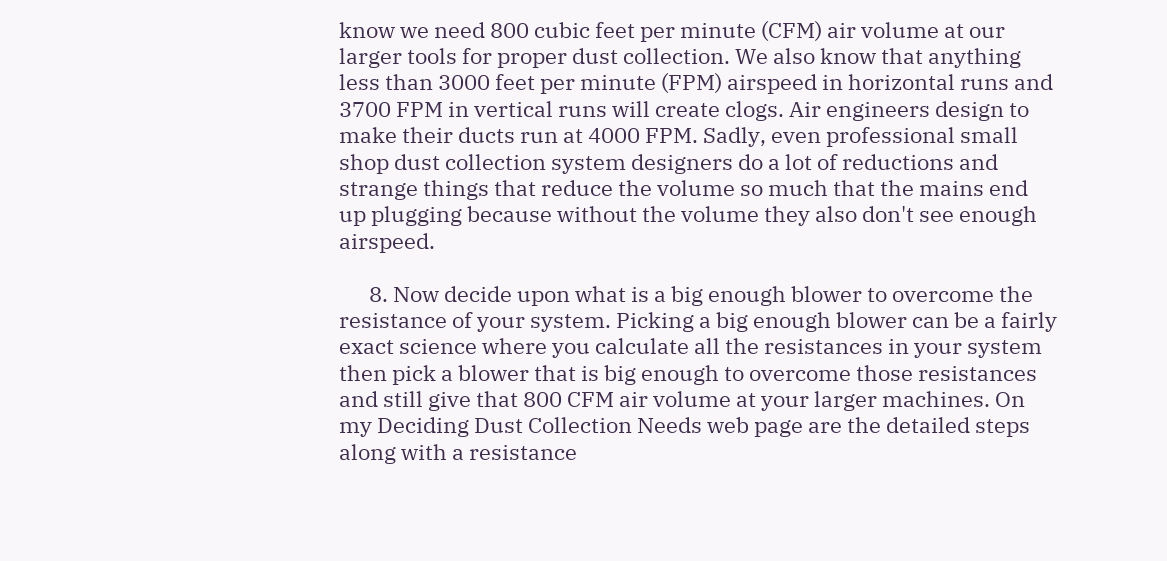know we need 800 cubic feet per minute (CFM) air volume at our larger tools for proper dust collection. We also know that anything less than 3000 feet per minute (FPM) airspeed in horizontal runs and 3700 FPM in vertical runs will create clogs. Air engineers design to make their ducts run at 4000 FPM. Sadly, even professional small shop dust collection system designers do a lot of reductions and strange things that reduce the volume so much that the mains end up plugging because without the volume they also don't see enough airspeed.

      8. Now decide upon what is a big enough blower to overcome the resistance of your system. Picking a big enough blower can be a fairly exact science where you calculate all the resistances in your system then pick a blower that is big enough to overcome those resistances and still give that 800 CFM air volume at your larger machines. On my Deciding Dust Collection Needs web page are the detailed steps along with a resistance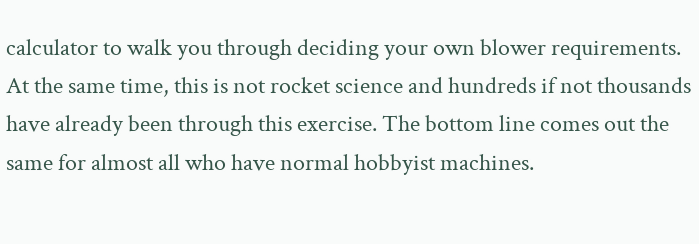calculator to walk you through deciding your own blower requirements. At the same time, this is not rocket science and hundreds if not thousands have already been through this exercise. The bottom line comes out the same for almost all who have normal hobbyist machines.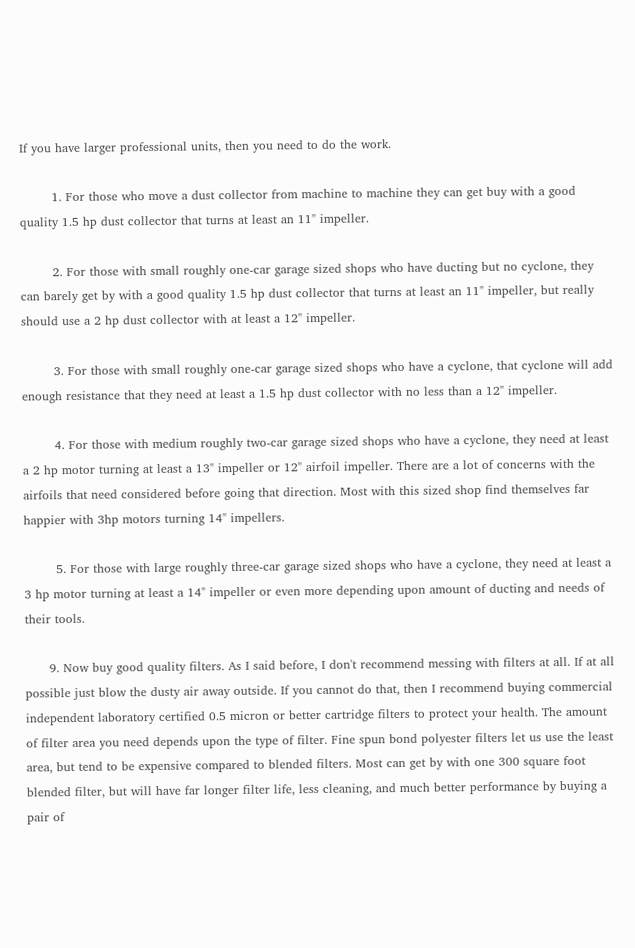If you have larger professional units, then you need to do the work.

        1. For those who move a dust collector from machine to machine they can get buy with a good quality 1.5 hp dust collector that turns at least an 11" impeller.

        2. For those with small roughly one-car garage sized shops who have ducting but no cyclone, they can barely get by with a good quality 1.5 hp dust collector that turns at least an 11" impeller, but really should use a 2 hp dust collector with at least a 12" impeller.

        3. For those with small roughly one-car garage sized shops who have a cyclone, that cyclone will add enough resistance that they need at least a 1.5 hp dust collector with no less than a 12" impeller.

        4. For those with medium roughly two-car garage sized shops who have a cyclone, they need at least a 2 hp motor turning at least a 13" impeller or 12" airfoil impeller. There are a lot of concerns with the airfoils that need considered before going that direction. Most with this sized shop find themselves far happier with 3hp motors turning 14" impellers.

        5. For those with large roughly three-car garage sized shops who have a cyclone, they need at least a 3 hp motor turning at least a 14" impeller or even more depending upon amount of ducting and needs of their tools.

      9. Now buy good quality filters. As I said before, I don't recommend messing with filters at all. If at all possible just blow the dusty air away outside. If you cannot do that, then I recommend buying commercial independent laboratory certified 0.5 micron or better cartridge filters to protect your health. The amount of filter area you need depends upon the type of filter. Fine spun bond polyester filters let us use the least area, but tend to be expensive compared to blended filters. Most can get by with one 300 square foot blended filter, but will have far longer filter life, less cleaning, and much better performance by buying a pair of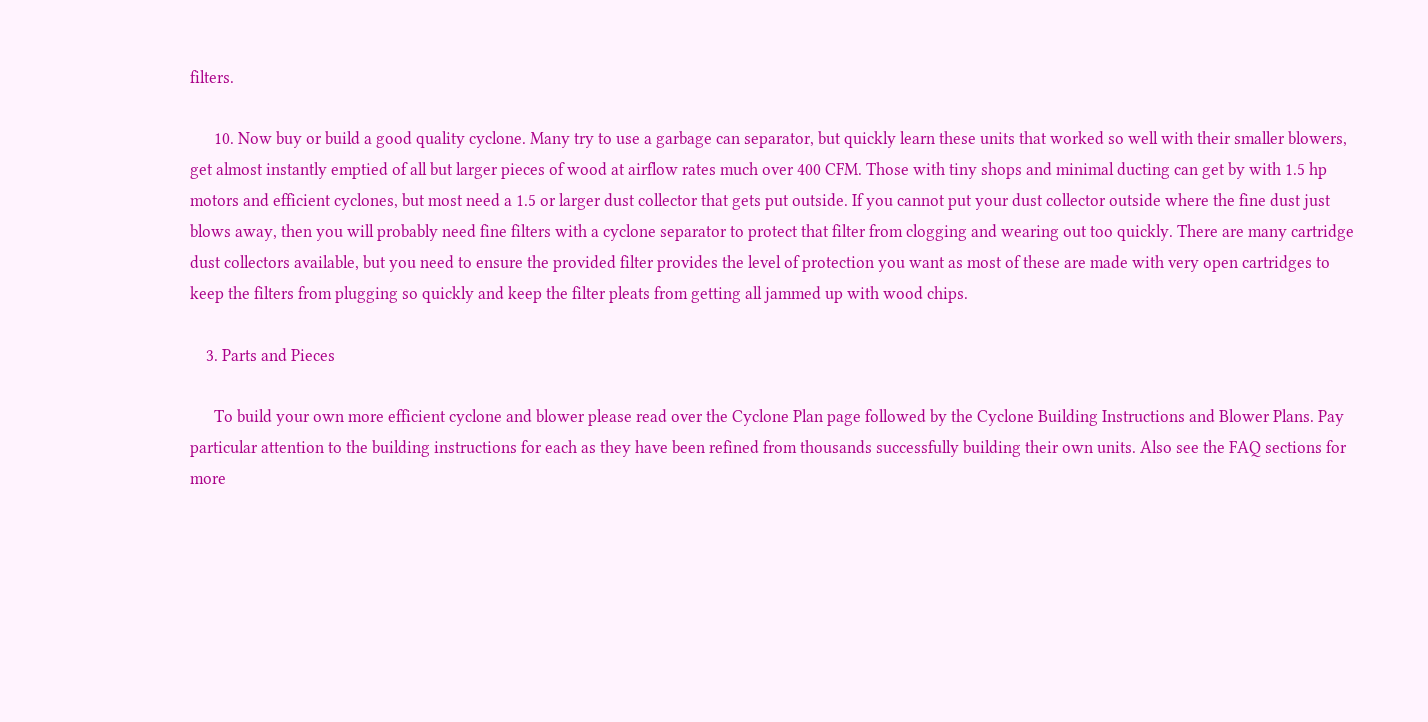filters.

      10. Now buy or build a good quality cyclone. Many try to use a garbage can separator, but quickly learn these units that worked so well with their smaller blowers, get almost instantly emptied of all but larger pieces of wood at airflow rates much over 400 CFM. Those with tiny shops and minimal ducting can get by with 1.5 hp motors and efficient cyclones, but most need a 1.5 or larger dust collector that gets put outside. If you cannot put your dust collector outside where the fine dust just blows away, then you will probably need fine filters with a cyclone separator to protect that filter from clogging and wearing out too quickly. There are many cartridge dust collectors available, but you need to ensure the provided filter provides the level of protection you want as most of these are made with very open cartridges to keep the filters from plugging so quickly and keep the filter pleats from getting all jammed up with wood chips.

    3. Parts and Pieces

      To build your own more efficient cyclone and blower please read over the Cyclone Plan page followed by the Cyclone Building Instructions and Blower Plans. Pay particular attention to the building instructions for each as they have been refined from thousands successfully building their own units. Also see the FAQ sections for more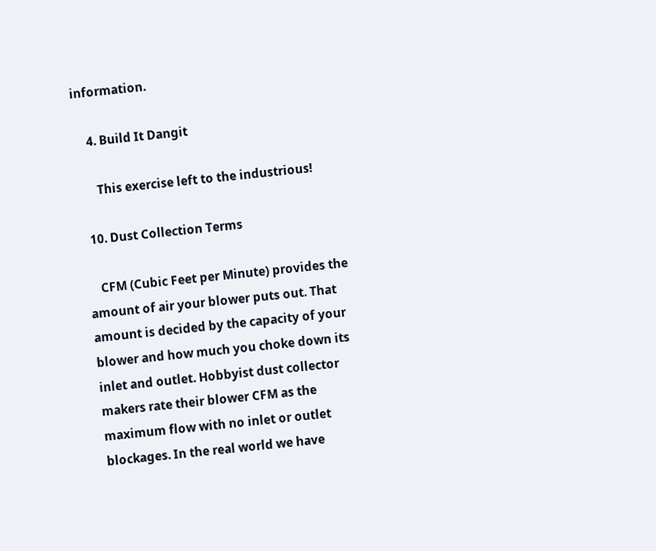information.

    4. Build It Dangit

      This exercise left to the industrious!

  10. Dust Collection Terms

    CFM (Cubic Feet per Minute) provides the amount of air your blower puts out. That amount is decided by the capacity of your blower and how much you choke down its inlet and outlet. Hobbyist dust collector makers rate their blower CFM as the maximum flow with no inlet or outlet blockages. In the real world we have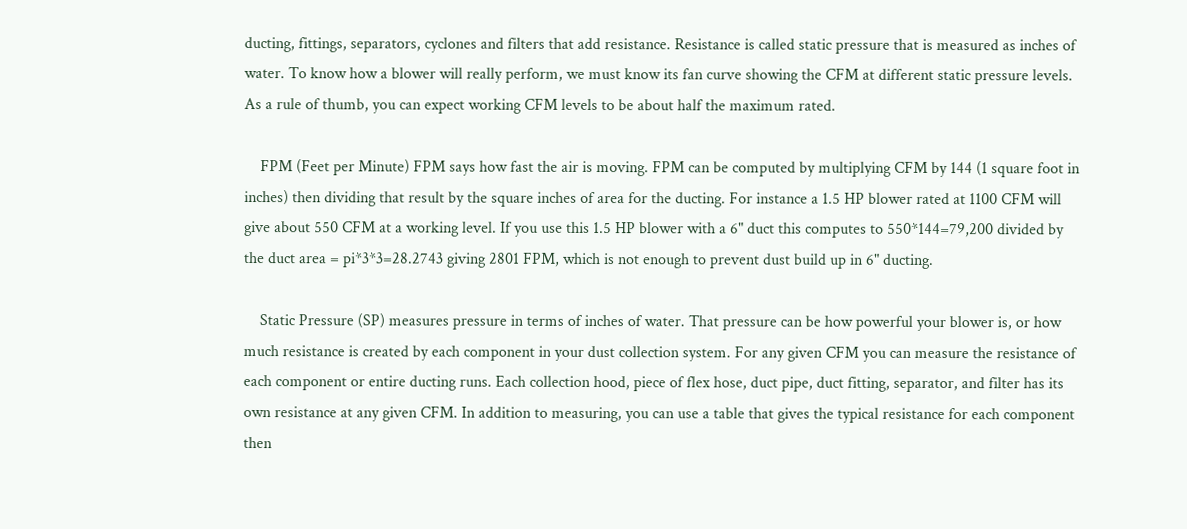ducting, fittings, separators, cyclones and filters that add resistance. Resistance is called static pressure that is measured as inches of water. To know how a blower will really perform, we must know its fan curve showing the CFM at different static pressure levels. As a rule of thumb, you can expect working CFM levels to be about half the maximum rated.

    FPM (Feet per Minute) FPM says how fast the air is moving. FPM can be computed by multiplying CFM by 144 (1 square foot in inches) then dividing that result by the square inches of area for the ducting. For instance a 1.5 HP blower rated at 1100 CFM will give about 550 CFM at a working level. If you use this 1.5 HP blower with a 6" duct this computes to 550*144=79,200 divided by the duct area = pi*3*3=28.2743 giving 2801 FPM, which is not enough to prevent dust build up in 6" ducting.

    Static Pressure (SP) measures pressure in terms of inches of water. That pressure can be how powerful your blower is, or how much resistance is created by each component in your dust collection system. For any given CFM you can measure the resistance of each component or entire ducting runs. Each collection hood, piece of flex hose, duct pipe, duct fitting, separator, and filter has its own resistance at any given CFM. In addition to measuring, you can use a table that gives the typical resistance for each component then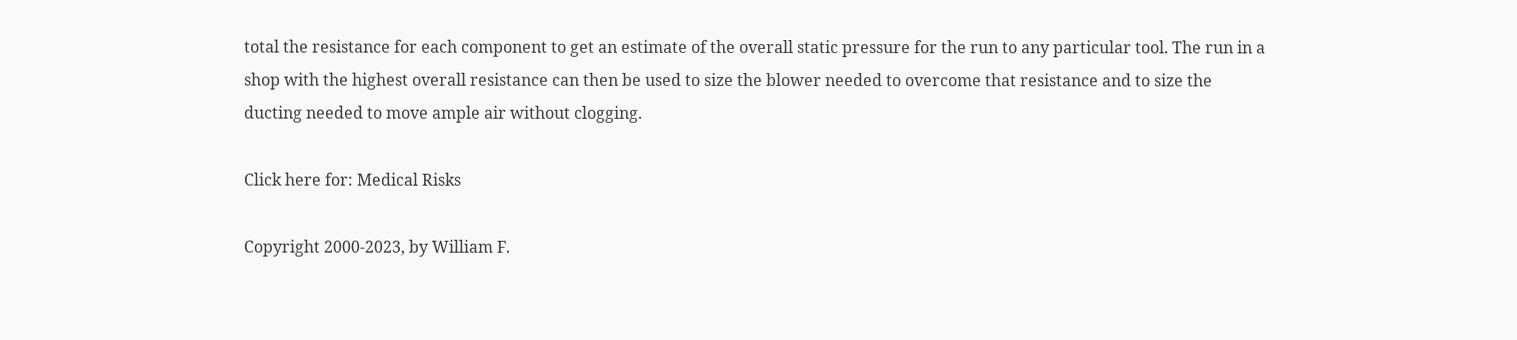total the resistance for each component to get an estimate of the overall static pressure for the run to any particular tool. The run in a shop with the highest overall resistance can then be used to size the blower needed to overcome that resistance and to size the ducting needed to move ample air without clogging.

Click here for: Medical Risks

Copyright 2000-2023, by William F.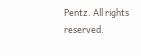Pentz. All rights reserved.